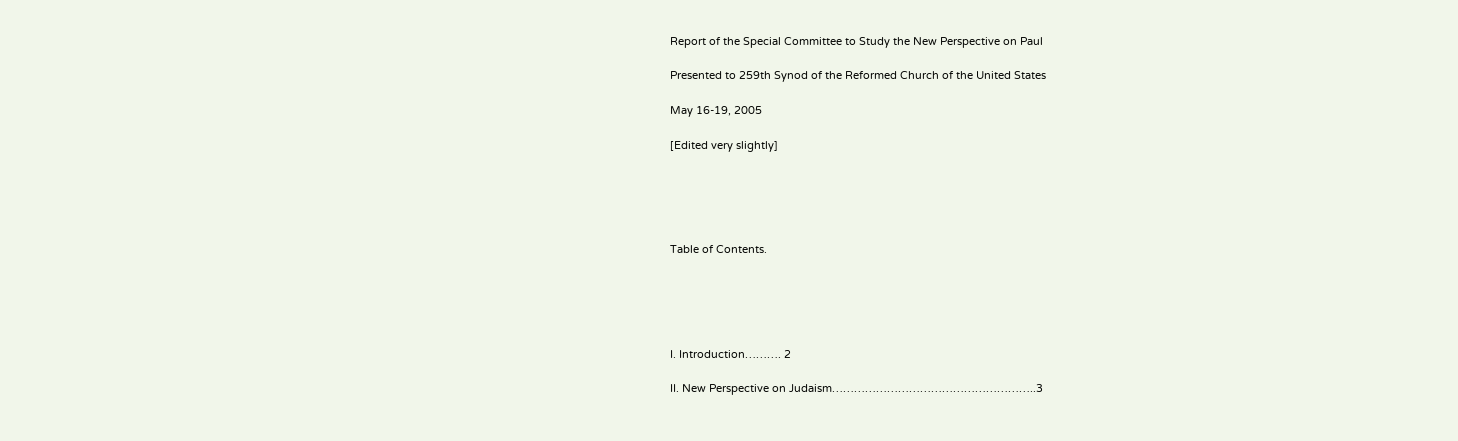Report of the Special Committee to Study the New Perspective on Paul

Presented to 259th Synod of the Reformed Church of the United States

May 16-19, 2005

[Edited very slightly]





Table of Contents.





I. Introduction………. 2

II. New Perspective on Judaism………………………………………………..3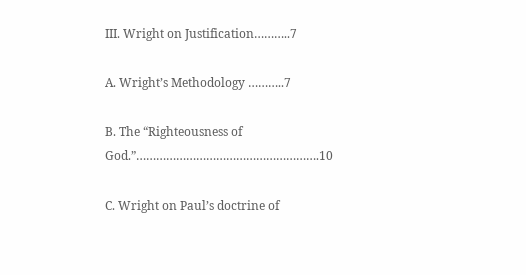III. Wright on Justification………..7

A. Wright’s Methodology ………..7

B. The “Righteousness of God.”……………………………………………….10

C. Wright on Paul’s doctrine of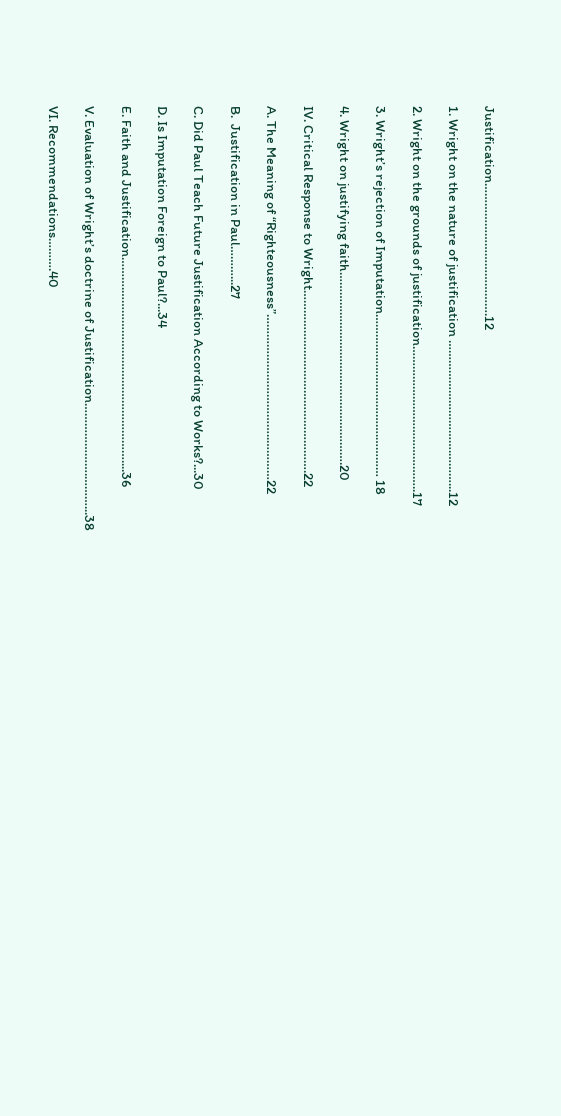Justification………………………………….12

1. Wright on the nature of justification …………………………….………...12

2. Wright on the grounds of justification……………………………………..17

3. Wright’s rejection of Imputation……………………………….………… 18

4. Wright on justifying faith………………………………………………….20

IV. Critical Response to Wright……………………………………………….22

A. The Meaning of “Righteousness”………………………………..…………22

B.  Justification in Paul………...27

C. Did Paul Teach Future Justification According to Works?...30

D. Is Imputation Foreign to Paul?...34

E. Faith and Justification……….……………………………………………....36

V. Evaluation of Wright’s doctrine of Justification………………….………...38

VI. Recommendations……….40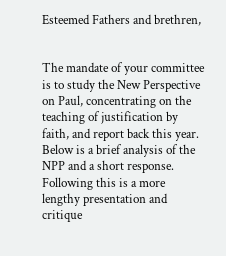Esteemed Fathers and brethren,


The mandate of your committee is to study the New Perspective on Paul, concentrating on the teaching of justification by faith, and report back this year. Below is a brief analysis of the NPP and a short response. Following this is a more lengthy presentation and critique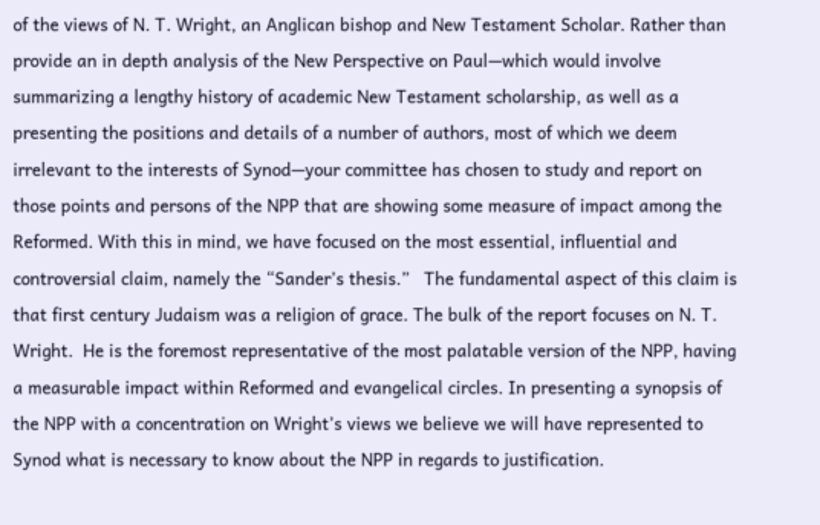of the views of N. T. Wright, an Anglican bishop and New Testament Scholar. Rather than provide an in depth analysis of the New Perspective on Paul—which would involve summarizing a lengthy history of academic New Testament scholarship, as well as a presenting the positions and details of a number of authors, most of which we deem irrelevant to the interests of Synod—your committee has chosen to study and report on those points and persons of the NPP that are showing some measure of impact among the Reformed. With this in mind, we have focused on the most essential, influential and controversial claim, namely the “Sander’s thesis.”   The fundamental aspect of this claim is that first century Judaism was a religion of grace. The bulk of the report focuses on N. T. Wright.  He is the foremost representative of the most palatable version of the NPP, having a measurable impact within Reformed and evangelical circles. In presenting a synopsis of the NPP with a concentration on Wright’s views we believe we will have represented to Synod what is necessary to know about the NPP in regards to justification.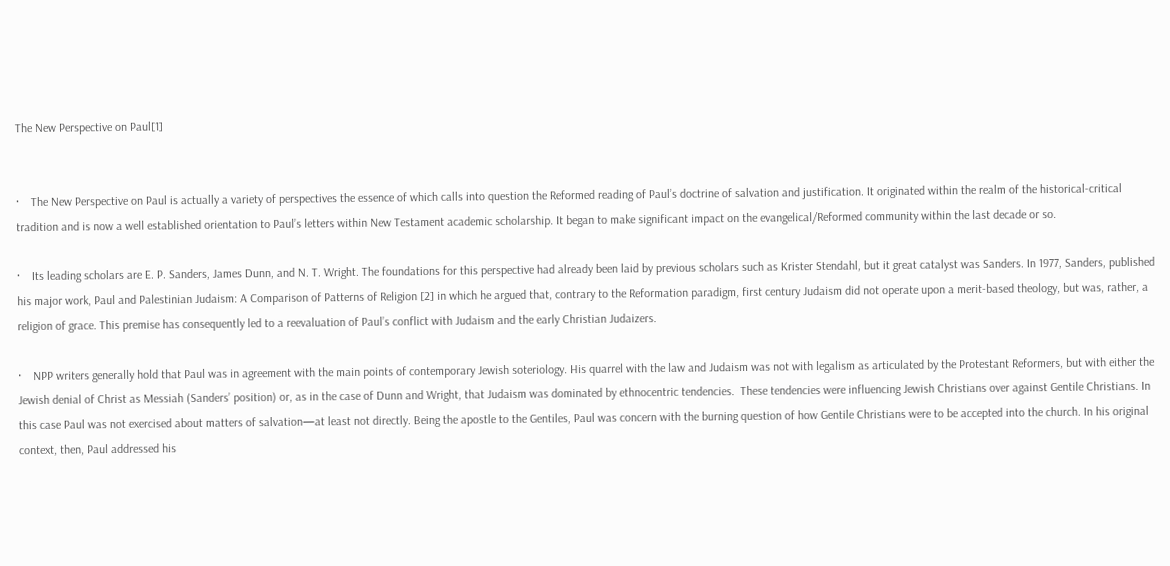The New Perspective on Paul[1]


·    The New Perspective on Paul is actually a variety of perspectives the essence of which calls into question the Reformed reading of Paul’s doctrine of salvation and justification. It originated within the realm of the historical-critical tradition and is now a well established orientation to Paul’s letters within New Testament academic scholarship. It began to make significant impact on the evangelical/Reformed community within the last decade or so.

·    Its leading scholars are E. P. Sanders, James Dunn, and N. T. Wright. The foundations for this perspective had already been laid by previous scholars such as Krister Stendahl, but it great catalyst was Sanders. In 1977, Sanders, published his major work, Paul and Palestinian Judaism: A Comparison of Patterns of Religion [2] in which he argued that, contrary to the Reformation paradigm, first century Judaism did not operate upon a merit-based theology, but was, rather, a religion of grace. This premise has consequently led to a reevaluation of Paul’s conflict with Judaism and the early Christian Judaizers.

·    NPP writers generally hold that Paul was in agreement with the main points of contemporary Jewish soteriology. His quarrel with the law and Judaism was not with legalism as articulated by the Protestant Reformers, but with either the Jewish denial of Christ as Messiah (Sanders’ position) or, as in the case of Dunn and Wright, that Judaism was dominated by ethnocentric tendencies.  These tendencies were influencing Jewish Christians over against Gentile Christians. In this case Paul was not exercised about matters of salvation—at least not directly. Being the apostle to the Gentiles, Paul was concern with the burning question of how Gentile Christians were to be accepted into the church. In his original context, then, Paul addressed his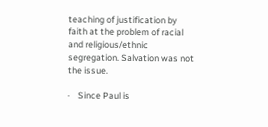teaching of justification by faith at the problem of racial and religious/ethnic segregation. Salvation was not the issue.

·    Since Paul is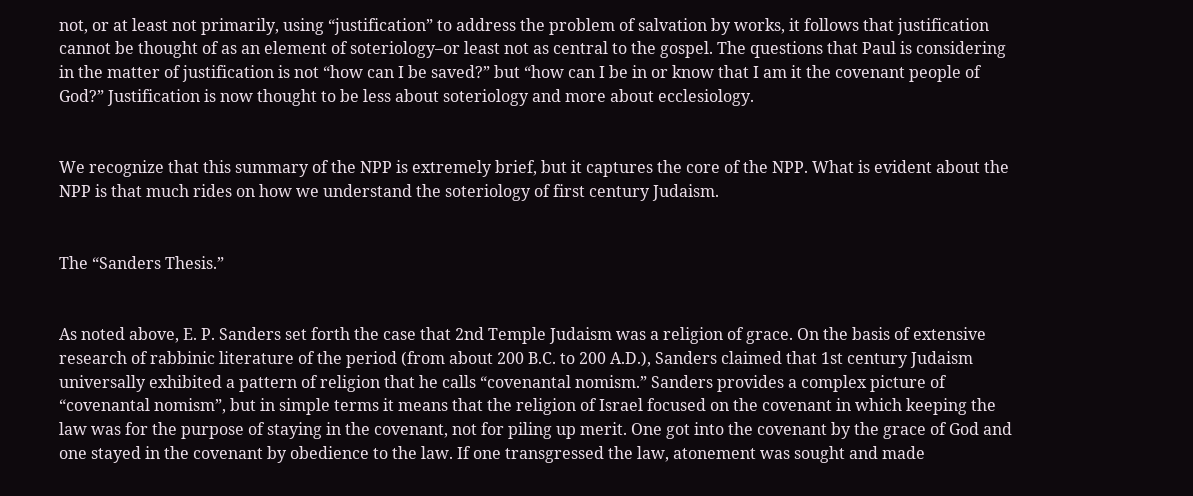not, or at least not primarily, using “justification” to address the problem of salvation by works, it follows that justification cannot be thought of as an element of soteriology–or least not as central to the gospel. The questions that Paul is considering in the matter of justification is not “how can I be saved?” but “how can I be in or know that I am it the covenant people of God?” Justification is now thought to be less about soteriology and more about ecclesiology.


We recognize that this summary of the NPP is extremely brief, but it captures the core of the NPP. What is evident about the NPP is that much rides on how we understand the soteriology of first century Judaism.


The “Sanders Thesis.”


As noted above, E. P. Sanders set forth the case that 2nd Temple Judaism was a religion of grace. On the basis of extensive research of rabbinic literature of the period (from about 200 B.C. to 200 A.D.), Sanders claimed that 1st century Judaism universally exhibited a pattern of religion that he calls “covenantal nomism.” Sanders provides a complex picture of “covenantal nomism”, but in simple terms it means that the religion of Israel focused on the covenant in which keeping the law was for the purpose of staying in the covenant, not for piling up merit. One got into the covenant by the grace of God and one stayed in the covenant by obedience to the law. If one transgressed the law, atonement was sought and made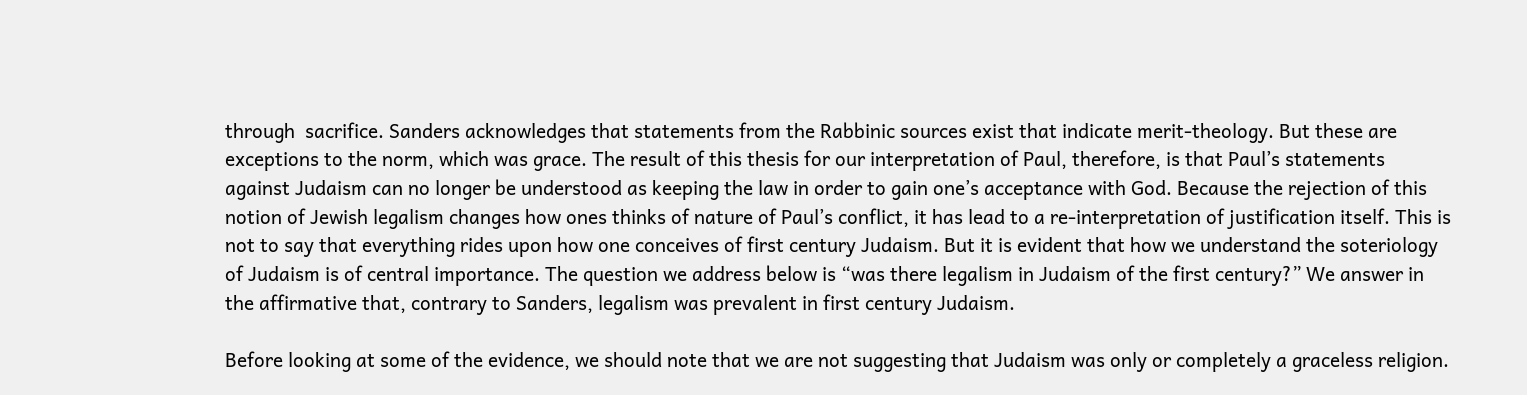through  sacrifice. Sanders acknowledges that statements from the Rabbinic sources exist that indicate merit-theology. But these are exceptions to the norm, which was grace. The result of this thesis for our interpretation of Paul, therefore, is that Paul’s statements against Judaism can no longer be understood as keeping the law in order to gain one’s acceptance with God. Because the rejection of this notion of Jewish legalism changes how ones thinks of nature of Paul’s conflict, it has lead to a re-interpretation of justification itself. This is not to say that everything rides upon how one conceives of first century Judaism. But it is evident that how we understand the soteriology of Judaism is of central importance. The question we address below is “was there legalism in Judaism of the first century?” We answer in the affirmative that, contrary to Sanders, legalism was prevalent in first century Judaism.

Before looking at some of the evidence, we should note that we are not suggesting that Judaism was only or completely a graceless religion.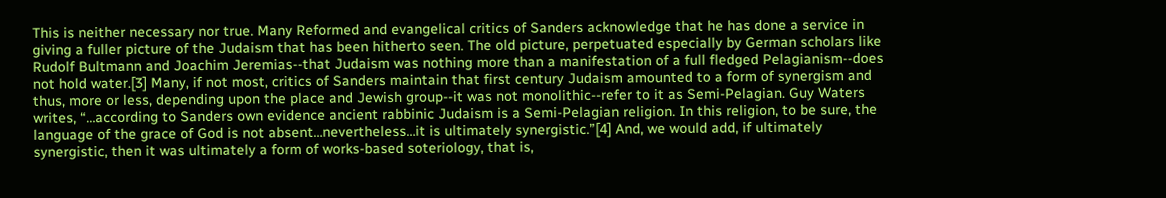This is neither necessary nor true. Many Reformed and evangelical critics of Sanders acknowledge that he has done a service in giving a fuller picture of the Judaism that has been hitherto seen. The old picture, perpetuated especially by German scholars like Rudolf Bultmann and Joachim Jeremias--that Judaism was nothing more than a manifestation of a full fledged Pelagianism--does not hold water.[3] Many, if not most, critics of Sanders maintain that first century Judaism amounted to a form of synergism and thus, more or less, depending upon the place and Jewish group--it was not monolithic--refer to it as Semi-Pelagian. Guy Waters writes, “…according to Sanders own evidence ancient rabbinic Judaism is a Semi-Pelagian religion. In this religion, to be sure, the language of the grace of God is not absent…nevertheless…it is ultimately synergistic.”[4] And, we would add, if ultimately synergistic, then it was ultimately a form of works-based soteriology, that is,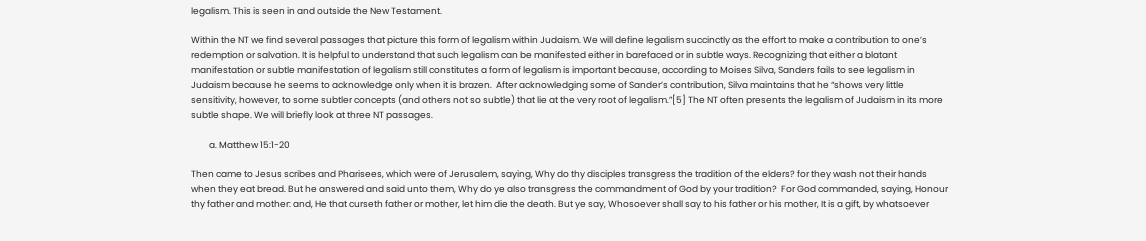legalism. This is seen in and outside the New Testament.

Within the NT we find several passages that picture this form of legalism within Judaism. We will define legalism succinctly as the effort to make a contribution to one’s redemption or salvation. It is helpful to understand that such legalism can be manifested either in barefaced or in subtle ways. Recognizing that either a blatant manifestation or subtle manifestation of legalism still constitutes a form of legalism is important because, according to Moises Silva, Sanders fails to see legalism in Judaism because he seems to acknowledge only when it is brazen.  After acknowledging some of Sander’s contribution, Silva maintains that he “shows very little sensitivity, however, to some subtler concepts (and others not so subtle) that lie at the very root of legalism.”[5] The NT often presents the legalism of Judaism in its more subtle shape. We will briefly look at three NT passages.

         a. Matthew 15:1-20

Then came to Jesus scribes and Pharisees, which were of Jerusalem, saying, Why do thy disciples transgress the tradition of the elders? for they wash not their hands when they eat bread. But he answered and said unto them, Why do ye also transgress the commandment of God by your tradition?  For God commanded, saying, Honour thy father and mother: and, He that curseth father or mother, let him die the death. But ye say, Whosoever shall say to his father or his mother, It is a gift, by whatsoever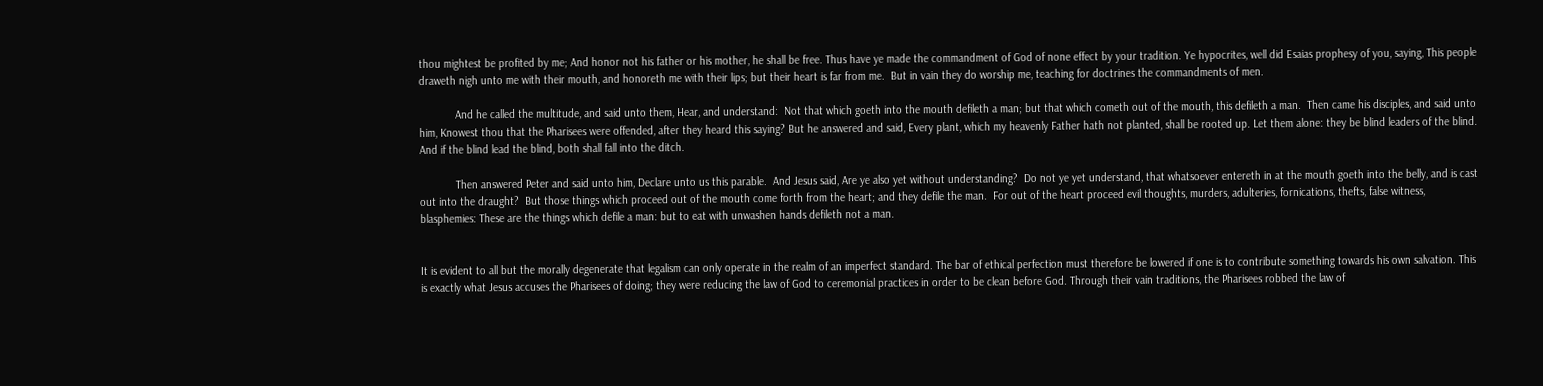thou mightest be profited by me; And honor not his father or his mother, he shall be free. Thus have ye made the commandment of God of none effect by your tradition. Ye hypocrites, well did Esaias prophesy of you, saying, This people draweth nigh unto me with their mouth, and honoreth me with their lips; but their heart is far from me.  But in vain they do worship me, teaching for doctrines the commandments of men.

            And he called the multitude, and said unto them, Hear, and understand:  Not that which goeth into the mouth defileth a man; but that which cometh out of the mouth, this defileth a man.  Then came his disciples, and said unto him, Knowest thou that the Pharisees were offended, after they heard this saying? But he answered and said, Every plant, which my heavenly Father hath not planted, shall be rooted up. Let them alone: they be blind leaders of the blind. And if the blind lead the blind, both shall fall into the ditch.

            Then answered Peter and said unto him, Declare unto us this parable.  And Jesus said, Are ye also yet without understanding?  Do not ye yet understand, that whatsoever entereth in at the mouth goeth into the belly, and is cast out into the draught?  But those things which proceed out of the mouth come forth from the heart; and they defile the man.  For out of the heart proceed evil thoughts, murders, adulteries, fornications, thefts, false witness, blasphemies: These are the things which defile a man: but to eat with unwashen hands defileth not a man.


It is evident to all but the morally degenerate that legalism can only operate in the realm of an imperfect standard. The bar of ethical perfection must therefore be lowered if one is to contribute something towards his own salvation. This is exactly what Jesus accuses the Pharisees of doing; they were reducing the law of God to ceremonial practices in order to be clean before God. Through their vain traditions, the Pharisees robbed the law of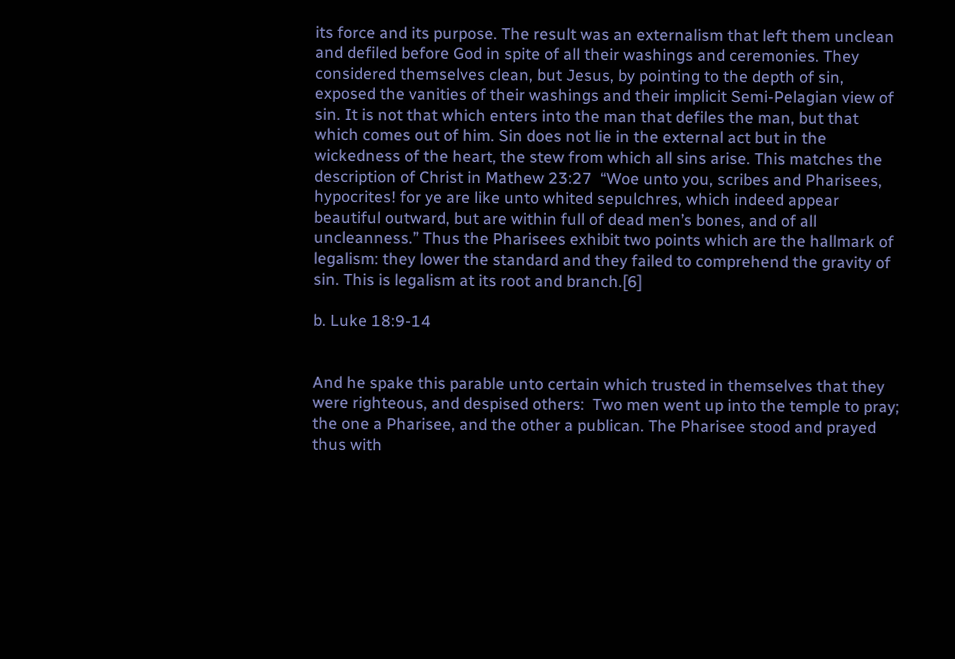its force and its purpose. The result was an externalism that left them unclean and defiled before God in spite of all their washings and ceremonies. They considered themselves clean, but Jesus, by pointing to the depth of sin, exposed the vanities of their washings and their implicit Semi-Pelagian view of sin. It is not that which enters into the man that defiles the man, but that which comes out of him. Sin does not lie in the external act but in the wickedness of the heart, the stew from which all sins arise. This matches the description of Christ in Mathew 23:27  “Woe unto you, scribes and Pharisees, hypocrites! for ye are like unto whited sepulchres, which indeed appear beautiful outward, but are within full of dead men’s bones, and of all uncleanness.” Thus the Pharisees exhibit two points which are the hallmark of legalism: they lower the standard and they failed to comprehend the gravity of sin. This is legalism at its root and branch.[6]

b. Luke 18:9-14


And he spake this parable unto certain which trusted in themselves that they were righteous, and despised others:  Two men went up into the temple to pray; the one a Pharisee, and the other a publican. The Pharisee stood and prayed thus with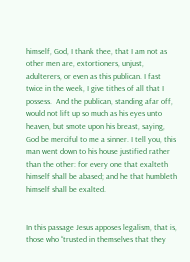himself, God, I thank thee, that I am not as other men are, extortioners, unjust, adulterers, or even as this publican. I fast twice in the week, I give tithes of all that I possess.  And the publican, standing afar off, would not lift up so much as his eyes unto heaven, but smote upon his breast, saying, God be merciful to me a sinner. I tell you, this man went down to his house justified rather than the other: for every one that exalteth himself shall be abased; and he that humbleth himself shall be exalted.


In this passage Jesus apposes legalism, that is, those who “trusted in themselves that they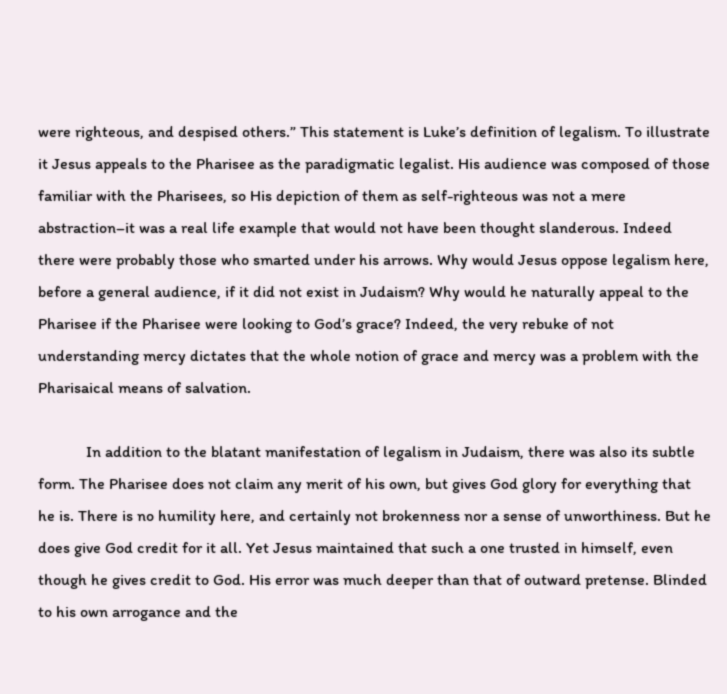were righteous, and despised others.” This statement is Luke’s definition of legalism. To illustrate it Jesus appeals to the Pharisee as the paradigmatic legalist. His audience was composed of those familiar with the Pharisees, so His depiction of them as self-righteous was not a mere abstraction–it was a real life example that would not have been thought slanderous. Indeed there were probably those who smarted under his arrows. Why would Jesus oppose legalism here, before a general audience, if it did not exist in Judaism? Why would he naturally appeal to the Pharisee if the Pharisee were looking to God’s grace? Indeed, the very rebuke of not understanding mercy dictates that the whole notion of grace and mercy was a problem with the Pharisaical means of salvation.

            In addition to the blatant manifestation of legalism in Judaism, there was also its subtle form. The Pharisee does not claim any merit of his own, but gives God glory for everything that he is. There is no humility here, and certainly not brokenness nor a sense of unworthiness. But he does give God credit for it all. Yet Jesus maintained that such a one trusted in himself, even though he gives credit to God. His error was much deeper than that of outward pretense. Blinded to his own arrogance and the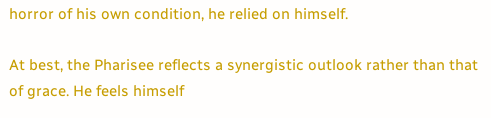horror of his own condition, he relied on himself.

At best, the Pharisee reflects a synergistic outlook rather than that of grace. He feels himself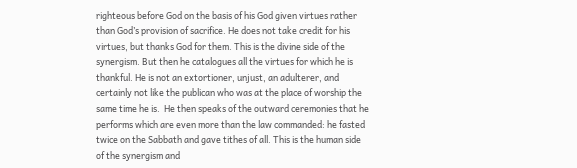righteous before God on the basis of his God given virtues rather than God’s provision of sacrifice. He does not take credit for his virtues, but thanks God for them. This is the divine side of the synergism. But then he catalogues all the virtues for which he is thankful. He is not an extortioner, unjust, an adulterer, and certainly not like the publican who was at the place of worship the same time he is.  He then speaks of the outward ceremonies that he performs which are even more than the law commanded: he fasted twice on the Sabbath and gave tithes of all. This is the human side of the synergism and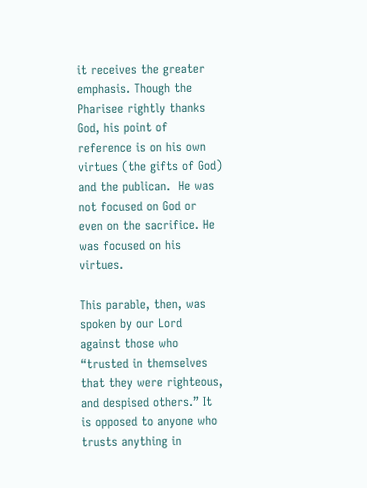it receives the greater emphasis. Though the Pharisee rightly thanks God, his point of reference is on his own virtues (the gifts of God) and the publican.  He was not focused on God or even on the sacrifice. He was focused on his virtues.

This parable, then, was spoken by our Lord against those who “trusted in themselves that they were righteous, and despised others.” It is opposed to anyone who trusts anything in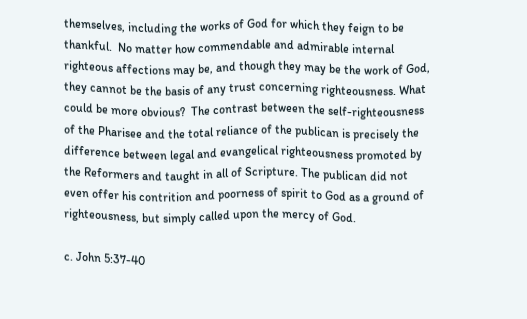themselves, including the works of God for which they feign to be thankful.  No matter how commendable and admirable internal righteous affections may be, and though they may be the work of God, they cannot be the basis of any trust concerning righteousness. What could be more obvious?  The contrast between the self-righteousness of the Pharisee and the total reliance of the publican is precisely the difference between legal and evangelical righteousness promoted by the Reformers and taught in all of Scripture. The publican did not even offer his contrition and poorness of spirit to God as a ground of righteousness, but simply called upon the mercy of God.

c. John 5:37-40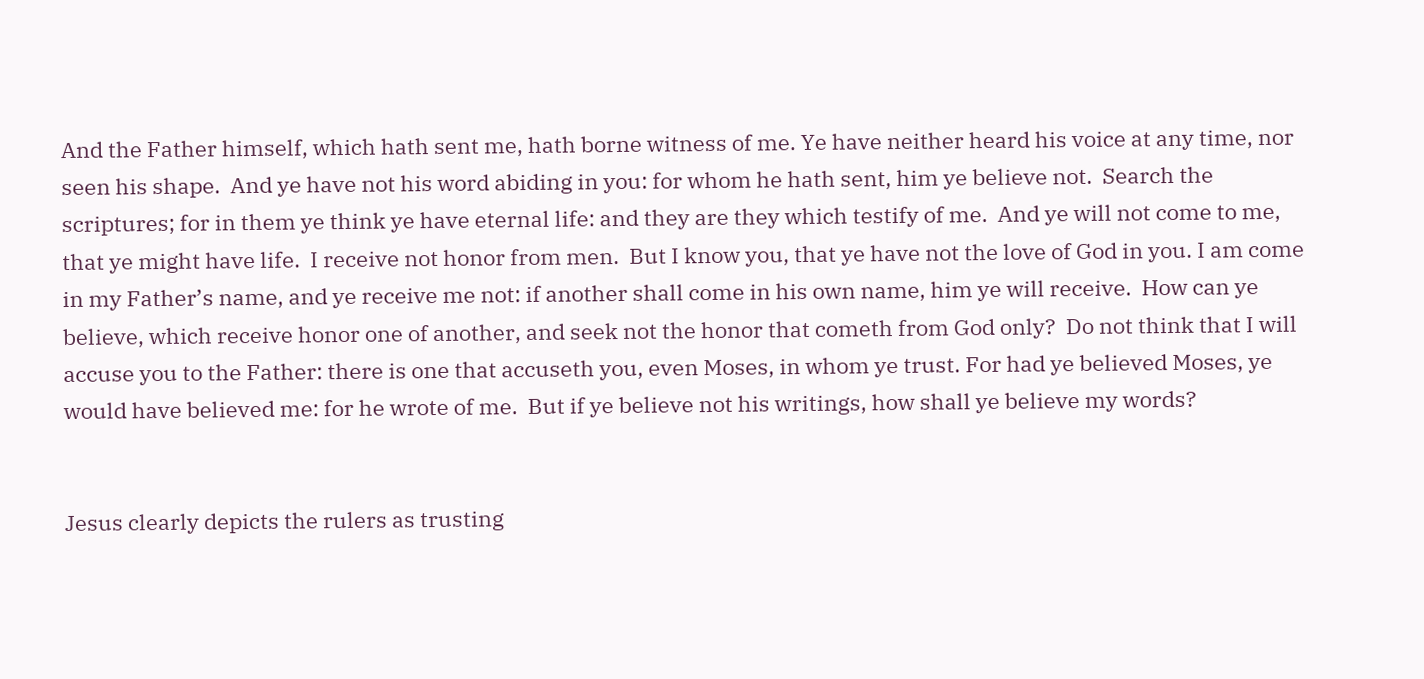And the Father himself, which hath sent me, hath borne witness of me. Ye have neither heard his voice at any time, nor seen his shape.  And ye have not his word abiding in you: for whom he hath sent, him ye believe not.  Search the scriptures; for in them ye think ye have eternal life: and they are they which testify of me.  And ye will not come to me, that ye might have life.  I receive not honor from men.  But I know you, that ye have not the love of God in you. I am come in my Father’s name, and ye receive me not: if another shall come in his own name, him ye will receive.  How can ye believe, which receive honor one of another, and seek not the honor that cometh from God only?  Do not think that I will accuse you to the Father: there is one that accuseth you, even Moses, in whom ye trust. For had ye believed Moses, ye would have believed me: for he wrote of me.  But if ye believe not his writings, how shall ye believe my words?


Jesus clearly depicts the rulers as trusting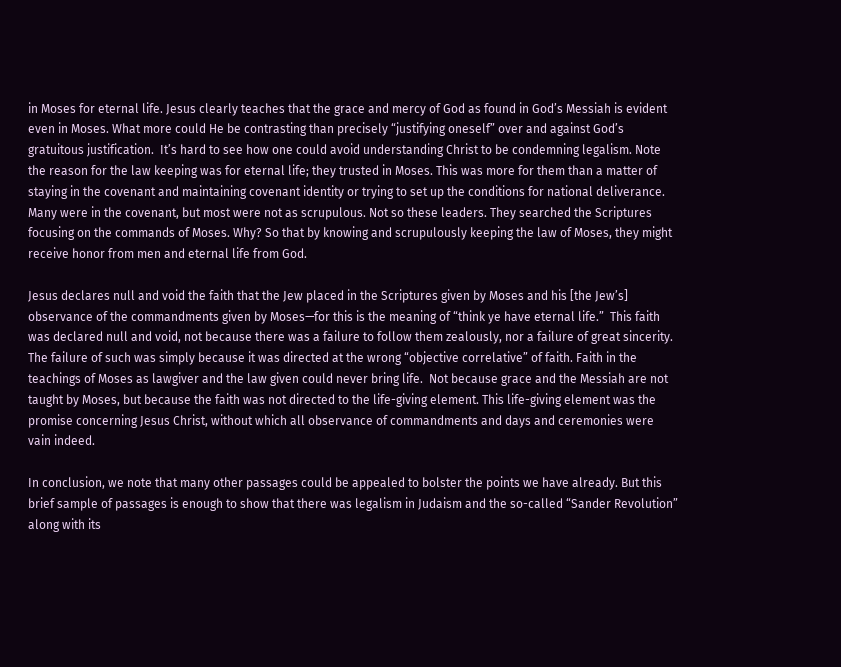in Moses for eternal life. Jesus clearly teaches that the grace and mercy of God as found in God’s Messiah is evident even in Moses. What more could He be contrasting than precisely “justifying oneself” over and against God’s gratuitous justification.  It’s hard to see how one could avoid understanding Christ to be condemning legalism. Note the reason for the law keeping was for eternal life; they trusted in Moses. This was more for them than a matter of staying in the covenant and maintaining covenant identity or trying to set up the conditions for national deliverance. Many were in the covenant, but most were not as scrupulous. Not so these leaders. They searched the Scriptures focusing on the commands of Moses. Why? So that by knowing and scrupulously keeping the law of Moses, they might receive honor from men and eternal life from God.

Jesus declares null and void the faith that the Jew placed in the Scriptures given by Moses and his [the Jew’s] observance of the commandments given by Moses—for this is the meaning of “think ye have eternal life.”  This faith was declared null and void, not because there was a failure to follow them zealously, nor a failure of great sincerity. The failure of such was simply because it was directed at the wrong “objective correlative” of faith. Faith in the teachings of Moses as lawgiver and the law given could never bring life.  Not because grace and the Messiah are not taught by Moses, but because the faith was not directed to the life-giving element. This life-giving element was the promise concerning Jesus Christ, without which all observance of commandments and days and ceremonies were vain indeed.

In conclusion, we note that many other passages could be appealed to bolster the points we have already. But this brief sample of passages is enough to show that there was legalism in Judaism and the so-called “Sander Revolution” along with its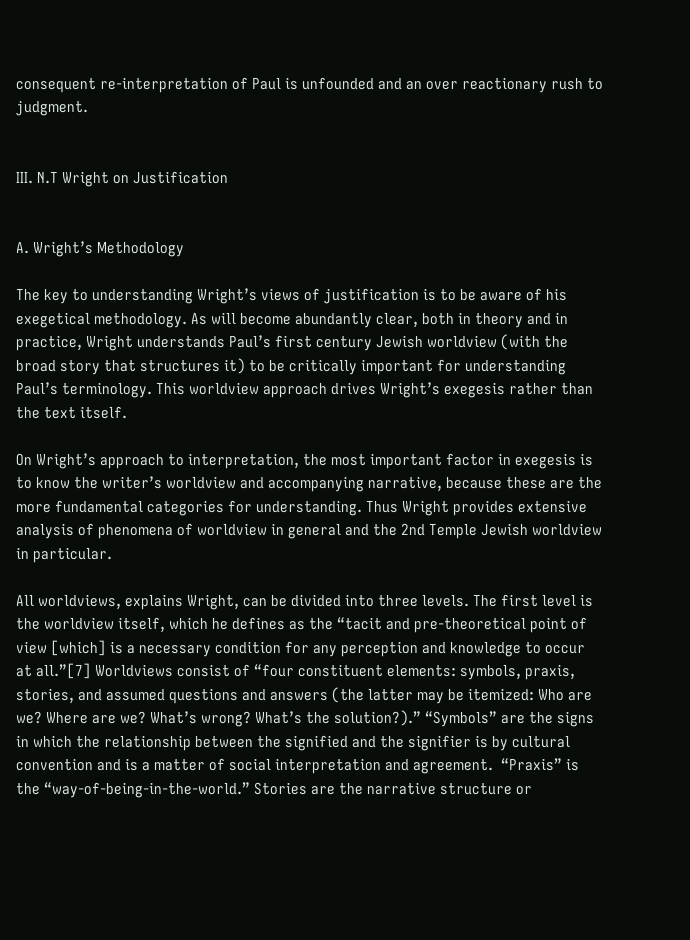consequent re-interpretation of Paul is unfounded and an over reactionary rush to judgment.


III. N.T Wright on Justification


A. Wright’s Methodology

The key to understanding Wright’s views of justification is to be aware of his exegetical methodology. As will become abundantly clear, both in theory and in practice, Wright understands Paul’s first century Jewish worldview (with the broad story that structures it) to be critically important for understanding Paul’s terminology. This worldview approach drives Wright’s exegesis rather than the text itself.

On Wright’s approach to interpretation, the most important factor in exegesis is to know the writer’s worldview and accompanying narrative, because these are the more fundamental categories for understanding. Thus Wright provides extensive analysis of phenomena of worldview in general and the 2nd Temple Jewish worldview in particular.

All worldviews, explains Wright, can be divided into three levels. The first level is the worldview itself, which he defines as the “tacit and pre-theoretical point of view [which] is a necessary condition for any perception and knowledge to occur at all.”[7] Worldviews consist of “four constituent elements: symbols, praxis, stories, and assumed questions and answers (the latter may be itemized: Who are we? Where are we? What’s wrong? What’s the solution?).” “Symbols” are the signs in which the relationship between the signified and the signifier is by cultural convention and is a matter of social interpretation and agreement.  “Praxis” is the “way-of-being-in-the-world.” Stories are the narrative structure or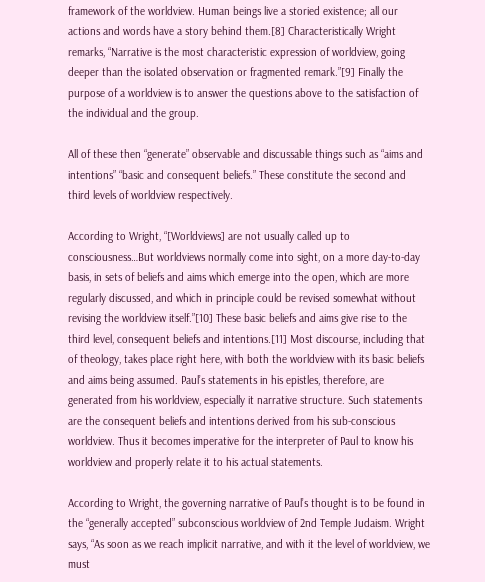framework of the worldview. Human beings live a storied existence; all our actions and words have a story behind them.[8] Characteristically Wright remarks, “Narrative is the most characteristic expression of worldview, going deeper than the isolated observation or fragmented remark.”[9] Finally the purpose of a worldview is to answer the questions above to the satisfaction of the individual and the group.

All of these then “generate” observable and discussable things such as “aims and intentions” “basic and consequent beliefs.” These constitute the second and third levels of worldview respectively.

According to Wright, “[Worldviews] are not usually called up to consciousness…But worldviews normally come into sight, on a more day-to-day basis, in sets of beliefs and aims which emerge into the open, which are more regularly discussed, and which in principle could be revised somewhat without revising the worldview itself.”[10] These basic beliefs and aims give rise to the third level, consequent beliefs and intentions.[11] Most discourse, including that of theology, takes place right here, with both the worldview with its basic beliefs and aims being assumed. Paul’s statements in his epistles, therefore, are generated from his worldview, especially it narrative structure. Such statements are the consequent beliefs and intentions derived from his sub-conscious worldview. Thus it becomes imperative for the interpreter of Paul to know his worldview and properly relate it to his actual statements.

According to Wright, the governing narrative of Paul’s thought is to be found in the “generally accepted” subconscious worldview of 2nd Temple Judaism. Wright says, “As soon as we reach implicit narrative, and with it the level of worldview, we must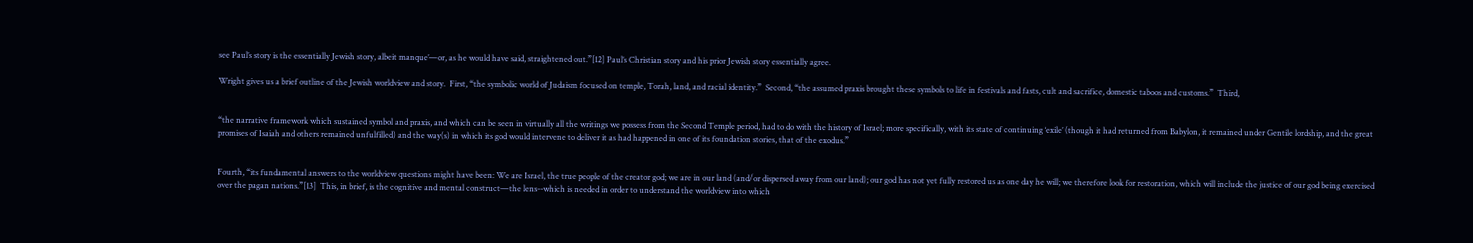see Paul’s story is the essentially Jewish story, albeit manque’—or, as he would have said, straightened out.”[12] Paul’s Christian story and his prior Jewish story essentially agree.

Wright gives us a brief outline of the Jewish worldview and story.  First, “the symbolic world of Judaism focused on temple, Torah, land, and racial identity.”  Second, “the assumed praxis brought these symbols to life in festivals and fasts, cult and sacrifice, domestic taboos and customs.”  Third,


“the narrative framework which sustained symbol and praxis, and which can be seen in virtually all the writings we possess from the Second Temple period, had to do with the history of Israel; more specifically, with its state of continuing ‘exile’ (though it had returned from Babylon, it remained under Gentile lordship, and the great promises of Isaiah and others remained unfulfilled) and the way(s) in which its god would intervene to deliver it as had happened in one of its foundation stories, that of the exodus.”


Fourth, “its fundamental answers to the worldview questions might have been: We are Israel, the true people of the creator god; we are in our land (and/or dispersed away from our land); our god has not yet fully restored us as one day he will; we therefore look for restoration, which will include the justice of our god being exercised over the pagan nations.”[13]  This, in brief, is the cognitive and mental construct—the lens--which is needed in order to understand the worldview into which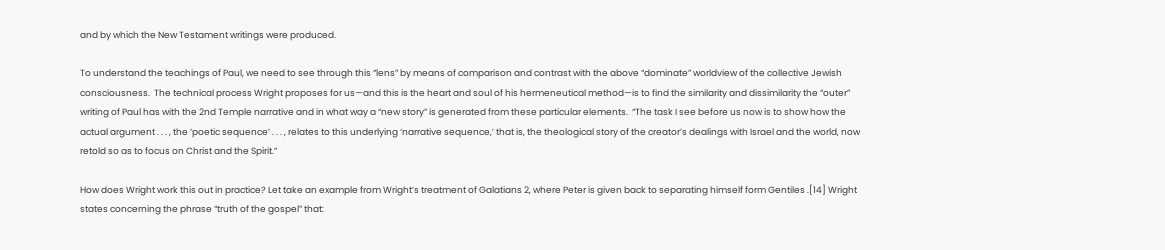and by which the New Testament writings were produced.

To understand the teachings of Paul, we need to see through this “lens” by means of comparison and contrast with the above “dominate” worldview of the collective Jewish consciousness.  The technical process Wright proposes for us—and this is the heart and soul of his hermeneutical method—is to find the similarity and dissimilarity the “outer” writing of Paul has with the 2nd Temple narrative and in what way a “new story” is generated from these particular elements.  “The task I see before us now is to show how the actual argument . . . , the ‘poetic sequence’ . . . , relates to this underlying ‘narrative sequence,’ that is, the theological story of the creator’s dealings with Israel and the world, now retold so as to focus on Christ and the Spirit.”

How does Wright work this out in practice? Let take an example from Wright’s treatment of Galatians 2, where Peter is given back to separating himself form Gentiles .[14] Wright states concerning the phrase “truth of the gospel” that: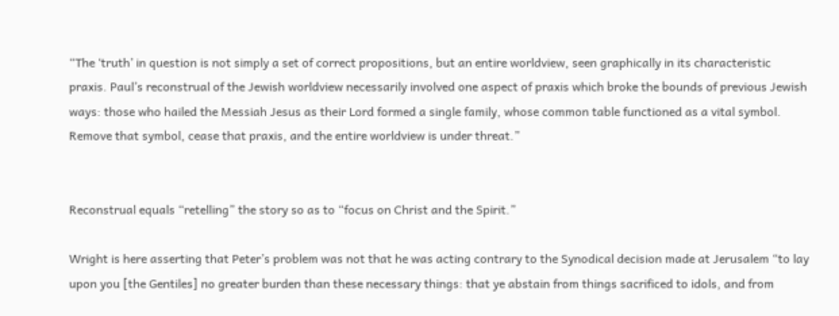“The ‘truth’ in question is not simply a set of correct propositions, but an entire worldview, seen graphically in its characteristic praxis. Paul’s reconstrual of the Jewish worldview necessarily involved one aspect of praxis which broke the bounds of previous Jewish ways: those who hailed the Messiah Jesus as their Lord formed a single family, whose common table functioned as a vital symbol. Remove that symbol, cease that praxis, and the entire worldview is under threat.”


Reconstrual equals “retelling” the story so as to “focus on Christ and the Spirit.”

Wright is here asserting that Peter’s problem was not that he was acting contrary to the Synodical decision made at Jerusalem “to lay upon you [the Gentiles] no greater burden than these necessary things: that ye abstain from things sacrificed to idols, and from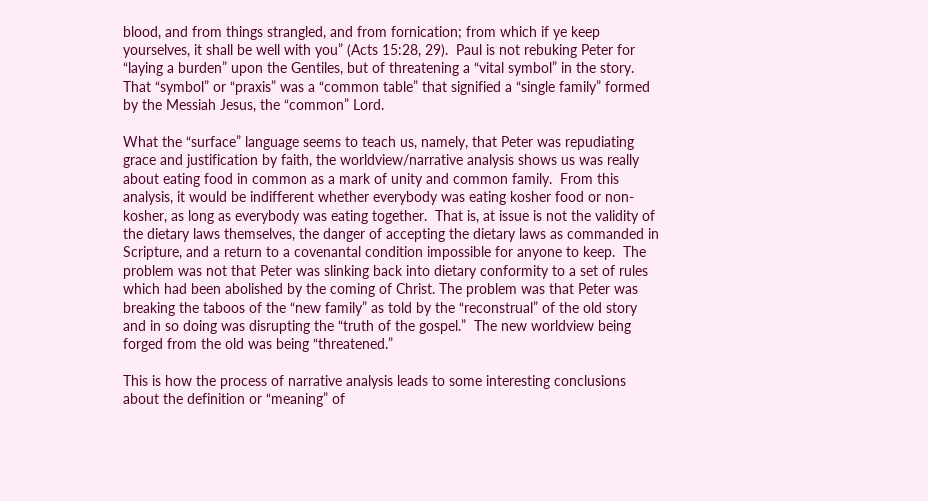blood, and from things strangled, and from fornication; from which if ye keep yourselves, it shall be well with you” (Acts 15:28, 29).  Paul is not rebuking Peter for “laying a burden” upon the Gentiles, but of threatening a “vital symbol” in the story.  That “symbol” or “praxis” was a “common table” that signified a “single family” formed by the Messiah Jesus, the “common” Lord.

What the “surface” language seems to teach us, namely, that Peter was repudiating grace and justification by faith, the worldview/narrative analysis shows us was really about eating food in common as a mark of unity and common family.  From this analysis, it would be indifferent whether everybody was eating kosher food or non-kosher, as long as everybody was eating together.  That is, at issue is not the validity of the dietary laws themselves, the danger of accepting the dietary laws as commanded in Scripture, and a return to a covenantal condition impossible for anyone to keep.  The problem was not that Peter was slinking back into dietary conformity to a set of rules which had been abolished by the coming of Christ. The problem was that Peter was breaking the taboos of the “new family” as told by the “reconstrual” of the old story and in so doing was disrupting the “truth of the gospel.”  The new worldview being forged from the old was being “threatened.”

This is how the process of narrative analysis leads to some interesting conclusions about the definition or “meaning” of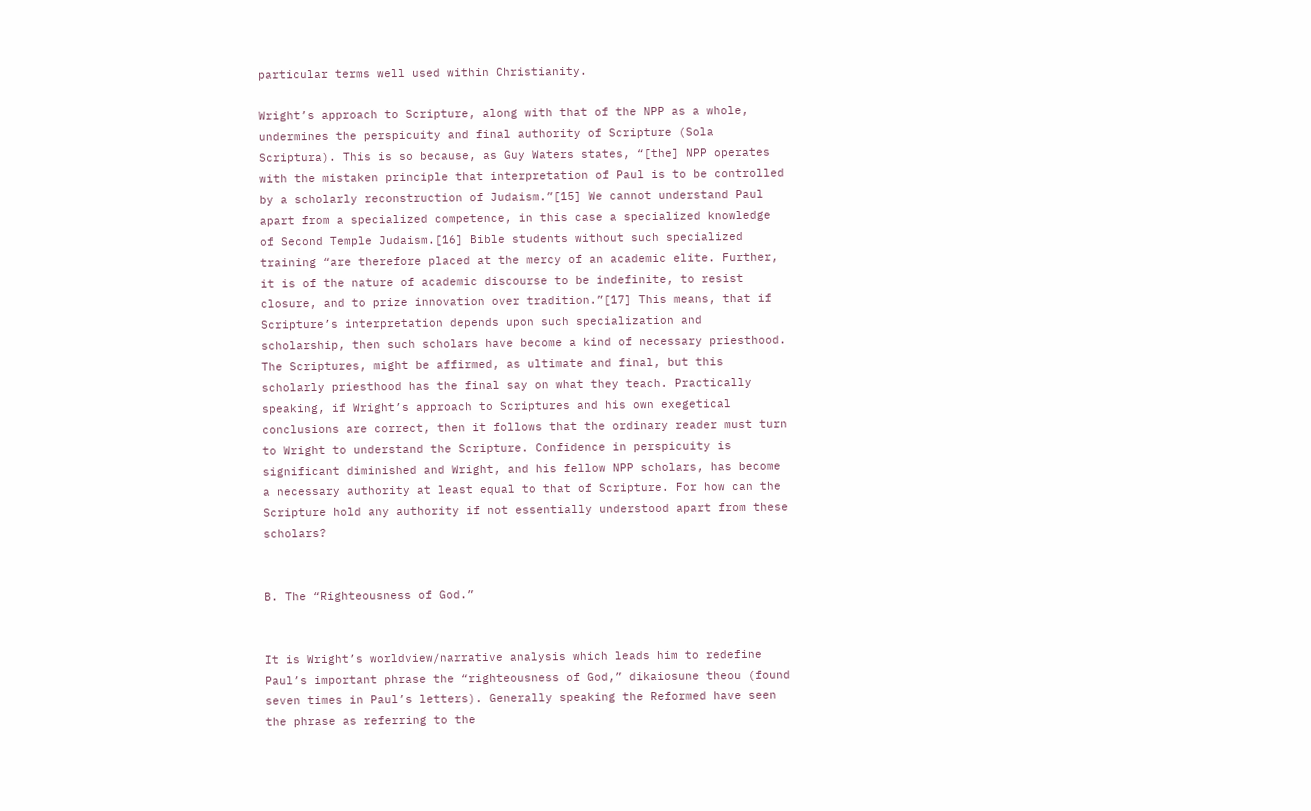particular terms well used within Christianity.

Wright’s approach to Scripture, along with that of the NPP as a whole, undermines the perspicuity and final authority of Scripture (Sola Scriptura). This is so because, as Guy Waters states, “[the] NPP operates with the mistaken principle that interpretation of Paul is to be controlled by a scholarly reconstruction of Judaism.”[15] We cannot understand Paul apart from a specialized competence, in this case a specialized knowledge of Second Temple Judaism.[16] Bible students without such specialized training “are therefore placed at the mercy of an academic elite. Further, it is of the nature of academic discourse to be indefinite, to resist closure, and to prize innovation over tradition.”[17] This means, that if Scripture’s interpretation depends upon such specialization and scholarship, then such scholars have become a kind of necessary priesthood. The Scriptures, might be affirmed, as ultimate and final, but this scholarly priesthood has the final say on what they teach. Practically speaking, if Wright’s approach to Scriptures and his own exegetical conclusions are correct, then it follows that the ordinary reader must turn to Wright to understand the Scripture. Confidence in perspicuity is significant diminished and Wright, and his fellow NPP scholars, has become a necessary authority at least equal to that of Scripture. For how can the Scripture hold any authority if not essentially understood apart from these scholars?


B. The “Righteousness of God.”


It is Wright’s worldview/narrative analysis which leads him to redefine Paul’s important phrase the “righteousness of God,” dikaiosune theou (found seven times in Paul’s letters). Generally speaking the Reformed have seen the phrase as referring to the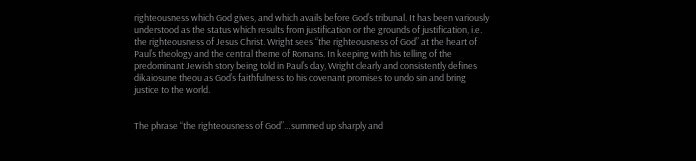righteousness which God gives, and which avails before God’s tribunal. It has been variously understood as the status which results from justification or the grounds of justification, i.e. the righteousness of Jesus Christ. Wright sees “the righteousness of God” at the heart of Paul’s theology and the central theme of Romans. In keeping with his telling of the predominant Jewish story being told in Paul’s day, Wright clearly and consistently defines dikaiosune theou as God’s faithfulness to his covenant promises to undo sin and bring justice to the world.


The phrase “the righteousness of God”…summed up sharply and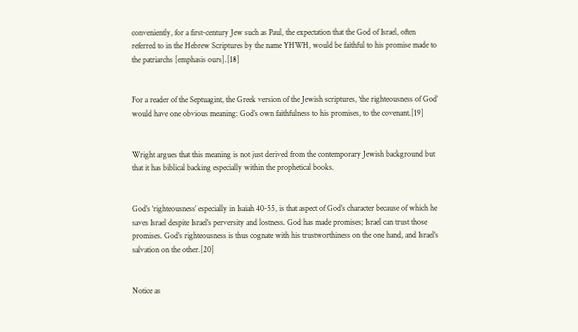conveniently, for a first-century Jew such as Paul, the expectation that the God of Israel, often referred to in the Hebrew Scriptures by the name YHWH, would be faithful to his promise made to the patriarchs [emphasis ours].[18]


For a reader of the Septuagint, the Greek version of the Jewish scriptures, ‘the righteousness of God’ would have one obvious meaning: God’s own faithfulness to his promises, to the covenant.[19]


Wright argues that this meaning is not just derived from the contemporary Jewish background but that it has biblical backing especially within the prophetical books.


God’s ‘righteousness’ especially in Isaiah 40-55, is that aspect of God’s character because of which he saves Israel despite Israel’s perversity and lostness. God has made promises; Israel can trust those promises. God’s righteousness is thus cognate with his trustworthiness on the one hand, and Israel’s salvation on the other.[20]


Notice as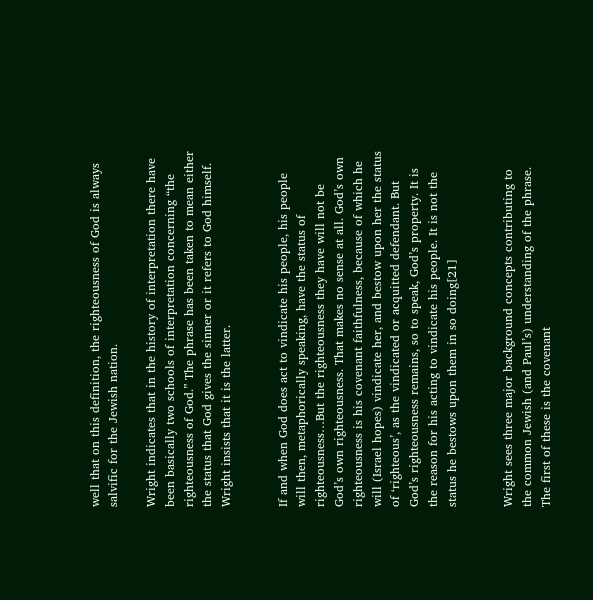well that on this definition, the righteousness of God is always salvific for the Jewish nation.

Wright indicates that in the history of interpretation there have been basically two schools of interpretation concerning “the righteousness of God.” The phrase has been taken to mean either the status that God gives the sinner or it refers to God himself. Wright insists that it is the latter.


If and when God does act to vindicate his people, his people will then, metaphorically speaking, have the status of righteousness…But the righteousness they have will not be God’s own righteousness. That makes no sense at all. God’s own righteousness is his covenant faithfulness, because of which he will (Israel hopes) vindicate her, and bestow upon her the status of ‘righteous’, as the vindicated or acquitted defendant. But God’s righteousness remains, so to speak, God’s property. It is the reason for his acting to vindicate his people. It is not the status he bestows upon them in so doing[21]


Wright sees three major background concepts contributing to the common Jewish (and Paul’s) understanding of the phrase. The first of these is the covenant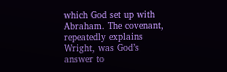which God set up with Abraham. The covenant, repeatedly explains Wright, was God’s answer to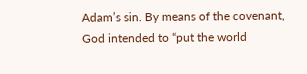Adam’s sin. By means of the covenant, God intended to “put the world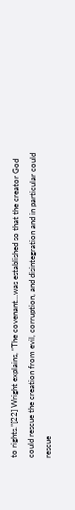to rights.”[22] Wright explains, “The covenant…was established so that the creator God could rescue the creation from evil, corruption, and disintegration and in particular could rescue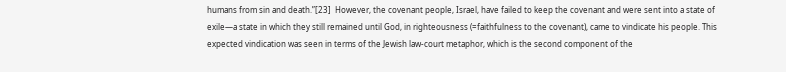humans from sin and death.”[23]  However, the covenant people, Israel, have failed to keep the covenant and were sent into a state of exile—a state in which they still remained until God, in righteousness (=faithfulness to the covenant), came to vindicate his people. This expected vindication was seen in terms of the Jewish law-court metaphor, which is the second component of the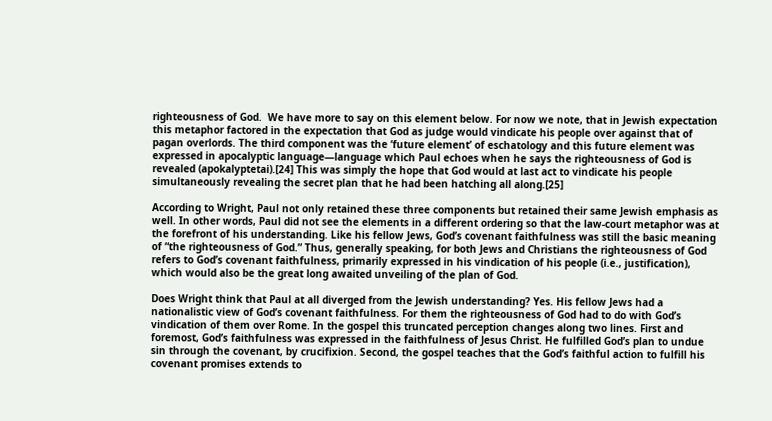righteousness of God.  We have more to say on this element below. For now we note, that in Jewish expectation this metaphor factored in the expectation that God as judge would vindicate his people over against that of pagan overlords. The third component was the ‘future element’ of eschatology and this future element was expressed in apocalyptic language—language which Paul echoes when he says the righteousness of God is revealed (apokalyptetai).[24] This was simply the hope that God would at last act to vindicate his people simultaneously revealing the secret plan that he had been hatching all along.[25]

According to Wright, Paul not only retained these three components but retained their same Jewish emphasis as well. In other words, Paul did not see the elements in a different ordering so that the law-court metaphor was at the forefront of his understanding. Like his fellow Jews, God’s covenant faithfulness was still the basic meaning of “the righteousness of God.” Thus, generally speaking, for both Jews and Christians the righteousness of God refers to God’s covenant faithfulness, primarily expressed in his vindication of his people (i.e., justification), which would also be the great long awaited unveiling of the plan of God.

Does Wright think that Paul at all diverged from the Jewish understanding? Yes. His fellow Jews had a nationalistic view of God’s covenant faithfulness. For them the righteousness of God had to do with God’s vindication of them over Rome. In the gospel this truncated perception changes along two lines. First and foremost, God’s faithfulness was expressed in the faithfulness of Jesus Christ. He fulfilled God’s plan to undue sin through the covenant, by crucifixion. Second, the gospel teaches that the God’s faithful action to fulfill his covenant promises extends to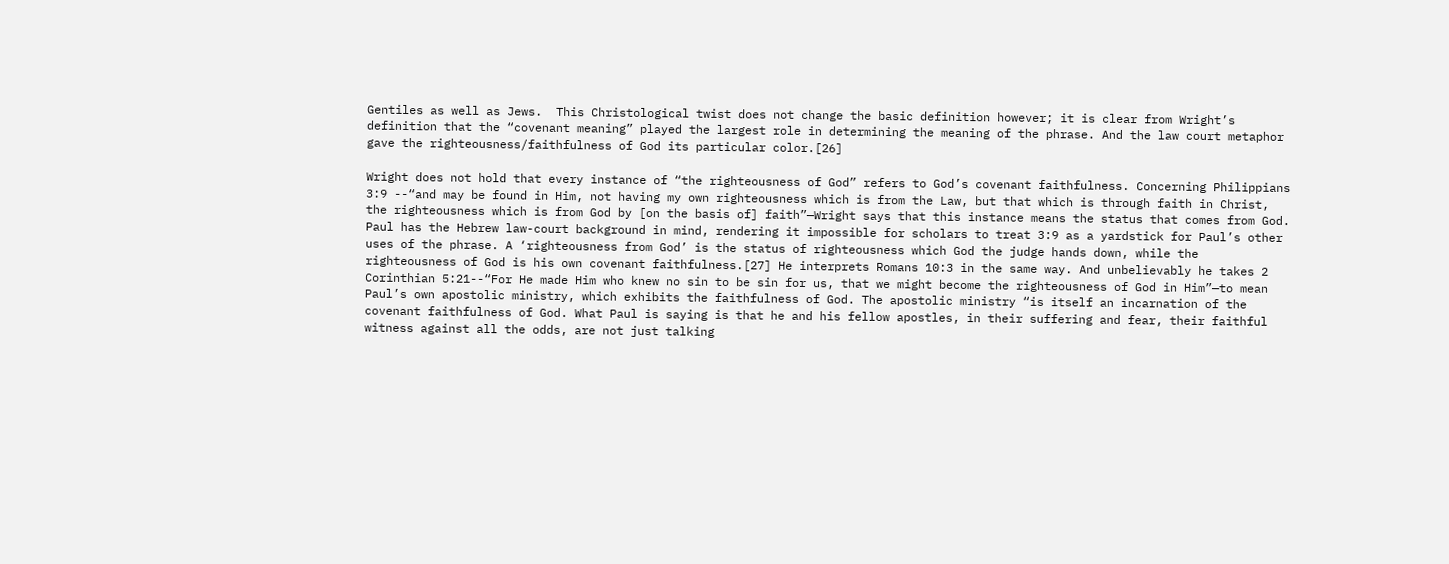Gentiles as well as Jews.  This Christological twist does not change the basic definition however; it is clear from Wright’s definition that the “covenant meaning” played the largest role in determining the meaning of the phrase. And the law court metaphor gave the righteousness/faithfulness of God its particular color.[26]

Wright does not hold that every instance of “the righteousness of God” refers to God’s covenant faithfulness. Concerning Philippians 3:9 --“and may be found in Him, not having my own righteousness which is from the Law, but that which is through faith in Christ, the righteousness which is from God by [on the basis of] faith”—Wright says that this instance means the status that comes from God. Paul has the Hebrew law-court background in mind, rendering it impossible for scholars to treat 3:9 as a yardstick for Paul’s other uses of the phrase. A ‘righteousness from God’ is the status of righteousness which God the judge hands down, while the righteousness of God is his own covenant faithfulness.[27] He interprets Romans 10:3 in the same way. And unbelievably he takes 2 Corinthian 5:21--“For He made Him who knew no sin to be sin for us, that we might become the righteousness of God in Him”—to mean Paul’s own apostolic ministry, which exhibits the faithfulness of God. The apostolic ministry “is itself an incarnation of the covenant faithfulness of God. What Paul is saying is that he and his fellow apostles, in their suffering and fear, their faithful witness against all the odds, are not just talking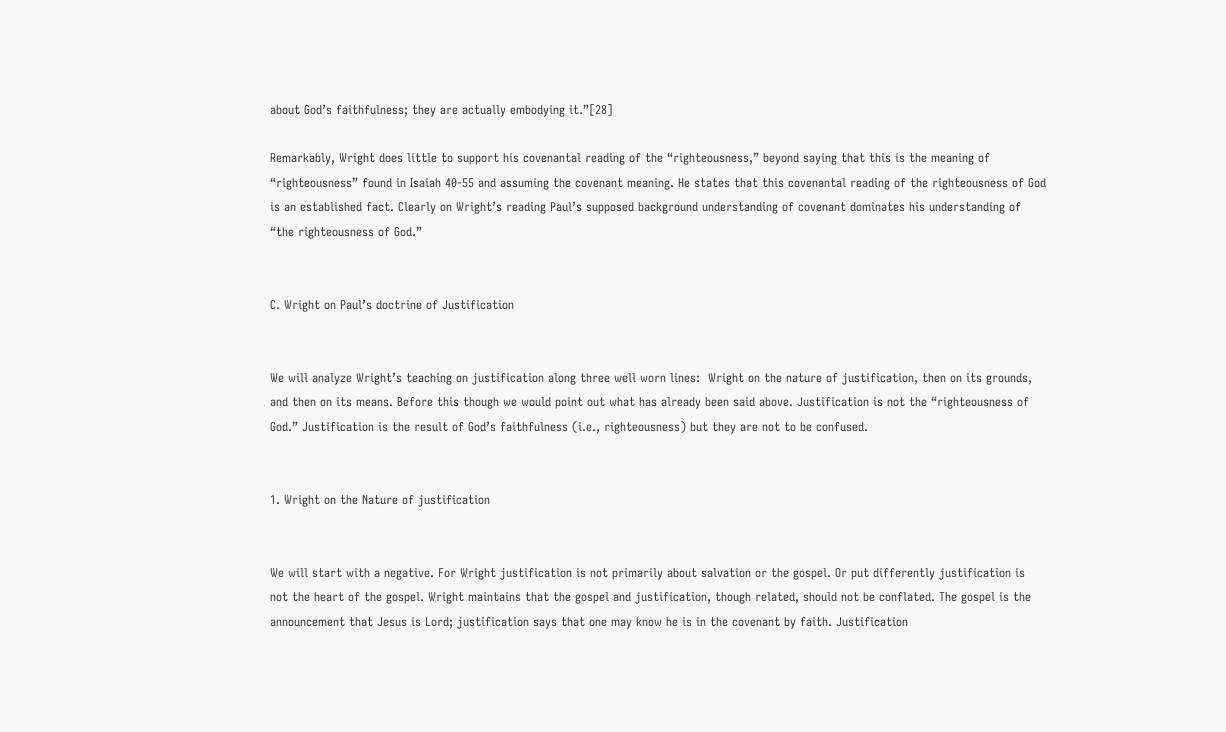about God’s faithfulness; they are actually embodying it.”[28]

Remarkably, Wright does little to support his covenantal reading of the “righteousness,” beyond saying that this is the meaning of “righteousness” found in Isaiah 40-55 and assuming the covenant meaning. He states that this covenantal reading of the righteousness of God is an established fact. Clearly on Wright’s reading Paul’s supposed background understanding of covenant dominates his understanding of “the righteousness of God.”


C. Wright on Paul’s doctrine of Justification


We will analyze Wright’s teaching on justification along three well worn lines:  Wright on the nature of justification, then on its grounds, and then on its means. Before this though we would point out what has already been said above. Justification is not the “righteousness of God.” Justification is the result of God’s faithfulness (i.e., righteousness) but they are not to be confused.


1. Wright on the Nature of justification


We will start with a negative. For Wright justification is not primarily about salvation or the gospel. Or put differently justification is not the heart of the gospel. Wright maintains that the gospel and justification, though related, should not be conflated. The gospel is the announcement that Jesus is Lord; justification says that one may know he is in the covenant by faith. Justification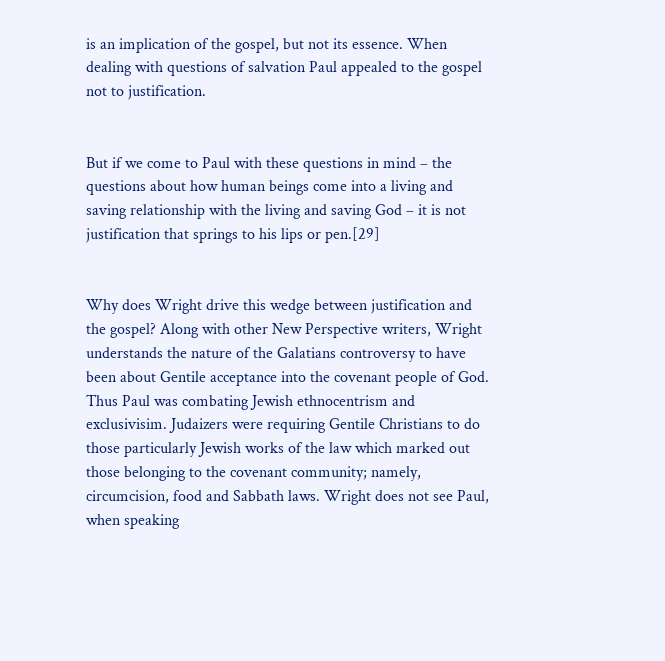is an implication of the gospel, but not its essence. When dealing with questions of salvation Paul appealed to the gospel not to justification.


But if we come to Paul with these questions in mind – the questions about how human beings come into a living and saving relationship with the living and saving God – it is not justification that springs to his lips or pen.[29]


Why does Wright drive this wedge between justification and the gospel? Along with other New Perspective writers, Wright understands the nature of the Galatians controversy to have been about Gentile acceptance into the covenant people of God. Thus Paul was combating Jewish ethnocentrism and exclusivisim. Judaizers were requiring Gentile Christians to do those particularly Jewish works of the law which marked out those belonging to the covenant community; namely, circumcision, food and Sabbath laws. Wright does not see Paul, when speaking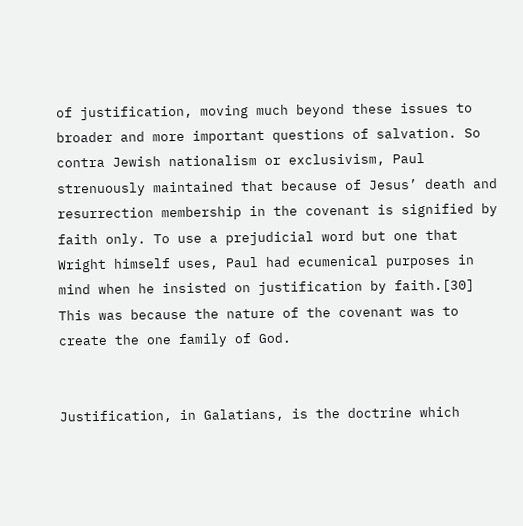of justification, moving much beyond these issues to broader and more important questions of salvation. So contra Jewish nationalism or exclusivism, Paul strenuously maintained that because of Jesus’ death and resurrection membership in the covenant is signified by faith only. To use a prejudicial word but one that Wright himself uses, Paul had ecumenical purposes in mind when he insisted on justification by faith.[30] This was because the nature of the covenant was to create the one family of God.


Justification, in Galatians, is the doctrine which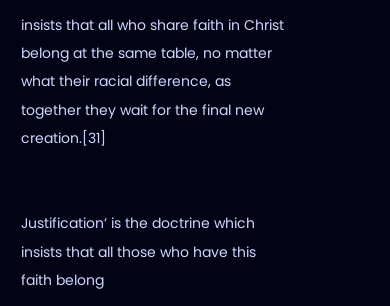insists that all who share faith in Christ belong at the same table, no matter what their racial difference, as together they wait for the final new creation.[31]


Justification’ is the doctrine which insists that all those who have this faith belong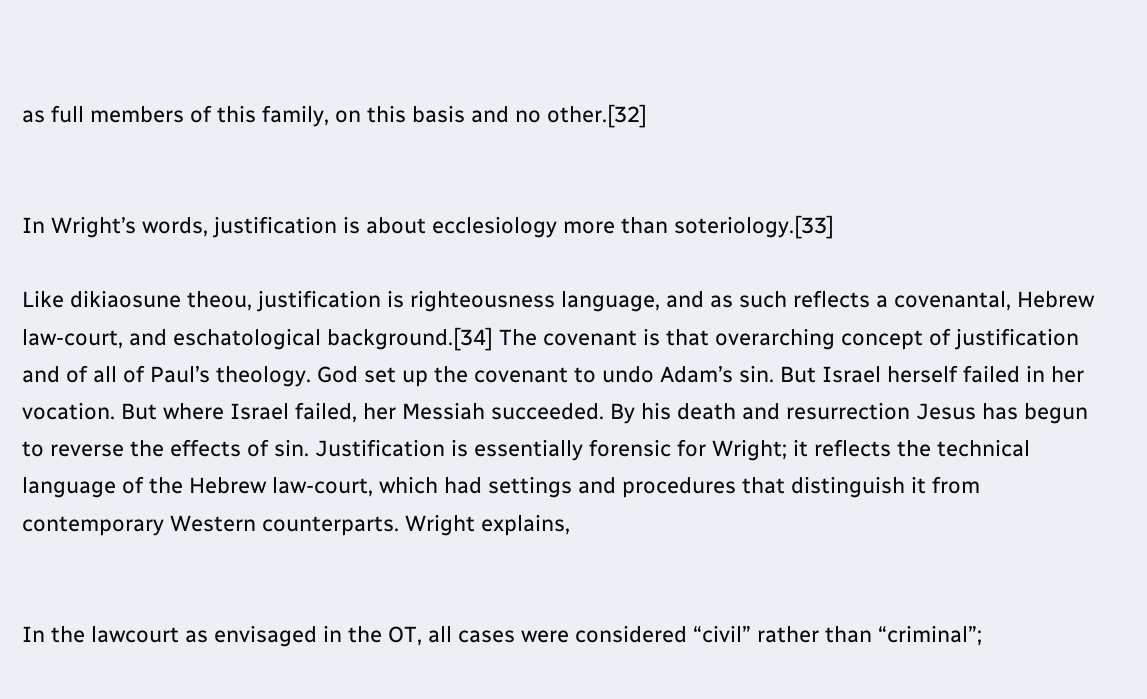as full members of this family, on this basis and no other.[32]


In Wright’s words, justification is about ecclesiology more than soteriology.[33]

Like dikiaosune theou, justification is righteousness language, and as such reflects a covenantal, Hebrew law-court, and eschatological background.[34] The covenant is that overarching concept of justification and of all of Paul’s theology. God set up the covenant to undo Adam’s sin. But Israel herself failed in her vocation. But where Israel failed, her Messiah succeeded. By his death and resurrection Jesus has begun to reverse the effects of sin. Justification is essentially forensic for Wright; it reflects the technical language of the Hebrew law-court, which had settings and procedures that distinguish it from contemporary Western counterparts. Wright explains,


In the lawcourt as envisaged in the OT, all cases were considered “civil” rather than “criminal”;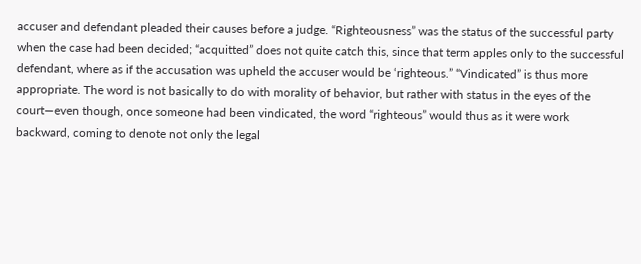accuser and defendant pleaded their causes before a judge. “Righteousness” was the status of the successful party when the case had been decided; “acquitted” does not quite catch this, since that term apples only to the successful defendant, where as if the accusation was upheld the accuser would be ‘righteous.” “Vindicated” is thus more appropriate. The word is not basically to do with morality of behavior, but rather with status in the eyes of the court—even though, once someone had been vindicated, the word “righteous” would thus as it were work backward, coming to denote not only the legal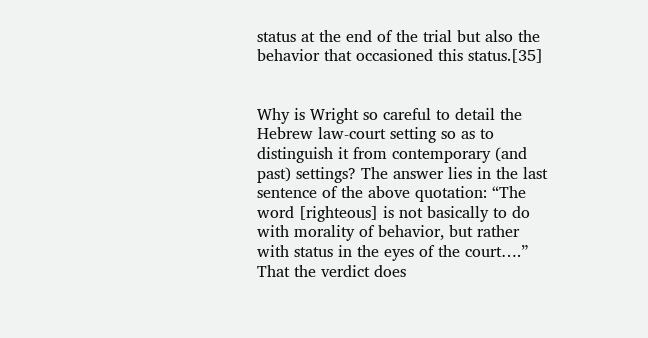status at the end of the trial but also the behavior that occasioned this status.[35]


Why is Wright so careful to detail the Hebrew law-court setting so as to distinguish it from contemporary (and past) settings? The answer lies in the last sentence of the above quotation: “The word [righteous] is not basically to do with morality of behavior, but rather with status in the eyes of the court….” That the verdict does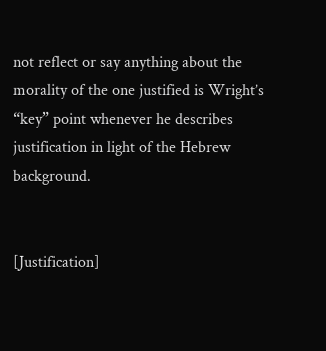not reflect or say anything about the morality of the one justified is Wright’s “key” point whenever he describes justification in light of the Hebrew background.


[Justification]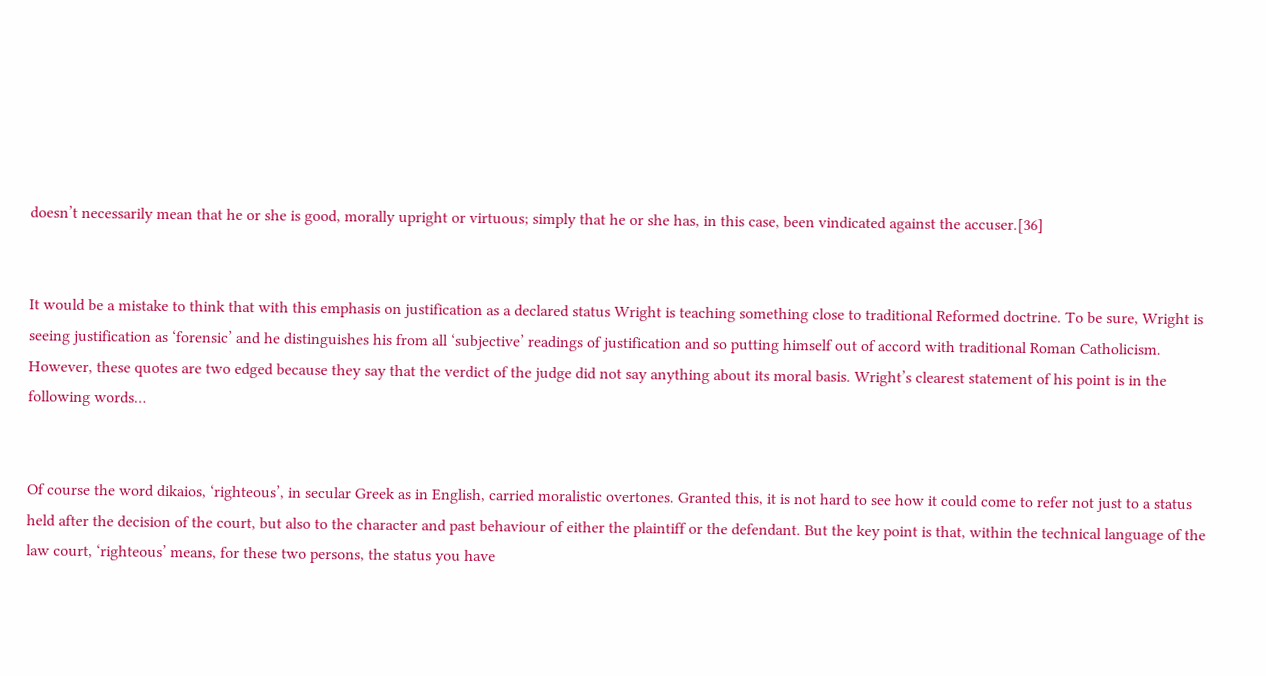doesn’t necessarily mean that he or she is good, morally upright or virtuous; simply that he or she has, in this case, been vindicated against the accuser.[36]


It would be a mistake to think that with this emphasis on justification as a declared status Wright is teaching something close to traditional Reformed doctrine. To be sure, Wright is seeing justification as ‘forensic’ and he distinguishes his from all ‘subjective’ readings of justification and so putting himself out of accord with traditional Roman Catholicism. However, these quotes are two edged because they say that the verdict of the judge did not say anything about its moral basis. Wright’s clearest statement of his point is in the following words…


Of course the word dikaios, ‘righteous’, in secular Greek as in English, carried moralistic overtones. Granted this, it is not hard to see how it could come to refer not just to a status held after the decision of the court, but also to the character and past behaviour of either the plaintiff or the defendant. But the key point is that, within the technical language of the law court, ‘righteous’ means, for these two persons, the status you have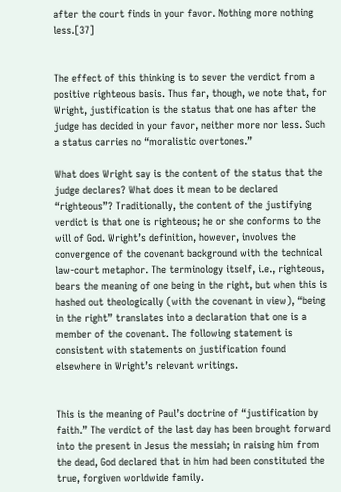after the court finds in your favor. Nothing more nothing less.[37]


The effect of this thinking is to sever the verdict from a positive righteous basis. Thus far, though, we note that, for Wright, justification is the status that one has after the judge has decided in your favor, neither more nor less. Such a status carries no “moralistic overtones.”

What does Wright say is the content of the status that the judge declares? What does it mean to be declared “righteous”? Traditionally, the content of the justifying verdict is that one is righteous; he or she conforms to the will of God. Wright’s definition, however, involves the convergence of the covenant background with the technical law-court metaphor. The terminology itself, i.e., righteous, bears the meaning of one being in the right, but when this is hashed out theologically (with the covenant in view), “being in the right” translates into a declaration that one is a member of the covenant. The following statement is consistent with statements on justification found elsewhere in Wright’s relevant writings.


This is the meaning of Paul’s doctrine of “justification by faith.” The verdict of the last day has been brought forward into the present in Jesus the messiah; in raising him from the dead, God declared that in him had been constituted the true, forgiven worldwide family.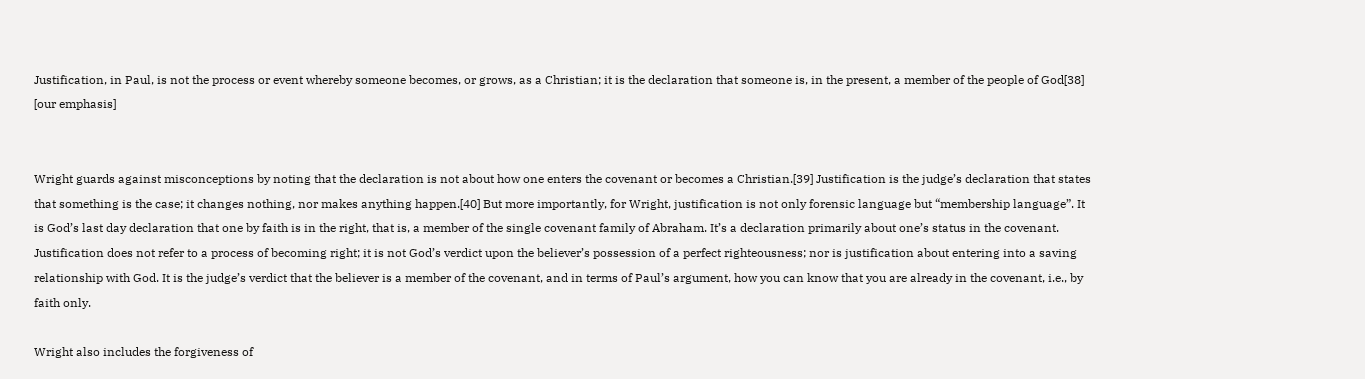Justification, in Paul, is not the process or event whereby someone becomes, or grows, as a Christian; it is the declaration that someone is, in the present, a member of the people of God[38] [our emphasis]


Wright guards against misconceptions by noting that the declaration is not about how one enters the covenant or becomes a Christian.[39] Justification is the judge’s declaration that states that something is the case; it changes nothing, nor makes anything happen.[40] But more importantly, for Wright, justification is not only forensic language but “membership language”. It is God’s last day declaration that one by faith is in the right, that is, a member of the single covenant family of Abraham. It’s a declaration primarily about one’s status in the covenant. Justification does not refer to a process of becoming right; it is not God’s verdict upon the believer’s possession of a perfect righteousness; nor is justification about entering into a saving relationship with God. It is the judge’s verdict that the believer is a member of the covenant, and in terms of Paul’s argument, how you can know that you are already in the covenant, i.e., by faith only.

Wright also includes the forgiveness of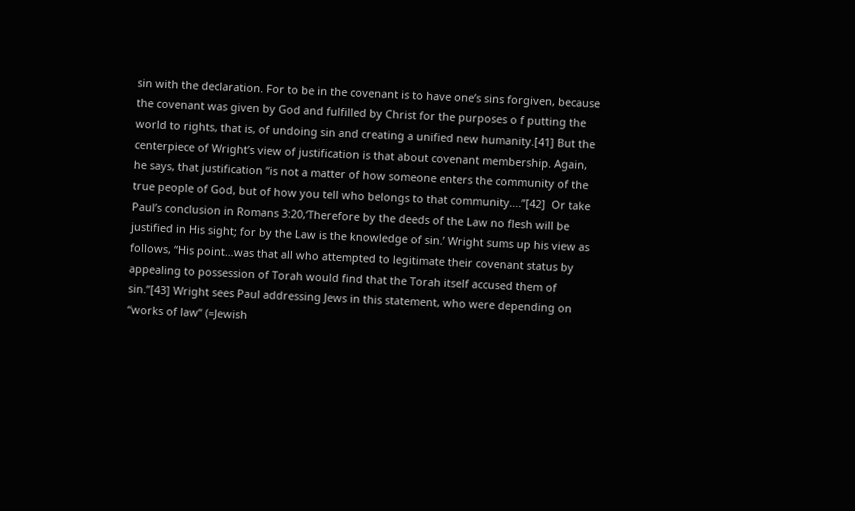sin with the declaration. For to be in the covenant is to have one’s sins forgiven, because the covenant was given by God and fulfilled by Christ for the purposes o f putting the world to rights, that is, of undoing sin and creating a unified new humanity.[41] But the centerpiece of Wright’s view of justification is that about covenant membership. Again, he says, that justification “is not a matter of how someone enters the community of the true people of God, but of how you tell who belongs to that community….”[42]  Or take Paul’s conclusion in Romans 3:20,‘Therefore by the deeds of the Law no flesh will be justified in His sight; for by the Law is the knowledge of sin.’ Wright sums up his view as follows, “His point…was that all who attempted to legitimate their covenant status by appealing to possession of Torah would find that the Torah itself accused them of sin.”[43] Wright sees Paul addressing Jews in this statement, who were depending on “works of law” (=Jewish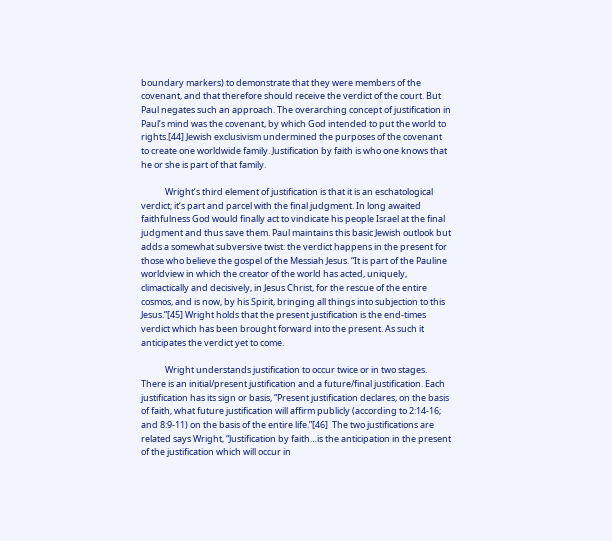boundary markers) to demonstrate that they were members of the covenant, and that therefore should receive the verdict of the court. But Paul negates such an approach. The overarching concept of justification in Paul’s mind was the covenant, by which God intended to put the world to rights.[44] Jewish exclusivism undermined the purposes of the covenant to create one worldwide family. Justification by faith is who one knows that he or she is part of that family.

            Wright’s third element of justification is that it is an eschatological verdict; it’s part and parcel with the final judgment. In long awaited faithfulness God would finally act to vindicate his people Israel at the final judgment and thus save them. Paul maintains this basic Jewish outlook but adds a somewhat subversive twist: the verdict happens in the present for those who believe the gospel of the Messiah Jesus. “It is part of the Pauline worldview in which the creator of the world has acted, uniquely, climactically and decisively, in Jesus Christ, for the rescue of the entire cosmos, and is now, by his Spirit, bringing all things into subjection to this Jesus.”[45] Wright holds that the present justification is the end-times verdict which has been brought forward into the present. As such it anticipates the verdict yet to come.

            Wright understands justification to occur twice or in two stages. There is an initial/present justification and a future/final justification. Each justification has its sign or basis, “Present justification declares, on the basis of faith, what future justification will affirm publicly (according to 2:14-16; and 8:9-11) on the basis of the entire life.”[46]  The two justifications are related says Wright, “Justification by faith…is the anticipation in the present of the justification which will occur in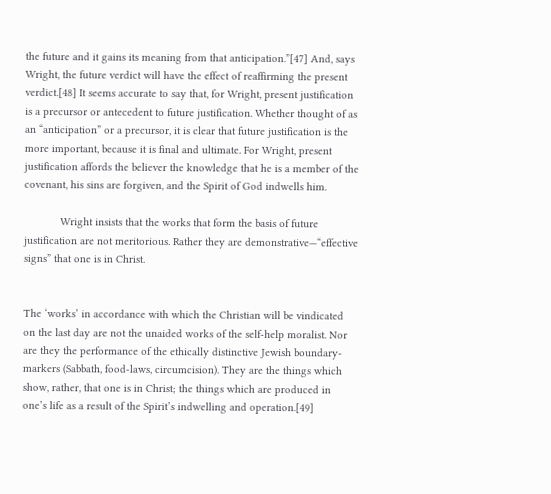the future and it gains its meaning from that anticipation.”[47] And, says Wright, the future verdict will have the effect of reaffirming the present verdict.[48] It seems accurate to say that, for Wright, present justification is a precursor or antecedent to future justification. Whether thought of as an “anticipation” or a precursor, it is clear that future justification is the more important, because it is final and ultimate. For Wright, present justification affords the believer the knowledge that he is a member of the covenant, his sins are forgiven, and the Spirit of God indwells him.

            Wright insists that the works that form the basis of future justification are not meritorious. Rather they are demonstrative—“effective signs” that one is in Christ.


The ‘works’ in accordance with which the Christian will be vindicated on the last day are not the unaided works of the self-help moralist. Nor are they the performance of the ethically distinctive Jewish boundary-markers (Sabbath, food-laws, circumcision). They are the things which show, rather, that one is in Christ; the things which are produced in one’s life as a result of the Spirit’s indwelling and operation.[49]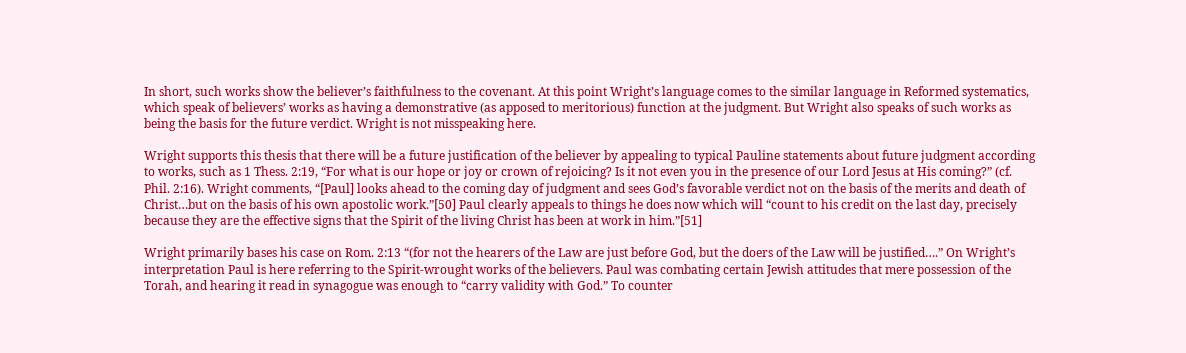In short, such works show the believer’s faithfulness to the covenant. At this point Wright’s language comes to the similar language in Reformed systematics, which speak of believers’ works as having a demonstrative (as apposed to meritorious) function at the judgment. But Wright also speaks of such works as being the basis for the future verdict. Wright is not misspeaking here.

Wright supports this thesis that there will be a future justification of the believer by appealing to typical Pauline statements about future judgment according to works, such as 1 Thess. 2:19, “For what is our hope or joy or crown of rejoicing? Is it not even you in the presence of our Lord Jesus at His coming?” (cf. Phil. 2:16). Wright comments, “[Paul] looks ahead to the coming day of judgment and sees God’s favorable verdict not on the basis of the merits and death of Christ…but on the basis of his own apostolic work.”[50] Paul clearly appeals to things he does now which will “count to his credit on the last day, precisely because they are the effective signs that the Spirit of the living Christ has been at work in him.”[51]

Wright primarily bases his case on Rom. 2:13 “(for not the hearers of the Law are just before God, but the doers of the Law will be justified….” On Wright’s interpretation Paul is here referring to the Spirit-wrought works of the believers. Paul was combating certain Jewish attitudes that mere possession of the Torah, and hearing it read in synagogue was enough to “carry validity with God.” To counter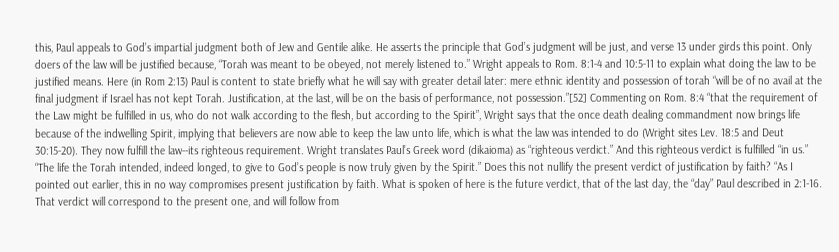this, Paul appeals to God’s impartial judgment both of Jew and Gentile alike. He asserts the principle that God’s judgment will be just, and verse 13 under girds this point. Only doers of the law will be justified because, “Torah was meant to be obeyed, not merely listened to.” Wright appeals to Rom. 8:1-4 and 10:5-11 to explain what doing the law to be justified means. Here (in Rom 2:13) Paul is content to state briefly what he will say with greater detail later: mere ethnic identity and possession of torah “will be of no avail at the final judgment if Israel has not kept Torah. Justification, at the last, will be on the basis of performance, not possession.”[52] Commenting on Rom. 8:4 “that the requirement of the Law might be fulfilled in us, who do not walk according to the flesh, but according to the Spirit”, Wright says that the once death dealing commandment now brings life because of the indwelling Spirit, implying that believers are now able to keep the law unto life, which is what the law was intended to do (Wright sites Lev. 18:5 and Deut 30:15-20). They now fulfill the law--its righteous requirement. Wright translates Paul’s Greek word (dikaioma) as “righteous verdict.” And this righteous verdict is fulfilled “in us.” “The life the Torah intended, indeed longed, to give to God’s people is now truly given by the Spirit.” Does this not nullify the present verdict of justification by faith? “As I pointed out earlier, this in no way compromises present justification by faith. What is spoken of here is the future verdict, that of the last day, the “day” Paul described in 2:1-16. That verdict will correspond to the present one, and will follow from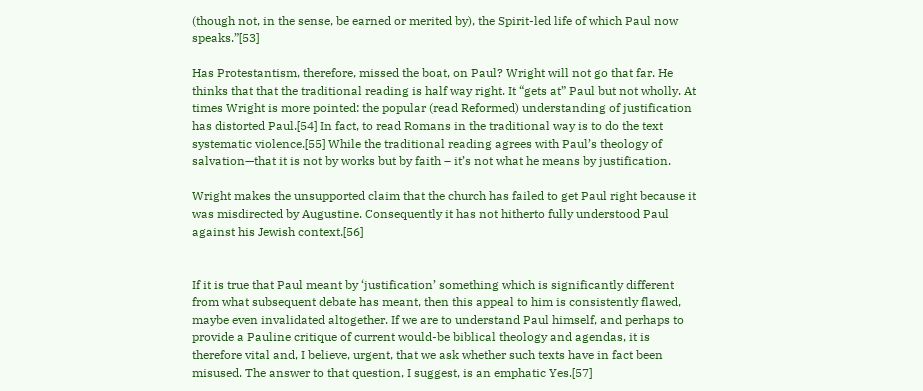(though not, in the sense, be earned or merited by), the Spirit-led life of which Paul now speaks.”[53]

Has Protestantism, therefore, missed the boat, on Paul? Wright will not go that far. He thinks that that the traditional reading is half way right. It “gets at” Paul but not wholly. At times Wright is more pointed: the popular (read Reformed) understanding of justification has distorted Paul.[54] In fact, to read Romans in the traditional way is to do the text systematic violence.[55] While the traditional reading agrees with Paul’s theology of salvation—that it is not by works but by faith – it’s not what he means by justification.

Wright makes the unsupported claim that the church has failed to get Paul right because it was misdirected by Augustine. Consequently it has not hitherto fully understood Paul against his Jewish context.[56]


If it is true that Paul meant by ‘justification’ something which is significantly different from what subsequent debate has meant, then this appeal to him is consistently flawed, maybe even invalidated altogether. If we are to understand Paul himself, and perhaps to provide a Pauline critique of current would-be biblical theology and agendas, it is therefore vital and, I believe, urgent, that we ask whether such texts have in fact been misused. The answer to that question, I suggest, is an emphatic Yes.[57]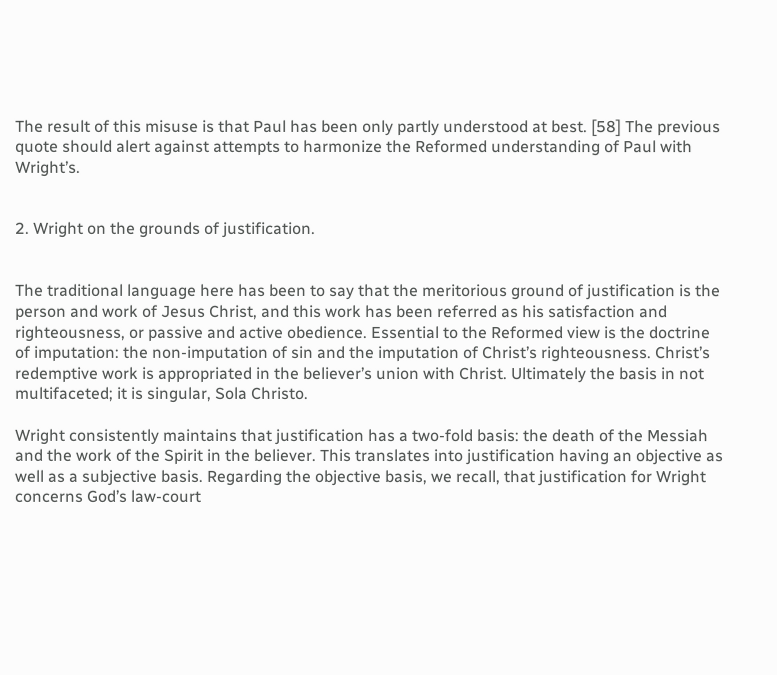The result of this misuse is that Paul has been only partly understood at best. [58] The previous quote should alert against attempts to harmonize the Reformed understanding of Paul with Wright’s.


2. Wright on the grounds of justification.


The traditional language here has been to say that the meritorious ground of justification is the person and work of Jesus Christ, and this work has been referred as his satisfaction and righteousness, or passive and active obedience. Essential to the Reformed view is the doctrine of imputation: the non-imputation of sin and the imputation of Christ’s righteousness. Christ’s redemptive work is appropriated in the believer’s union with Christ. Ultimately the basis in not multifaceted; it is singular, Sola Christo.

Wright consistently maintains that justification has a two-fold basis: the death of the Messiah and the work of the Spirit in the believer. This translates into justification having an objective as well as a subjective basis. Regarding the objective basis, we recall, that justification for Wright concerns God’s law-court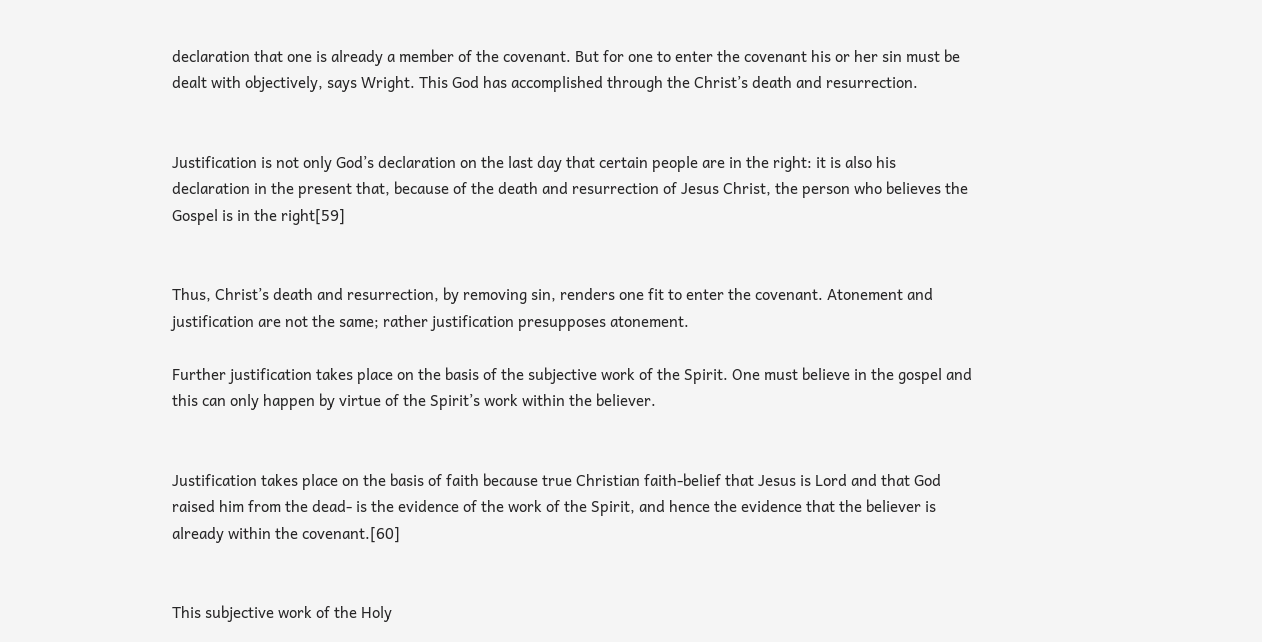declaration that one is already a member of the covenant. But for one to enter the covenant his or her sin must be dealt with objectively, says Wright. This God has accomplished through the Christ’s death and resurrection.


Justification is not only God’s declaration on the last day that certain people are in the right: it is also his declaration in the present that, because of the death and resurrection of Jesus Christ, the person who believes the Gospel is in the right[59]


Thus, Christ’s death and resurrection, by removing sin, renders one fit to enter the covenant. Atonement and justification are not the same; rather justification presupposes atonement.

Further justification takes place on the basis of the subjective work of the Spirit. One must believe in the gospel and this can only happen by virtue of the Spirit’s work within the believer.


Justification takes place on the basis of faith because true Christian faith-belief that Jesus is Lord and that God raised him from the dead- is the evidence of the work of the Spirit, and hence the evidence that the believer is already within the covenant.[60]


This subjective work of the Holy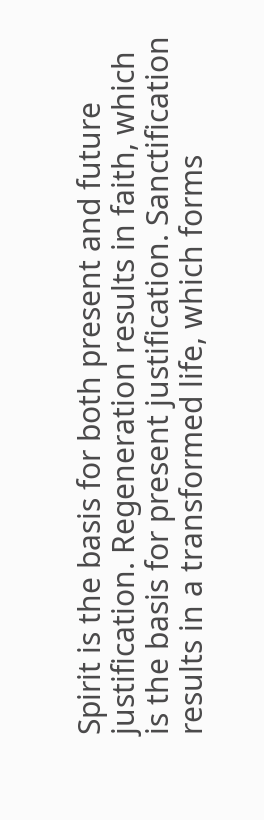Spirit is the basis for both present and future justification. Regeneration results in faith, which is the basis for present justification. Sanctification results in a transformed life, which forms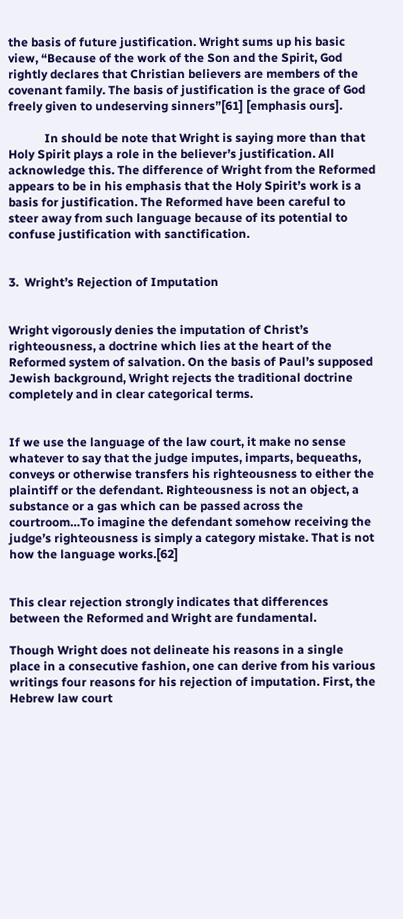the basis of future justification. Wright sums up his basic view, “Because of the work of the Son and the Spirit, God rightly declares that Christian believers are members of the covenant family. The basis of justification is the grace of God freely given to undeserving sinners”[61] [emphasis ours].

            In should be note that Wright is saying more than that Holy Spirit plays a role in the believer’s justification. All acknowledge this. The difference of Wright from the Reformed appears to be in his emphasis that the Holy Spirit’s work is a basis for justification. The Reformed have been careful to steer away from such language because of its potential to confuse justification with sanctification.


3.  Wright’s Rejection of Imputation


Wright vigorously denies the imputation of Christ’s righteousness, a doctrine which lies at the heart of the Reformed system of salvation. On the basis of Paul’s supposed Jewish background, Wright rejects the traditional doctrine completely and in clear categorical terms.


If we use the language of the law court, it make no sense whatever to say that the judge imputes, imparts, bequeaths, conveys or otherwise transfers his righteousness to either the plaintiff or the defendant. Righteousness is not an object, a substance or a gas which can be passed across the courtroom…To imagine the defendant somehow receiving the judge’s righteousness is simply a category mistake. That is not how the language works.[62]


This clear rejection strongly indicates that differences between the Reformed and Wright are fundamental.

Though Wright does not delineate his reasons in a single place in a consecutive fashion, one can derive from his various writings four reasons for his rejection of imputation. First, the Hebrew law court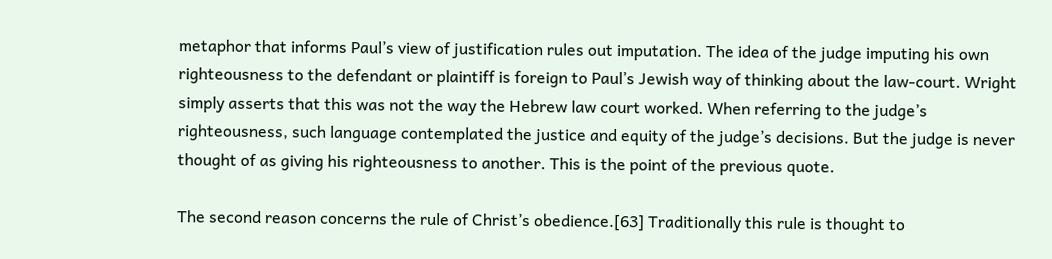metaphor that informs Paul’s view of justification rules out imputation. The idea of the judge imputing his own righteousness to the defendant or plaintiff is foreign to Paul’s Jewish way of thinking about the law-court. Wright simply asserts that this was not the way the Hebrew law court worked. When referring to the judge’s righteousness, such language contemplated the justice and equity of the judge’s decisions. But the judge is never thought of as giving his righteousness to another. This is the point of the previous quote.

The second reason concerns the rule of Christ’s obedience.[63] Traditionally this rule is thought to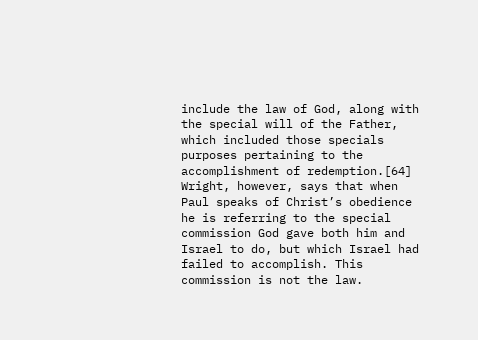include the law of God, along with the special will of the Father, which included those specials purposes pertaining to the accomplishment of redemption.[64] Wright, however, says that when Paul speaks of Christ’s obedience he is referring to the special commission God gave both him and Israel to do, but which Israel had failed to accomplish. This commission is not the law.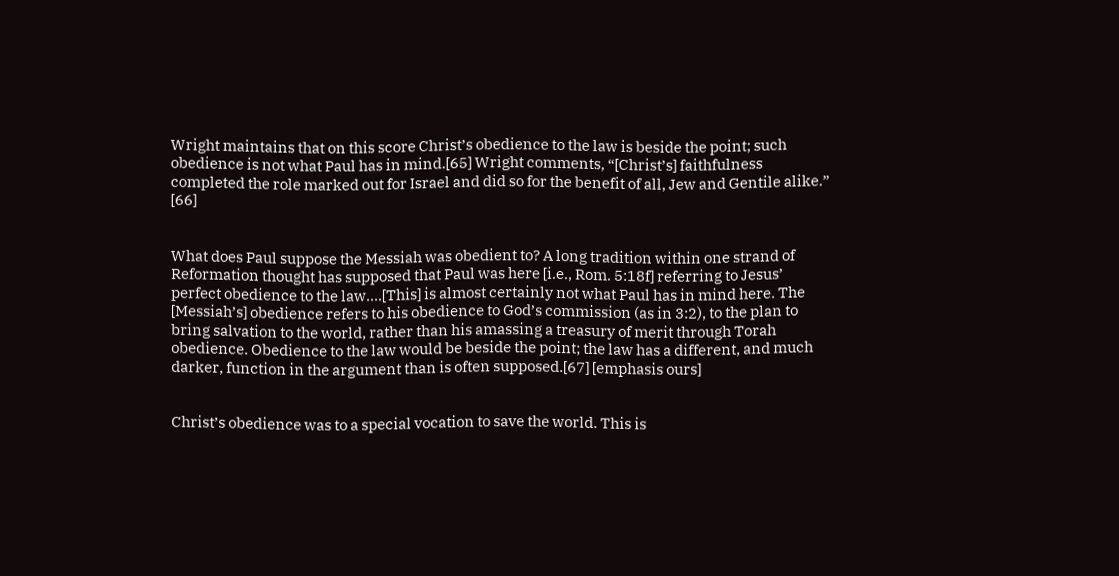Wright maintains that on this score Christ’s obedience to the law is beside the point; such obedience is not what Paul has in mind.[65] Wright comments, “[Christ’s] faithfulness completed the role marked out for Israel and did so for the benefit of all, Jew and Gentile alike.” [66]


What does Paul suppose the Messiah was obedient to? A long tradition within one strand of Reformation thought has supposed that Paul was here [i.e., Rom. 5:18f] referring to Jesus’ perfect obedience to the law....[This] is almost certainly not what Paul has in mind here. The [Messiah’s] obedience refers to his obedience to God’s commission (as in 3:2), to the plan to bring salvation to the world, rather than his amassing a treasury of merit through Torah obedience. Obedience to the law would be beside the point; the law has a different, and much darker, function in the argument than is often supposed.[67] [emphasis ours]


Christ’s obedience was to a special vocation to save the world. This is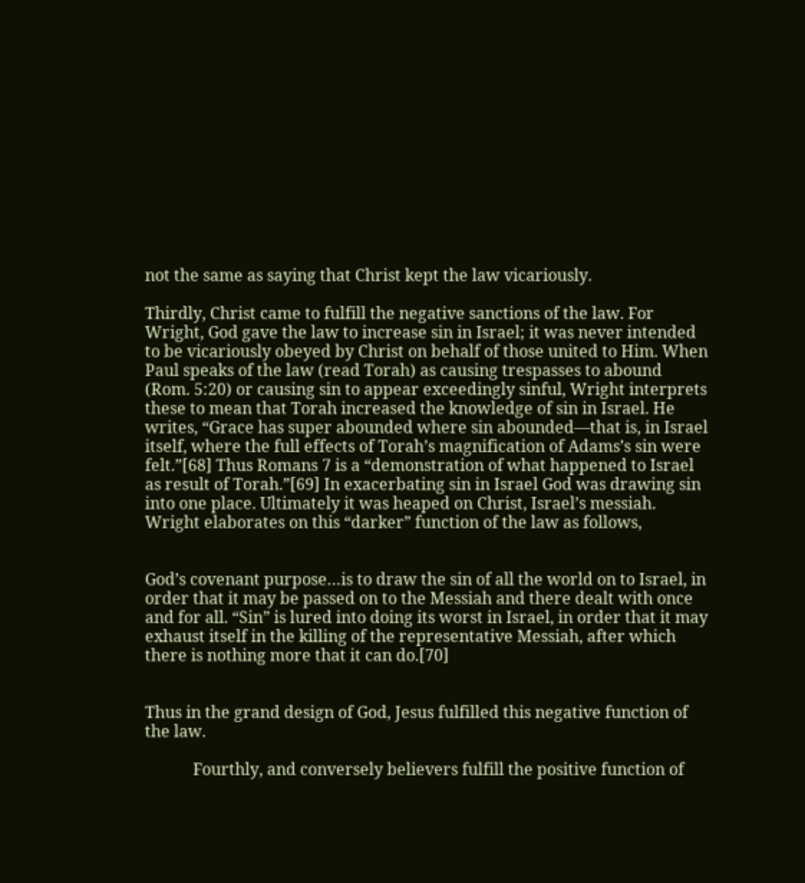not the same as saying that Christ kept the law vicariously.

Thirdly, Christ came to fulfill the negative sanctions of the law. For Wright, God gave the law to increase sin in Israel; it was never intended to be vicariously obeyed by Christ on behalf of those united to Him. When Paul speaks of the law (read Torah) as causing trespasses to abound (Rom. 5:20) or causing sin to appear exceedingly sinful, Wright interprets these to mean that Torah increased the knowledge of sin in Israel. He writes, “Grace has super abounded where sin abounded—that is, in Israel itself, where the full effects of Torah’s magnification of Adams’s sin were felt.”[68] Thus Romans 7 is a “demonstration of what happened to Israel as result of Torah.”[69] In exacerbating sin in Israel God was drawing sin into one place. Ultimately it was heaped on Christ, Israel’s messiah.  Wright elaborates on this “darker” function of the law as follows,


God’s covenant purpose…is to draw the sin of all the world on to Israel, in order that it may be passed on to the Messiah and there dealt with once and for all. “Sin” is lured into doing its worst in Israel, in order that it may exhaust itself in the killing of the representative Messiah, after which there is nothing more that it can do.[70]


Thus in the grand design of God, Jesus fulfilled this negative function of the law.

            Fourthly, and conversely believers fulfill the positive function of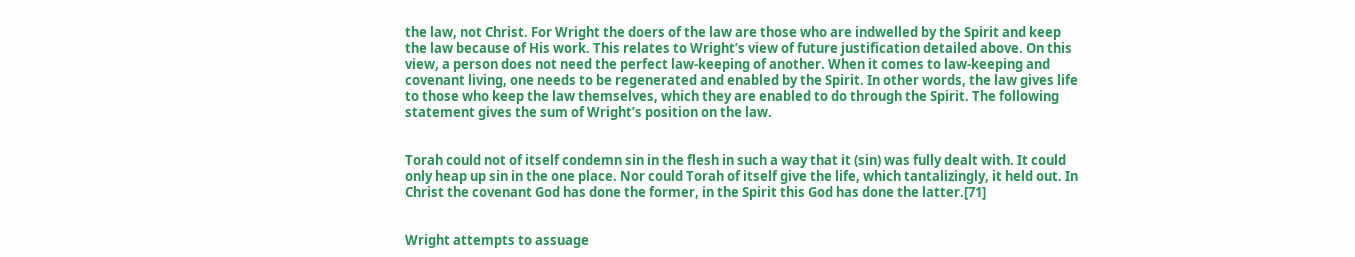the law, not Christ. For Wright the doers of the law are those who are indwelled by the Spirit and keep the law because of His work. This relates to Wright’s view of future justification detailed above. On this view, a person does not need the perfect law-keeping of another. When it comes to law-keeping and covenant living, one needs to be regenerated and enabled by the Spirit. In other words, the law gives life to those who keep the law themselves, which they are enabled to do through the Spirit. The following statement gives the sum of Wright’s position on the law.


Torah could not of itself condemn sin in the flesh in such a way that it (sin) was fully dealt with. It could only heap up sin in the one place. Nor could Torah of itself give the life, which tantalizingly, it held out. In Christ the covenant God has done the former, in the Spirit this God has done the latter.[71]


Wright attempts to assuage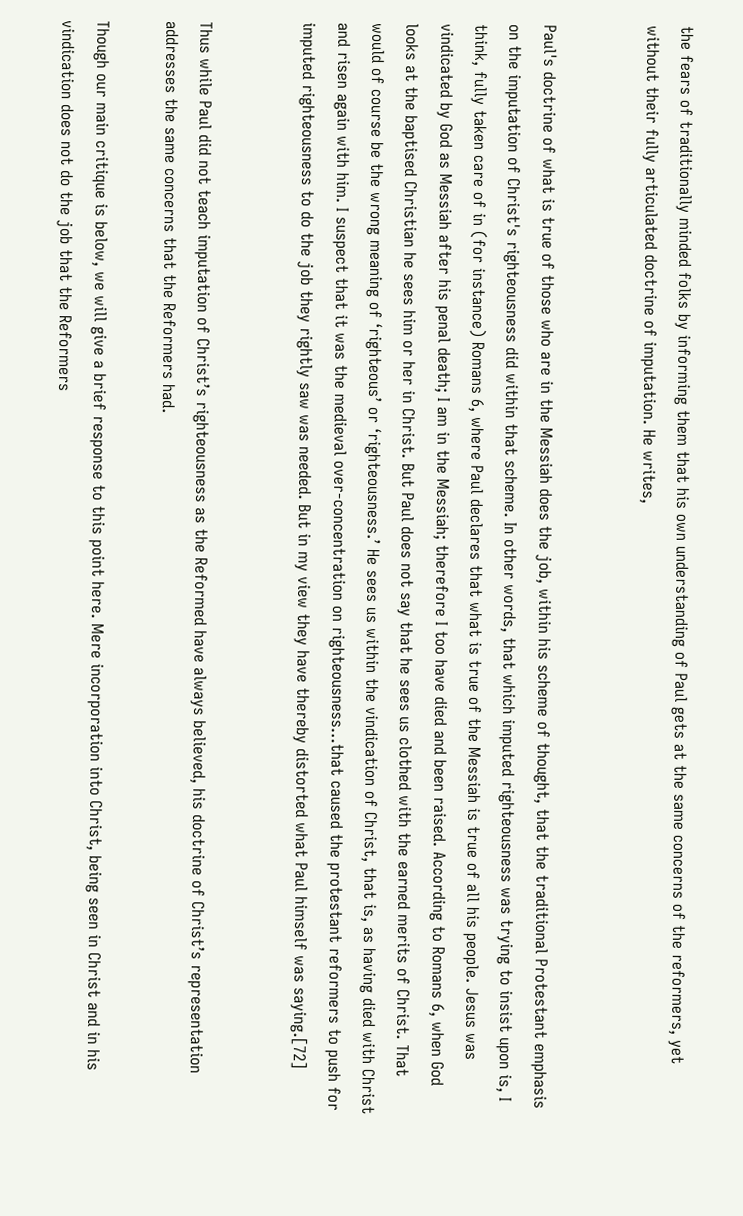the fears of traditionally minded folks by informing them that his own understanding of Paul gets at the same concerns of the reformers, yet without their fully articulated doctrine of imputation. He writes,


Paul's doctrine of what is true of those who are in the Messiah does the job, within his scheme of thought, that the traditional Protestant emphasis on the imputation of Christ's righteousness did within that scheme. In other words, that which imputed righteousness was trying to insist upon is, I think, fully taken care of in (for instance) Romans 6, where Paul declares that what is true of the Messiah is true of all his people. Jesus was vindicated by God as Messiah after his penal death; I am in the Messiah; therefore I too have died and been raised. According to Romans 6, when God looks at the baptised Christian he sees him or her in Christ. But Paul does not say that he sees us clothed with the earned merits of Christ. That would of course be the wrong meaning of ‘righteous’ or ‘righteousness.’ He sees us within the vindication of Christ, that is, as having died with Christ and risen again with him. I suspect that it was the medieval over-concentration on righteousness…that caused the protestant reformers to push for imputed righteousness to do the job they rightly saw was needed. But in my view they have thereby distorted what Paul himself was saying.[72]


Thus while Paul did not teach imputation of Christ’s righteousness as the Reformed have always believed, his doctrine of Christ’s representation addresses the same concerns that the Reformers had.

Though our main critique is below, we will give a brief response to this point here. Mere incorporation into Christ, being seen in Christ and in his vindication does not do the job that the Reformers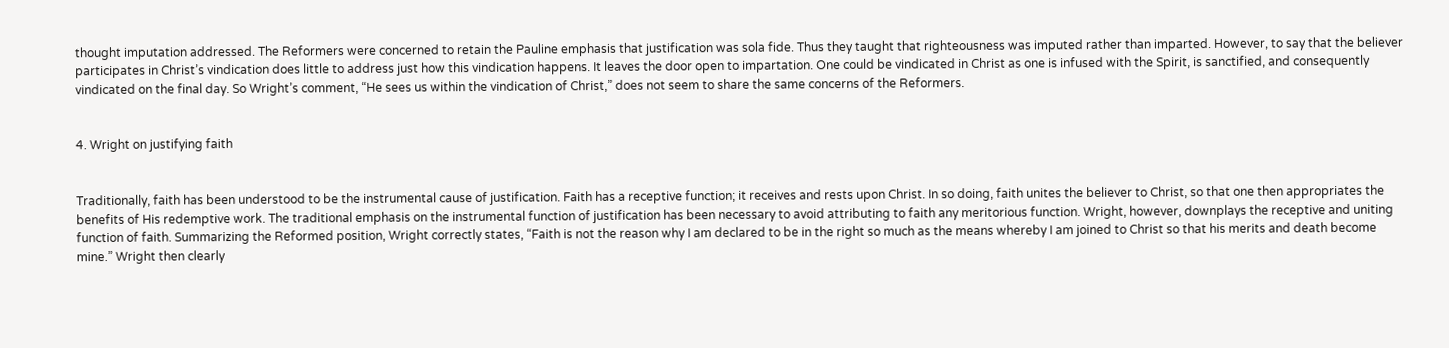thought imputation addressed. The Reformers were concerned to retain the Pauline emphasis that justification was sola fide. Thus they taught that righteousness was imputed rather than imparted. However, to say that the believer participates in Christ’s vindication does little to address just how this vindication happens. It leaves the door open to impartation. One could be vindicated in Christ as one is infused with the Spirit, is sanctified, and consequently vindicated on the final day. So Wright’s comment, “He sees us within the vindication of Christ,” does not seem to share the same concerns of the Reformers.


4. Wright on justifying faith


Traditionally, faith has been understood to be the instrumental cause of justification. Faith has a receptive function; it receives and rests upon Christ. In so doing, faith unites the believer to Christ, so that one then appropriates the benefits of His redemptive work. The traditional emphasis on the instrumental function of justification has been necessary to avoid attributing to faith any meritorious function. Wright, however, downplays the receptive and uniting function of faith. Summarizing the Reformed position, Wright correctly states, “Faith is not the reason why I am declared to be in the right so much as the means whereby I am joined to Christ so that his merits and death become mine.” Wright then clearly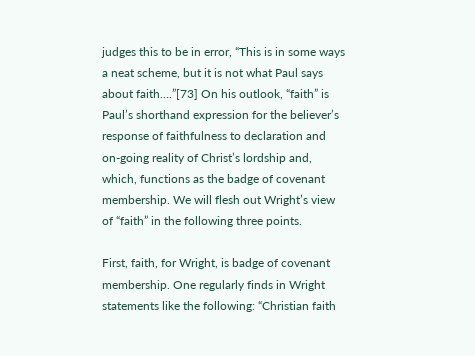judges this to be in error, “This is in some ways a neat scheme, but it is not what Paul says about faith….”[73] On his outlook, “faith” is Paul’s shorthand expression for the believer’s response of faithfulness to declaration and on-going reality of Christ’s lordship and, which, functions as the badge of covenant membership. We will flesh out Wright’s view of “faith” in the following three points.

First, faith, for Wright, is badge of covenant membership. One regularly finds in Wright statements like the following: “Christian faith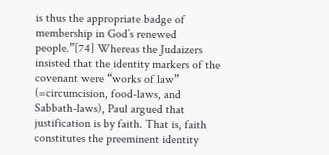is thus the appropriate badge of membership in God’s renewed people.”[74] Whereas the Judaizers insisted that the identity markers of the covenant were “works of law” (=circumcision, food-laws, and Sabbath-laws), Paul argued that justification is by faith. That is, faith constitutes the preeminent identity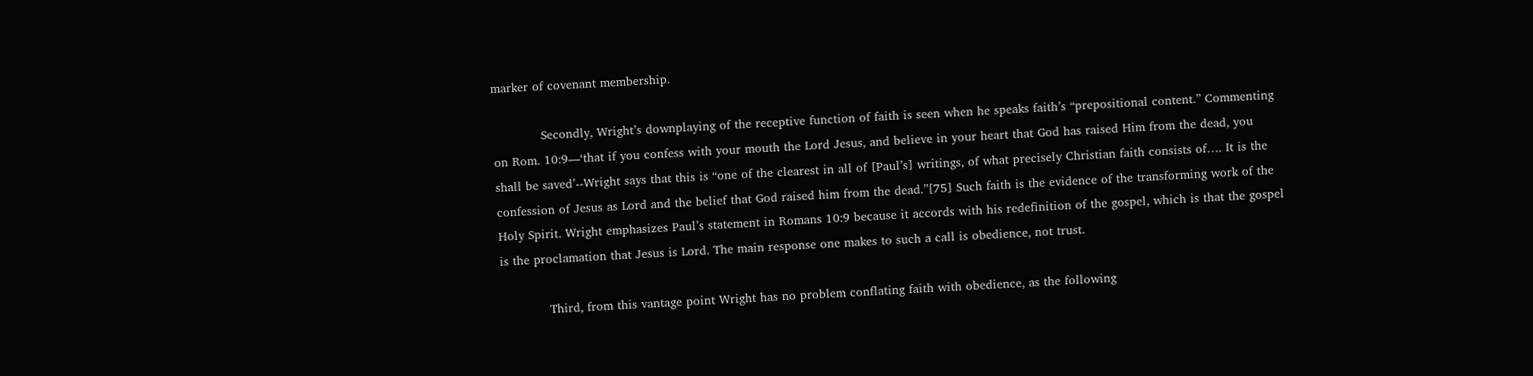marker of covenant membership.

            Secondly, Wright’s downplaying of the receptive function of faith is seen when he speaks faith’s “prepositional content.” Commenting on Rom. 10:9—‘that if you confess with your mouth the Lord Jesus, and believe in your heart that God has raised Him from the dead, you shall be saved’--Wright says that this is “one of the clearest in all of [Paul’s] writings, of what precisely Christian faith consists of…. It is the confession of Jesus as Lord and the belief that God raised him from the dead.”[75] Such faith is the evidence of the transforming work of the Holy Spirit. Wright emphasizes Paul’s statement in Romans 10:9 because it accords with his redefinition of the gospel, which is that the gospel is the proclamation that Jesus is Lord. The main response one makes to such a call is obedience, not trust.

            Third, from this vantage point Wright has no problem conflating faith with obedience, as the following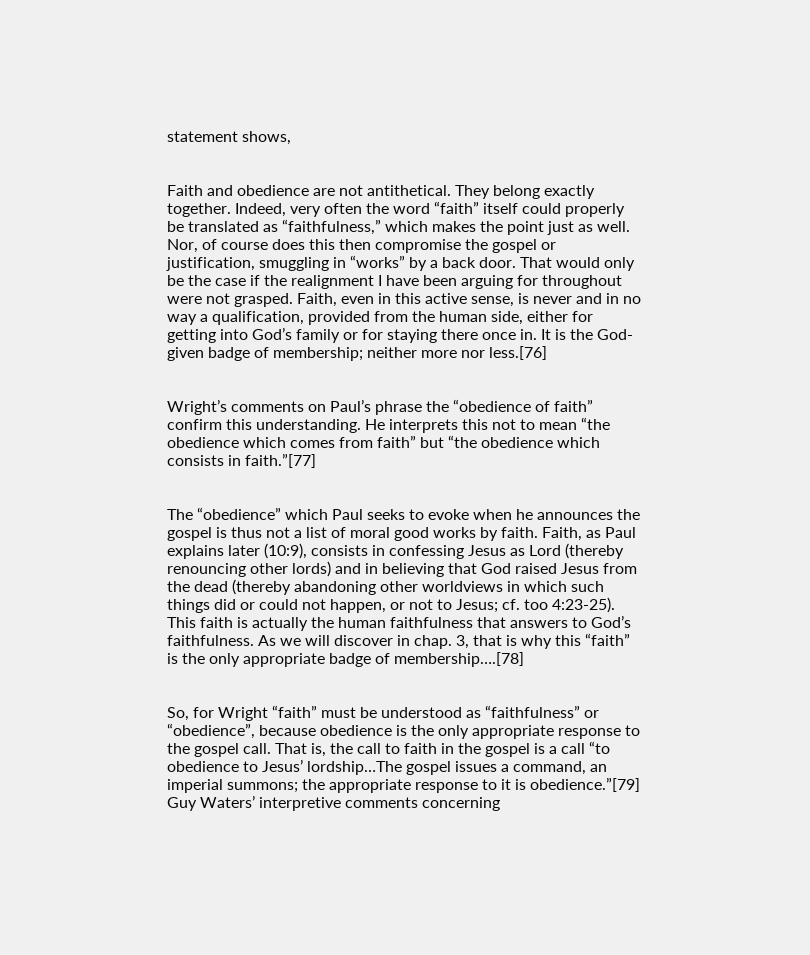statement shows,


Faith and obedience are not antithetical. They belong exactly together. Indeed, very often the word “faith” itself could properly be translated as “faithfulness,” which makes the point just as well. Nor, of course does this then compromise the gospel or justification, smuggling in “works” by a back door. That would only be the case if the realignment I have been arguing for throughout were not grasped. Faith, even in this active sense, is never and in no way a qualification, provided from the human side, either for getting into God’s family or for staying there once in. It is the God-given badge of membership; neither more nor less.[76]


Wright’s comments on Paul’s phrase the “obedience of faith” confirm this understanding. He interprets this not to mean “the obedience which comes from faith” but “the obedience which consists in faith.”[77]


The “obedience” which Paul seeks to evoke when he announces the gospel is thus not a list of moral good works by faith. Faith, as Paul explains later (10:9), consists in confessing Jesus as Lord (thereby renouncing other lords) and in believing that God raised Jesus from the dead (thereby abandoning other worldviews in which such things did or could not happen, or not to Jesus; cf. too 4:23-25). This faith is actually the human faithfulness that answers to God’s faithfulness. As we will discover in chap. 3, that is why this “faith” is the only appropriate badge of membership….[78]


So, for Wright “faith” must be understood as “faithfulness” or “obedience”, because obedience is the only appropriate response to the gospel call. That is, the call to faith in the gospel is a call “to obedience to Jesus’ lordship…The gospel issues a command, an imperial summons; the appropriate response to it is obedience.”[79] Guy Waters’ interpretive comments concerning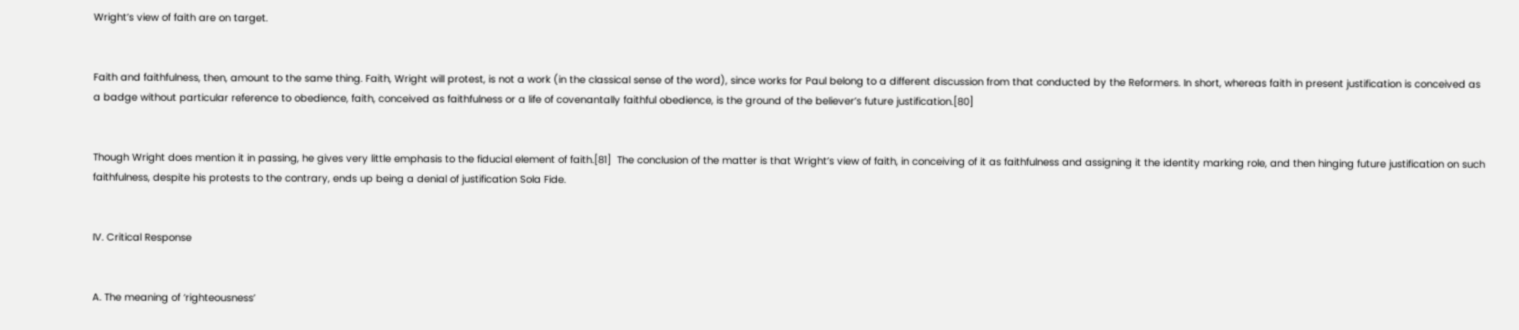Wright’s view of faith are on target.


Faith and faithfulness, then, amount to the same thing. Faith, Wright will protest, is not a work (in the classical sense of the word), since works for Paul belong to a different discussion from that conducted by the Reformers. In short, whereas faith in present justification is conceived as a badge without particular reference to obedience, faith, conceived as faithfulness or a life of covenantally faithful obedience, is the ground of the believer’s future justification.[80]


Though Wright does mention it in passing, he gives very little emphasis to the fiducial element of faith.[81]  The conclusion of the matter is that Wright’s view of faith, in conceiving of it as faithfulness and assigning it the identity marking role, and then hinging future justification on such faithfulness, despite his protests to the contrary, ends up being a denial of justification Sola Fide.


IV. Critical Response


A. The meaning of ‘righteousness’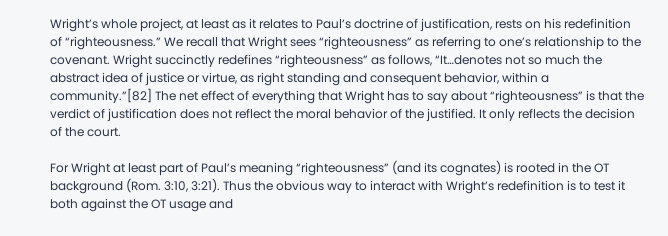Wright’s whole project, at least as it relates to Paul’s doctrine of justification, rests on his redefinition of “righteousness.” We recall that Wright sees “righteousness” as referring to one’s relationship to the covenant. Wright succinctly redefines “righteousness” as follows, “It…denotes not so much the abstract idea of justice or virtue, as right standing and consequent behavior, within a community.”[82] The net effect of everything that Wright has to say about “righteousness” is that the verdict of justification does not reflect the moral behavior of the justified. It only reflects the decision of the court.

For Wright at least part of Paul’s meaning “righteousness” (and its cognates) is rooted in the OT background (Rom. 3:10, 3:21). Thus the obvious way to interact with Wright’s redefinition is to test it both against the OT usage and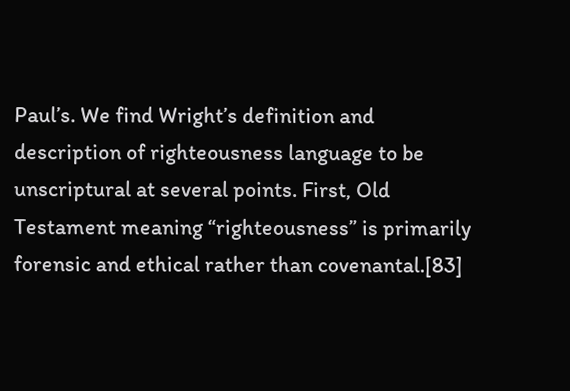Paul’s. We find Wright’s definition and description of righteousness language to be unscriptural at several points. First, Old Testament meaning “righteousness” is primarily forensic and ethical rather than covenantal.[83]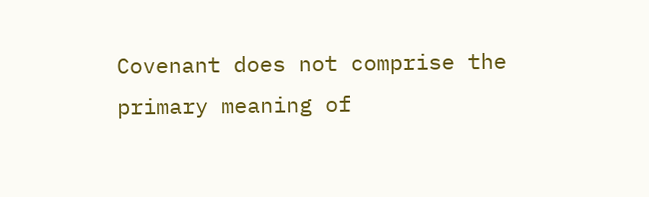Covenant does not comprise the primary meaning of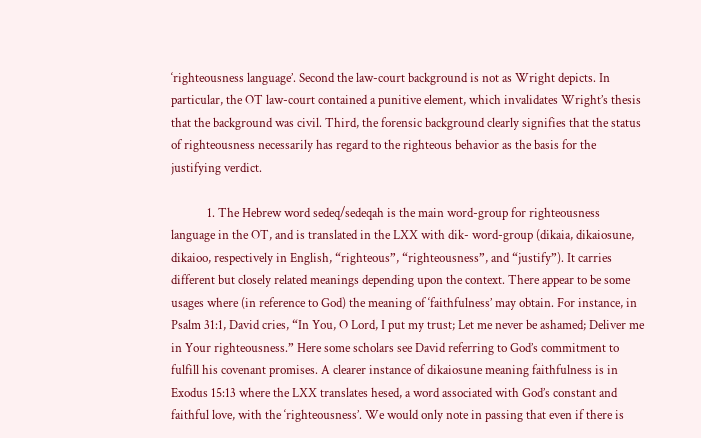‘righteousness language’. Second the law-court background is not as Wright depicts. In particular, the OT law-court contained a punitive element, which invalidates Wright’s thesis that the background was civil. Third, the forensic background clearly signifies that the status of righteousness necessarily has regard to the righteous behavior as the basis for the justifying verdict.

            1. The Hebrew word sedeq/sedeqah is the main word-group for righteousness language in the OT, and is translated in the LXX with dik- word-group (dikaia, dikaiosune, dikaioo, respectively in English, “righteous”, “righteousness”, and “justify”). It carries different but closely related meanings depending upon the context. There appear to be some usages where (in reference to God) the meaning of ‘faithfulness’ may obtain. For instance, in Psalm 31:1, David cries, “In You, O Lord, I put my trust; Let me never be ashamed; Deliver me in Your righteousness.” Here some scholars see David referring to God’s commitment to fulfill his covenant promises. A clearer instance of dikaiosune meaning faithfulness is in Exodus 15:13 where the LXX translates hesed, a word associated with God’s constant and faithful love, with the ‘righteousness’. We would only note in passing that even if there is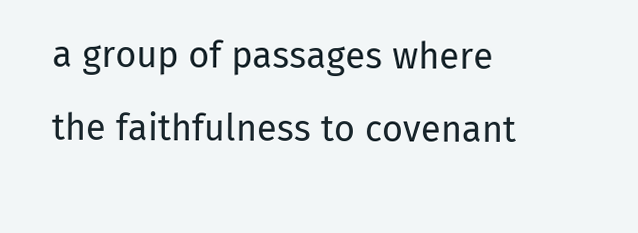a group of passages where the faithfulness to covenant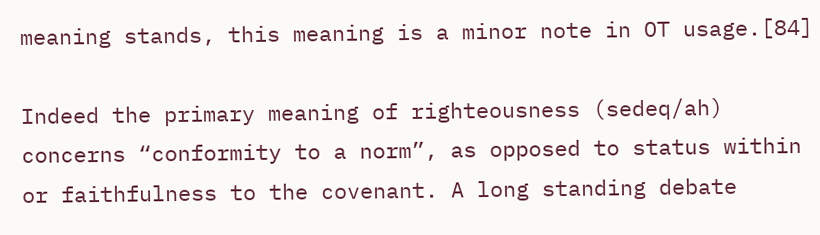meaning stands, this meaning is a minor note in OT usage.[84]

Indeed the primary meaning of righteousness (sedeq/ah) concerns “conformity to a norm”, as opposed to status within or faithfulness to the covenant. A long standing debate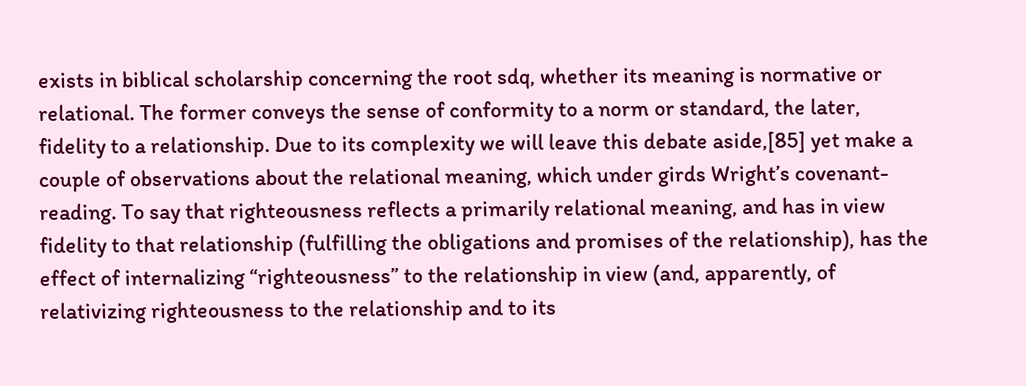exists in biblical scholarship concerning the root sdq, whether its meaning is normative or relational. The former conveys the sense of conformity to a norm or standard, the later, fidelity to a relationship. Due to its complexity we will leave this debate aside,[85] yet make a couple of observations about the relational meaning, which under girds Wright’s covenant-reading. To say that righteousness reflects a primarily relational meaning, and has in view fidelity to that relationship (fulfilling the obligations and promises of the relationship), has the effect of internalizing “righteousness” to the relationship in view (and, apparently, of relativizing righteousness to the relationship and to its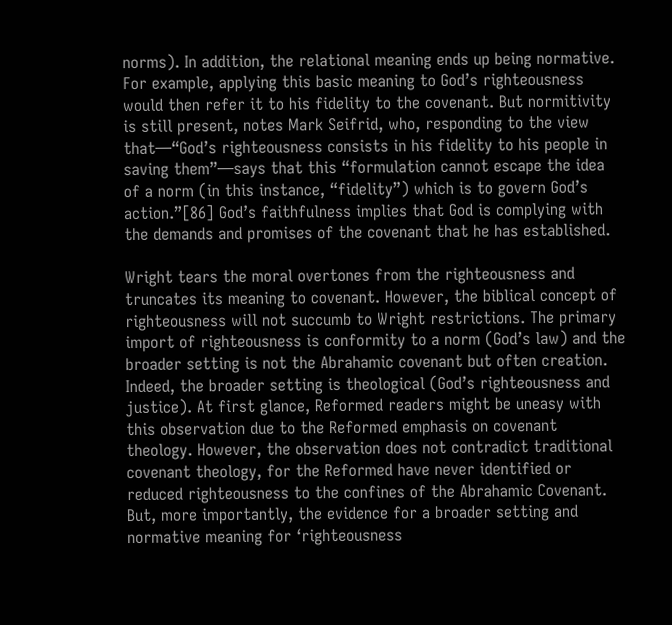norms). In addition, the relational meaning ends up being normative. For example, applying this basic meaning to God’s righteousness would then refer it to his fidelity to the covenant. But normitivity is still present, notes Mark Seifrid, who, responding to the view that—“God’s righteousness consists in his fidelity to his people in saving them”—says that this “formulation cannot escape the idea of a norm (in this instance, “fidelity”) which is to govern God’s action.”[86] God’s faithfulness implies that God is complying with the demands and promises of the covenant that he has established.

Wright tears the moral overtones from the righteousness and truncates its meaning to covenant. However, the biblical concept of righteousness will not succumb to Wright restrictions. The primary import of righteousness is conformity to a norm (God’s law) and the broader setting is not the Abrahamic covenant but often creation. Indeed, the broader setting is theological (God’s righteousness and justice). At first glance, Reformed readers might be uneasy with this observation due to the Reformed emphasis on covenant theology. However, the observation does not contradict traditional covenant theology, for the Reformed have never identified or reduced righteousness to the confines of the Abrahamic Covenant. But, more importantly, the evidence for a broader setting and normative meaning for ‘righteousness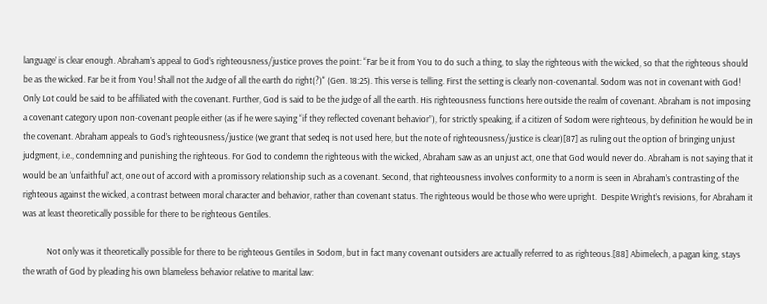language’ is clear enough. Abraham’s appeal to God’s righteousness/justice proves the point: “Far be it from You to do such a thing, to slay the righteous with the wicked, so that the righteous should be as the wicked. Far be it from You! Shall not the Judge of all the earth do right(?)" (Gen. 18:25). This verse is telling. First the setting is clearly non-covenantal. Sodom was not in covenant with God! Only Lot could be said to be affiliated with the covenant. Further, God is said to be the judge of all the earth. His righteousness functions here outside the realm of covenant. Abraham is not imposing a covenant category upon non-covenant people either (as if he were saying “if they reflected covenant behavior”), for strictly speaking, if a citizen of Sodom were righteous, by definition he would be in the covenant. Abraham appeals to God’s righteousness/justice (we grant that sedeq is not used here, but the note of righteousness/justice is clear)[87] as ruling out the option of bringing unjust judgment, i.e., condemning and punishing the righteous. For God to condemn the righteous with the wicked, Abraham saw as an unjust act, one that God would never do. Abraham is not saying that it would be an ‘unfaithful’ act, one out of accord with a promissory relationship such as a covenant. Second, that righteousness involves conformity to a norm is seen in Abraham’s contrasting of the righteous against the wicked, a contrast between moral character and behavior, rather than covenant status. The righteous would be those who were upright.  Despite Wright’s revisions, for Abraham it was at least theoretically possible for there to be righteous Gentiles.

            Not only was it theoretically possible for there to be righteous Gentiles in Sodom, but in fact many covenant outsiders are actually referred to as righteous.[88] Abimelech, a pagan king, stays the wrath of God by pleading his own blameless behavior relative to marital law: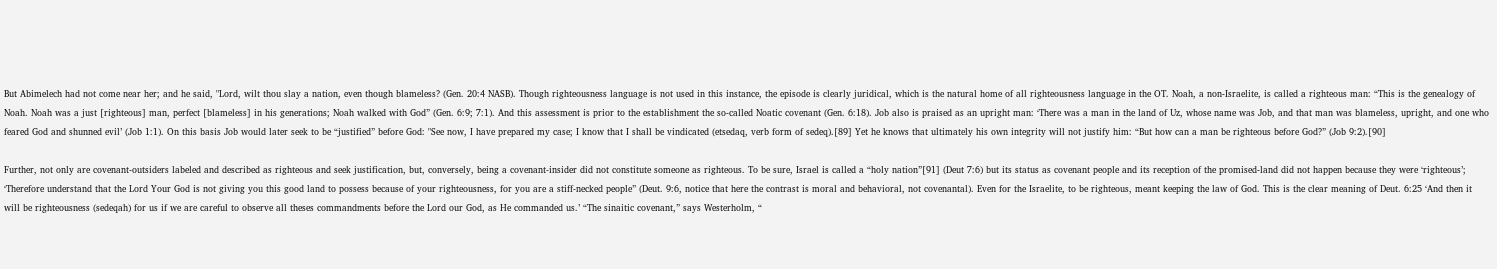But Abimelech had not come near her; and he said, "Lord, wilt thou slay a nation, even though blameless? (Gen. 20:4 NASB). Though righteousness language is not used in this instance, the episode is clearly juridical, which is the natural home of all righteousness language in the OT. Noah, a non-Israelite, is called a righteous man: “This is the genealogy of Noah. Noah was a just [righteous] man, perfect [blameless] in his generations; Noah walked with God” (Gen. 6:9; 7:1). And this assessment is prior to the establishment the so-called Noatic covenant (Gen. 6:18). Job also is praised as an upright man: ‘There was a man in the land of Uz, whose name was Job, and that man was blameless, upright, and one who feared God and shunned evil’ (Job 1:1). On this basis Job would later seek to be “justified” before God: "See now, I have prepared my case; I know that I shall be vindicated (etsedaq, verb form of sedeq).[89] Yet he knows that ultimately his own integrity will not justify him: “But how can a man be righteous before God?” (Job 9:2).[90]

Further, not only are covenant-outsiders labeled and described as righteous and seek justification, but, conversely, being a covenant-insider did not constitute someone as righteous. To be sure, Israel is called a “holy nation”[91] (Deut 7:6) but its status as covenant people and its reception of the promised-land did not happen because they were ‘righteous’; ‘Therefore understand that the Lord Your God is not giving you this good land to possess because of your righteousness, for you are a stiff-necked people” (Deut. 9:6, notice that here the contrast is moral and behavioral, not covenantal). Even for the Israelite, to be righteous, meant keeping the law of God. This is the clear meaning of Deut. 6:25 ‘And then it will be righteousness (sedeqah) for us if we are careful to observe all theses commandments before the Lord our God, as He commanded us.’ “The sinaitic covenant,” says Westerholm, “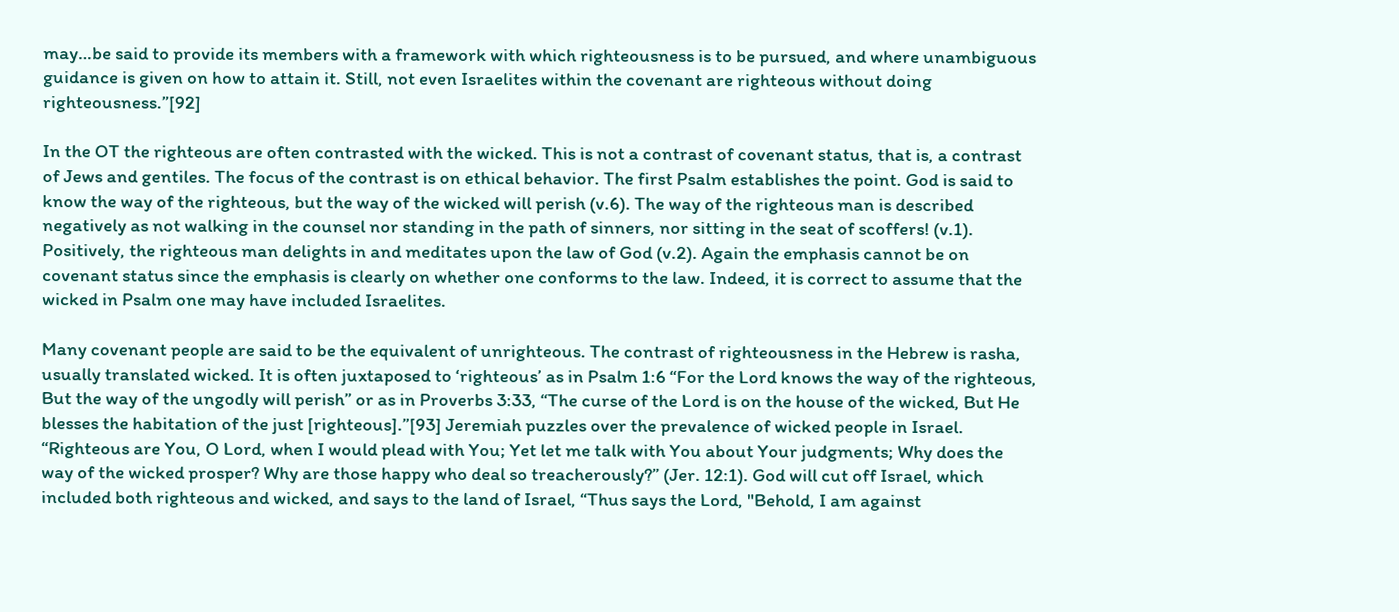may…be said to provide its members with a framework with which righteousness is to be pursued, and where unambiguous guidance is given on how to attain it. Still, not even Israelites within the covenant are righteous without doing righteousness.”[92]

In the OT the righteous are often contrasted with the wicked. This is not a contrast of covenant status, that is, a contrast of Jews and gentiles. The focus of the contrast is on ethical behavior. The first Psalm establishes the point. God is said to know the way of the righteous, but the way of the wicked will perish (v.6). The way of the righteous man is described negatively as not walking in the counsel nor standing in the path of sinners, nor sitting in the seat of scoffers! (v.1). Positively, the righteous man delights in and meditates upon the law of God (v.2). Again the emphasis cannot be on covenant status since the emphasis is clearly on whether one conforms to the law. Indeed, it is correct to assume that the wicked in Psalm one may have included Israelites.

Many covenant people are said to be the equivalent of unrighteous. The contrast of righteousness in the Hebrew is rasha, usually translated wicked. It is often juxtaposed to ‘righteous’ as in Psalm 1:6 “For the Lord knows the way of the righteous, But the way of the ungodly will perish” or as in Proverbs 3:33, “The curse of the Lord is on the house of the wicked, But He blesses the habitation of the just [righteous].”[93] Jeremiah puzzles over the prevalence of wicked people in Israel. “Righteous are You, O Lord, when I would plead with You; Yet let me talk with You about Your judgments; Why does the way of the wicked prosper? Why are those happy who deal so treacherously?” (Jer. 12:1). God will cut off Israel, which included both righteous and wicked, and says to the land of Israel, “Thus says the Lord, "Behold, I am against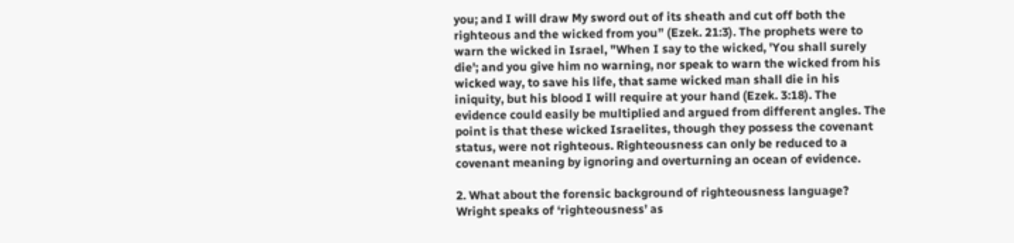you; and I will draw My sword out of its sheath and cut off both the righteous and the wicked from you” (Ezek. 21:3). The prophets were to warn the wicked in Israel, "When I say to the wicked, 'You shall surely die'; and you give him no warning, nor speak to warn the wicked from his wicked way, to save his life, that same wicked man shall die in his iniquity, but his blood I will require at your hand (Ezek. 3:18). The evidence could easily be multiplied and argued from different angles. The point is that these wicked Israelites, though they possess the covenant status, were not righteous. Righteousness can only be reduced to a covenant meaning by ignoring and overturning an ocean of evidence.

2. What about the forensic background of righteousness language? Wright speaks of ‘righteousness’ as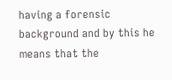having a forensic background and by this he means that the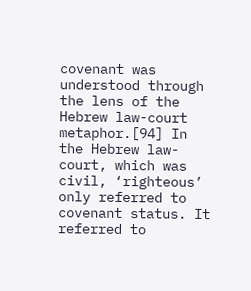covenant was understood through the lens of the Hebrew law-court metaphor.[94] In the Hebrew law-court, which was civil, ‘righteous’ only referred to covenant status. It referred to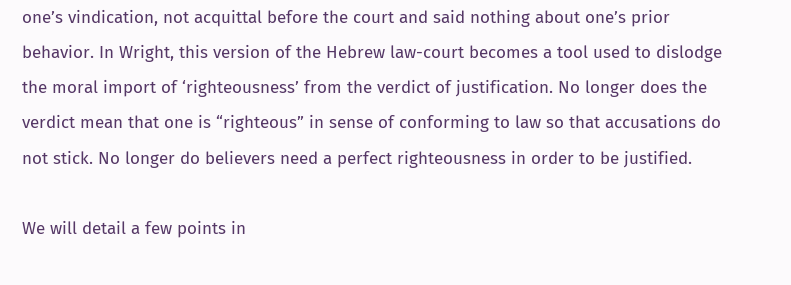one’s vindication, not acquittal before the court and said nothing about one’s prior behavior. In Wright, this version of the Hebrew law-court becomes a tool used to dislodge the moral import of ‘righteousness’ from the verdict of justification. No longer does the verdict mean that one is “righteous” in sense of conforming to law so that accusations do not stick. No longer do believers need a perfect righteousness in order to be justified.

We will detail a few points in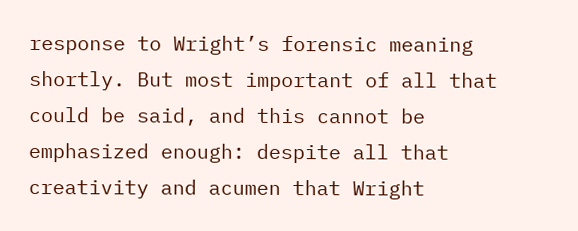response to Wright’s forensic meaning shortly. But most important of all that could be said, and this cannot be emphasized enough: despite all that creativity and acumen that Wright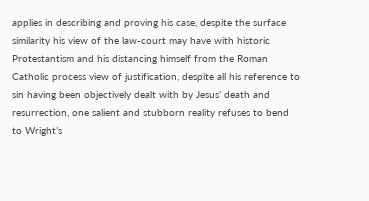applies in describing and proving his case, despite the surface similarity his view of the law-court may have with historic Protestantism and his distancing himself from the Roman Catholic process view of justification, despite all his reference to sin having been objectively dealt with by Jesus’ death and resurrection, one salient and stubborn reality refuses to bend to Wright’s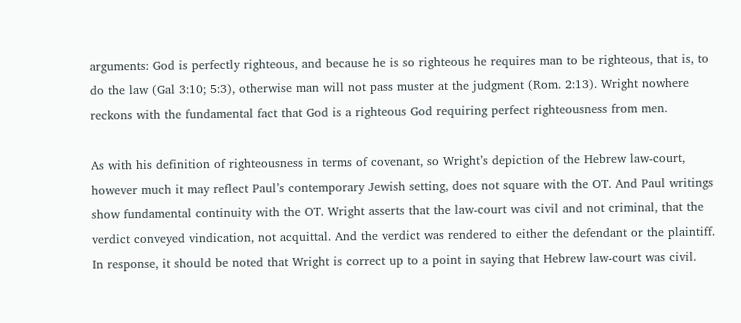arguments: God is perfectly righteous, and because he is so righteous he requires man to be righteous, that is, to do the law (Gal 3:10; 5:3), otherwise man will not pass muster at the judgment (Rom. 2:13). Wright nowhere reckons with the fundamental fact that God is a righteous God requiring perfect righteousness from men.

As with his definition of righteousness in terms of covenant, so Wright’s depiction of the Hebrew law-court, however much it may reflect Paul’s contemporary Jewish setting, does not square with the OT. And Paul writings show fundamental continuity with the OT. Wright asserts that the law-court was civil and not criminal, that the verdict conveyed vindication, not acquittal. And the verdict was rendered to either the defendant or the plaintiff. In response, it should be noted that Wright is correct up to a point in saying that Hebrew law-court was civil.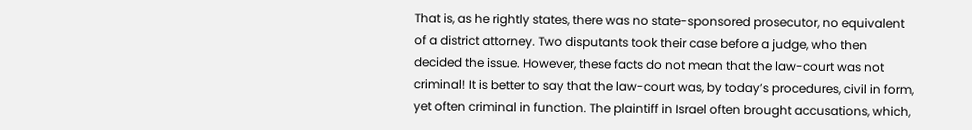That is, as he rightly states, there was no state-sponsored prosecutor, no equivalent of a district attorney. Two disputants took their case before a judge, who then decided the issue. However, these facts do not mean that the law-court was not criminal! It is better to say that the law-court was, by today’s procedures, civil in form, yet often criminal in function. The plaintiff in Israel often brought accusations, which,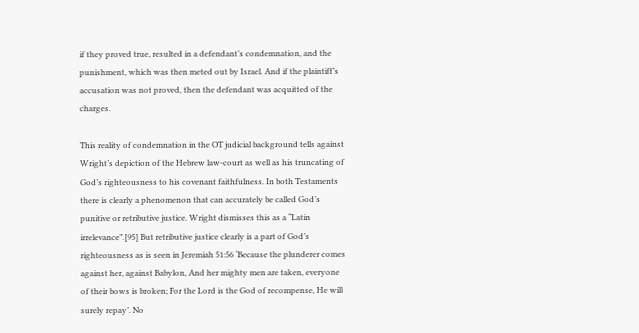if they proved true, resulted in a defendant’s condemnation, and the punishment, which was then meted out by Israel. And if the plaintiff’s accusation was not proved, then the defendant was acquitted of the charges.

This reality of condemnation in the OT judicial background tells against Wright’s depiction of the Hebrew law-court as well as his truncating of God’s righteousness to his covenant faithfulness. In both Testaments there is clearly a phenomenon that can accurately be called God’s punitive or retributive justice. Wright dismisses this as a “Latin irrelevance”.[95] But retributive justice clearly is a part of God’s righteousness as is seen in Jeremiah 51:56 ‘Because the plunderer comes against her, against Babylon, And her mighty men are taken, everyone of their bows is broken; For the Lord is the God of recompense, He will surely repay’. No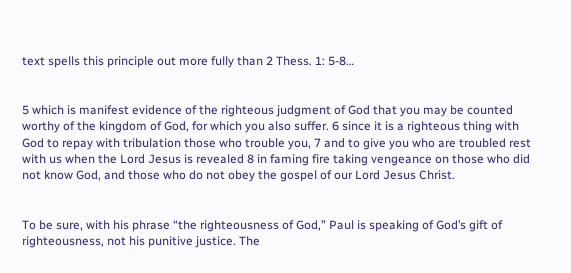text spells this principle out more fully than 2 Thess. 1: 5-8…


5 which is manifest evidence of the righteous judgment of God that you may be counted worthy of the kingdom of God, for which you also suffer. 6 since it is a righteous thing with God to repay with tribulation those who trouble you, 7 and to give you who are troubled rest with us when the Lord Jesus is revealed 8 in faming fire taking vengeance on those who did not know God, and those who do not obey the gospel of our Lord Jesus Christ.


To be sure, with his phrase “the righteousness of God,” Paul is speaking of God’s gift of righteousness, not his punitive justice. The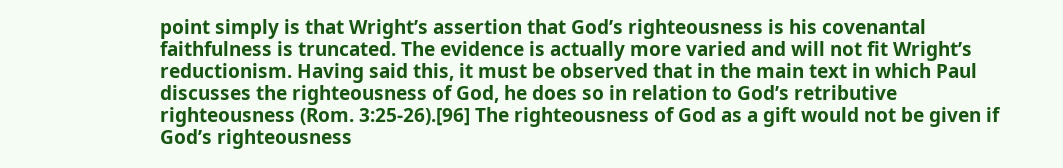point simply is that Wright’s assertion that God’s righteousness is his covenantal faithfulness is truncated. The evidence is actually more varied and will not fit Wright’s reductionism. Having said this, it must be observed that in the main text in which Paul discusses the righteousness of God, he does so in relation to God’s retributive righteousness (Rom. 3:25-26).[96] The righteousness of God as a gift would not be given if God’s righteousness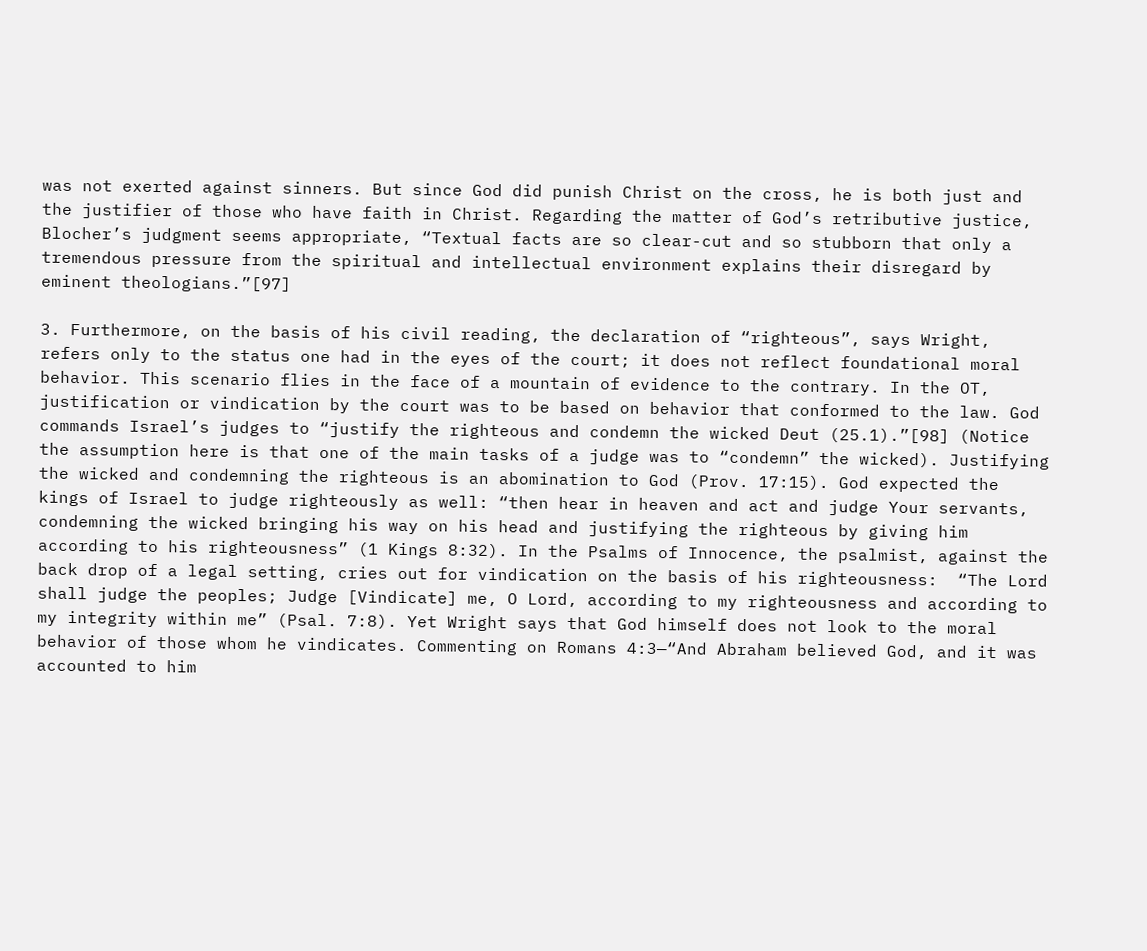was not exerted against sinners. But since God did punish Christ on the cross, he is both just and the justifier of those who have faith in Christ. Regarding the matter of God’s retributive justice, Blocher’s judgment seems appropriate, “Textual facts are so clear-cut and so stubborn that only a tremendous pressure from the spiritual and intellectual environment explains their disregard by eminent theologians.”[97]

3. Furthermore, on the basis of his civil reading, the declaration of “righteous”, says Wright, refers only to the status one had in the eyes of the court; it does not reflect foundational moral behavior. This scenario flies in the face of a mountain of evidence to the contrary. In the OT, justification or vindication by the court was to be based on behavior that conformed to the law. God commands Israel’s judges to “justify the righteous and condemn the wicked Deut (25.1).”[98] (Notice the assumption here is that one of the main tasks of a judge was to “condemn” the wicked). Justifying the wicked and condemning the righteous is an abomination to God (Prov. 17:15). God expected the kings of Israel to judge righteously as well: “then hear in heaven and act and judge Your servants, condemning the wicked bringing his way on his head and justifying the righteous by giving him according to his righteousness” (1 Kings 8:32). In the Psalms of Innocence, the psalmist, against the back drop of a legal setting, cries out for vindication on the basis of his righteousness:  “The Lord shall judge the peoples; Judge [Vindicate] me, O Lord, according to my righteousness and according to my integrity within me” (Psal. 7:8). Yet Wright says that God himself does not look to the moral behavior of those whom he vindicates. Commenting on Romans 4:3—“And Abraham believed God, and it was accounted to him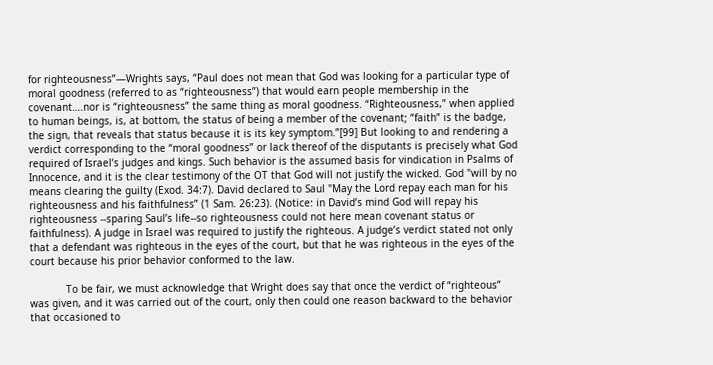for righteousness”—Wrights says, “Paul does not mean that God was looking for a particular type of moral goodness (referred to as “righteousness”) that would earn people membership in the covenant….nor is “righteousness” the same thing as moral goodness. “Righteousness,” when applied to human beings, is, at bottom, the status of being a member of the covenant; “faith” is the badge, the sign, that reveals that status because it is its key symptom.”[99] But looking to and rendering a verdict corresponding to the “moral goodness” or lack thereof of the disputants is precisely what God required of Israel’s judges and kings. Such behavior is the assumed basis for vindication in Psalms of Innocence, and it is the clear testimony of the OT that God will not justify the wicked. God "will by no means clearing the guilty (Exod. 34:7). David declared to Saul "May the Lord repay each man for his righteousness and his faithfulness” (1 Sam. 26:23). (Notice: in David’s mind God will repay his righteousness --sparing Saul’s life--so righteousness could not here mean covenant status or faithfulness). A judge in Israel was required to justify the righteous. A judge’s verdict stated not only that a defendant was righteous in the eyes of the court, but that he was righteous in the eyes of the court because his prior behavior conformed to the law.

            To be fair, we must acknowledge that Wright does say that once the verdict of “righteous” was given, and it was carried out of the court, only then could one reason backward to the behavior that occasioned to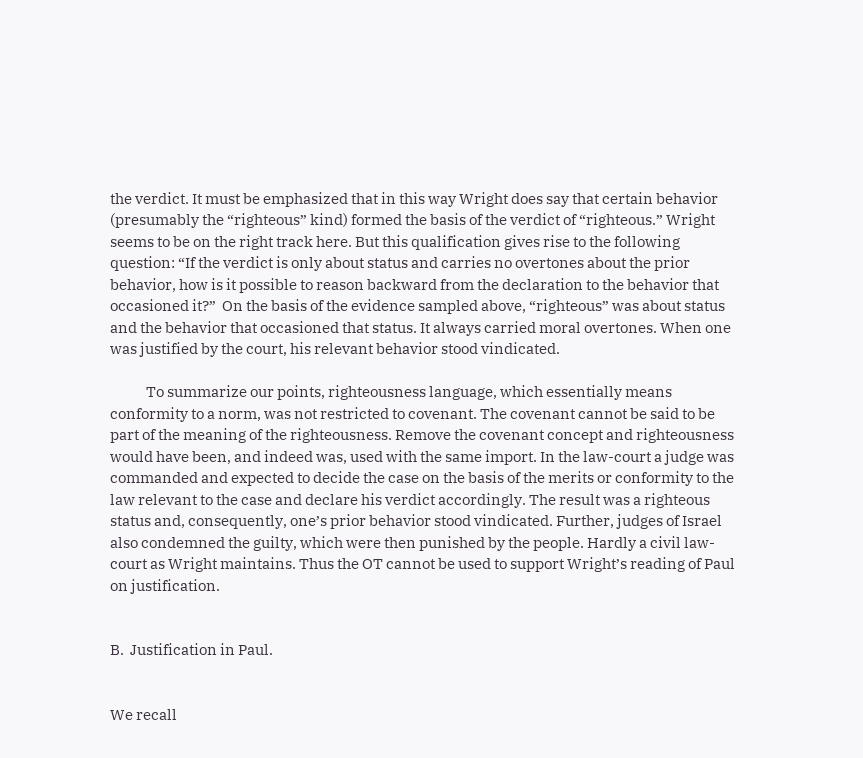the verdict. It must be emphasized that in this way Wright does say that certain behavior (presumably the “righteous” kind) formed the basis of the verdict of “righteous.” Wright seems to be on the right track here. But this qualification gives rise to the following question: “If the verdict is only about status and carries no overtones about the prior behavior, how is it possible to reason backward from the declaration to the behavior that occasioned it?”  On the basis of the evidence sampled above, “righteous” was about status and the behavior that occasioned that status. It always carried moral overtones. When one was justified by the court, his relevant behavior stood vindicated.

            To summarize our points, righteousness language, which essentially means conformity to a norm, was not restricted to covenant. The covenant cannot be said to be part of the meaning of the righteousness. Remove the covenant concept and righteousness would have been, and indeed was, used with the same import. In the law-court a judge was commanded and expected to decide the case on the basis of the merits or conformity to the law relevant to the case and declare his verdict accordingly. The result was a righteous status and, consequently, one’s prior behavior stood vindicated. Further, judges of Israel also condemned the guilty, which were then punished by the people. Hardly a civil law-court as Wright maintains. Thus the OT cannot be used to support Wright’s reading of Paul on justification.


B.  Justification in Paul.


We recall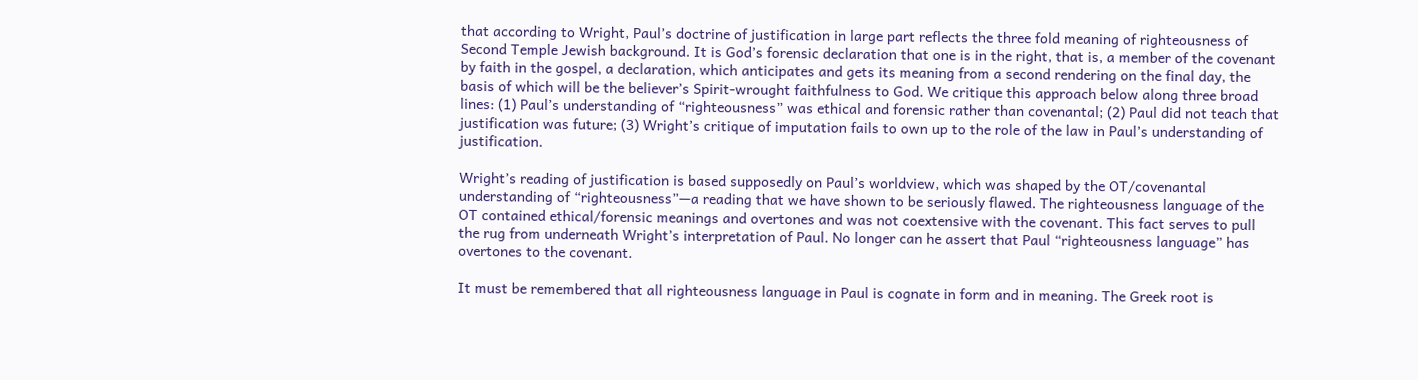that according to Wright, Paul’s doctrine of justification in large part reflects the three fold meaning of righteousness of Second Temple Jewish background. It is God’s forensic declaration that one is in the right, that is, a member of the covenant by faith in the gospel, a declaration, which anticipates and gets its meaning from a second rendering on the final day, the basis of which will be the believer’s Spirit-wrought faithfulness to God. We critique this approach below along three broad lines: (1) Paul’s understanding of “righteousness” was ethical and forensic rather than covenantal; (2) Paul did not teach that justification was future; (3) Wright’s critique of imputation fails to own up to the role of the law in Paul’s understanding of justification.

Wright’s reading of justification is based supposedly on Paul’s worldview, which was shaped by the OT/covenantal understanding of “righteousness”—a reading that we have shown to be seriously flawed. The righteousness language of the OT contained ethical/forensic meanings and overtones and was not coextensive with the covenant. This fact serves to pull the rug from underneath Wright’s interpretation of Paul. No longer can he assert that Paul “righteousness language” has overtones to the covenant.

It must be remembered that all righteousness language in Paul is cognate in form and in meaning. The Greek root is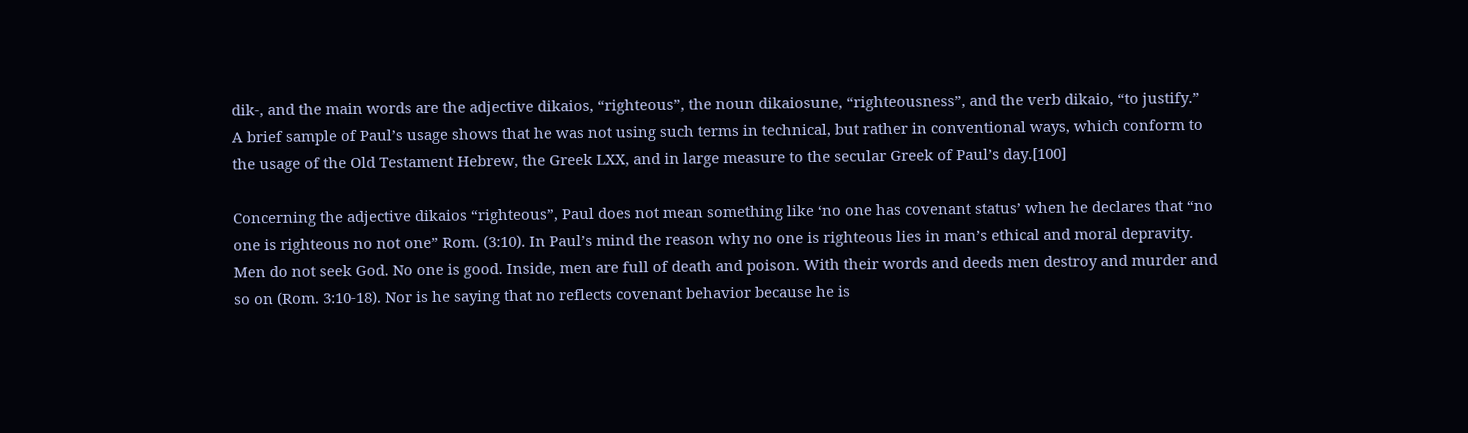dik-, and the main words are the adjective dikaios, “righteous”, the noun dikaiosune, “righteousness”, and the verb dikaio, “to justify.”  A brief sample of Paul’s usage shows that he was not using such terms in technical, but rather in conventional ways, which conform to the usage of the Old Testament Hebrew, the Greek LXX, and in large measure to the secular Greek of Paul’s day.[100]

Concerning the adjective dikaios “righteous”, Paul does not mean something like ‘no one has covenant status’ when he declares that “no one is righteous no not one” Rom. (3:10). In Paul’s mind the reason why no one is righteous lies in man’s ethical and moral depravity. Men do not seek God. No one is good. Inside, men are full of death and poison. With their words and deeds men destroy and murder and so on (Rom. 3:10-18). Nor is he saying that no reflects covenant behavior because he is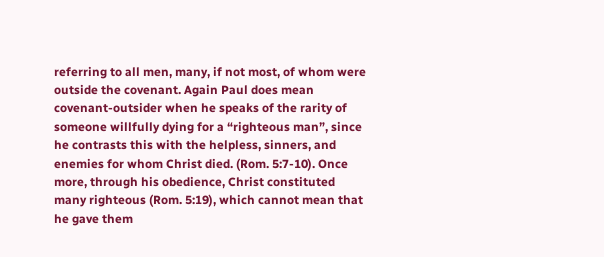referring to all men, many, if not most, of whom were outside the covenant. Again Paul does mean covenant-outsider when he speaks of the rarity of someone willfully dying for a “righteous man”, since he contrasts this with the helpless, sinners, and enemies for whom Christ died. (Rom. 5:7-10). Once more, through his obedience, Christ constituted many righteous (Rom. 5:19), which cannot mean that he gave them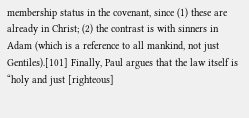membership status in the covenant, since (1) these are already in Christ; (2) the contrast is with sinners in Adam (which is a reference to all mankind, not just Gentiles).[101] Finally, Paul argues that the law itself is “holy and just [righteous]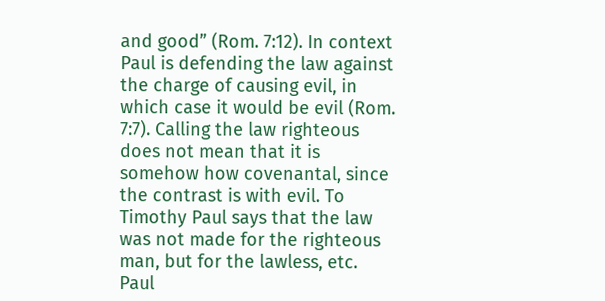and good” (Rom. 7:12). In context Paul is defending the law against the charge of causing evil, in which case it would be evil (Rom. 7:7). Calling the law righteous does not mean that it is somehow how covenantal, since the contrast is with evil. To Timothy Paul says that the law was not made for the righteous man, but for the lawless, etc. Paul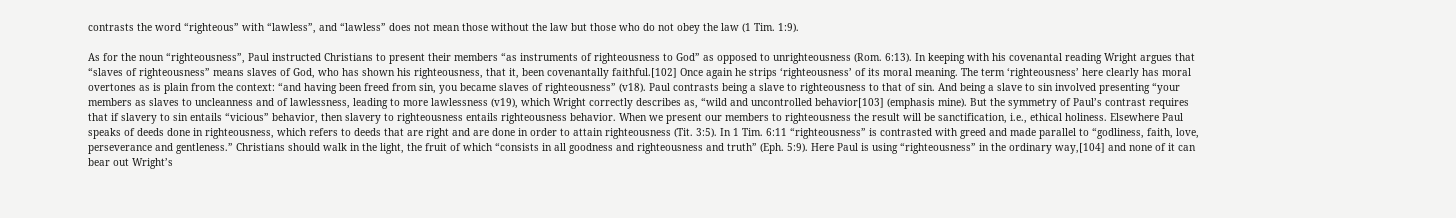contrasts the word “righteous” with “lawless”, and “lawless” does not mean those without the law but those who do not obey the law (1 Tim. 1:9).

As for the noun “righteousness”, Paul instructed Christians to present their members “as instruments of righteousness to God” as opposed to unrighteousness (Rom. 6:13). In keeping with his covenantal reading Wright argues that “slaves of righteousness” means slaves of God, who has shown his righteousness, that it, been covenantally faithful.[102] Once again he strips ‘righteousness’ of its moral meaning. The term ‘righteousness’ here clearly has moral overtones as is plain from the context: “and having been freed from sin, you became slaves of righteousness” (v18). Paul contrasts being a slave to righteousness to that of sin. And being a slave to sin involved presenting “your members as slaves to uncleanness and of lawlessness, leading to more lawlessness (v19), which Wright correctly describes as, “wild and uncontrolled behavior[103] (emphasis mine). But the symmetry of Paul’s contrast requires that if slavery to sin entails “vicious” behavior, then slavery to righteousness entails righteousness behavior. When we present our members to righteousness the result will be sanctification, i.e., ethical holiness. Elsewhere Paul speaks of deeds done in righteousness, which refers to deeds that are right and are done in order to attain righteousness (Tit. 3:5). In 1 Tim. 6:11 “righteousness” is contrasted with greed and made parallel to “godliness, faith, love, perseverance and gentleness.” Christians should walk in the light, the fruit of which “consists in all goodness and righteousness and truth” (Eph. 5:9). Here Paul is using “righteousness” in the ordinary way,[104] and none of it can bear out Wright’s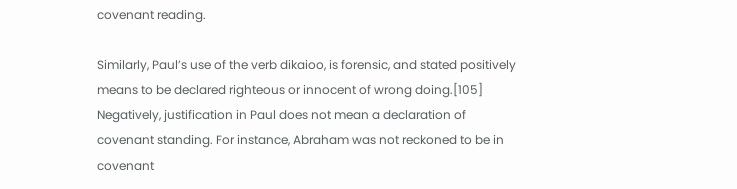covenant reading.

Similarly, Paul’s use of the verb dikaioo, is forensic, and stated positively means to be declared righteous or innocent of wrong doing.[105] Negatively, justification in Paul does not mean a declaration of covenant standing. For instance, Abraham was not reckoned to be in covenant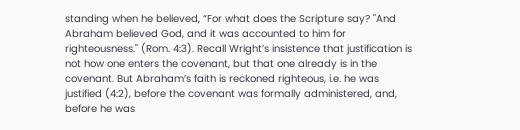standing when he believed, “For what does the Scripture say? "And Abraham believed God, and it was accounted to him for righteousness." (Rom. 4:3). Recall Wright’s insistence that justification is not how one enters the covenant, but that one already is in the covenant. But Abraham’s faith is reckoned righteous, i.e. he was justified (4:2), before the covenant was formally administered, and, before he was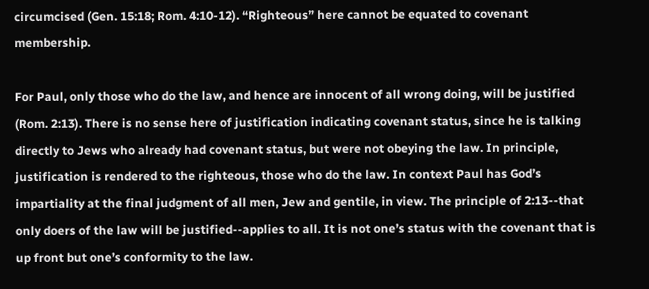circumcised (Gen. 15:18; Rom. 4:10-12). “Righteous” here cannot be equated to covenant membership.

For Paul, only those who do the law, and hence are innocent of all wrong doing, will be justified (Rom. 2:13). There is no sense here of justification indicating covenant status, since he is talking directly to Jews who already had covenant status, but were not obeying the law. In principle, justification is rendered to the righteous, those who do the law. In context Paul has God’s impartiality at the final judgment of all men, Jew and gentile, in view. The principle of 2:13--that only doers of the law will be justified--applies to all. It is not one’s status with the covenant that is up front but one’s conformity to the law.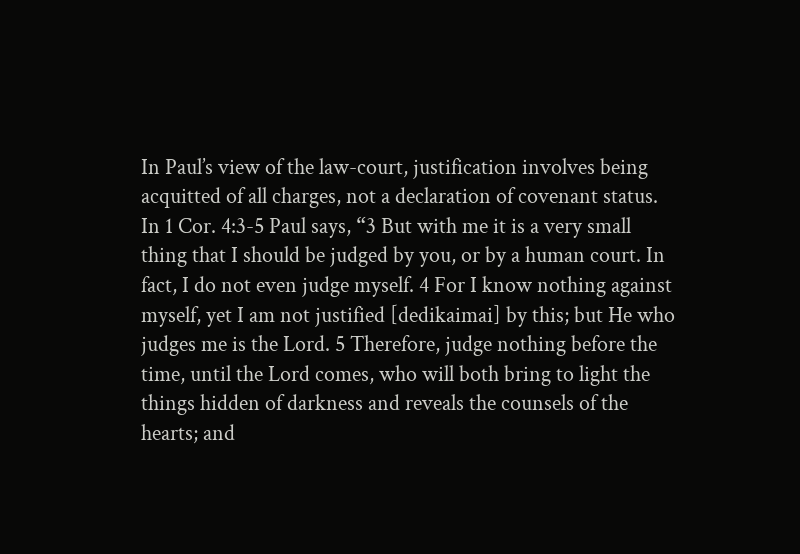In Paul’s view of the law-court, justification involves being acquitted of all charges, not a declaration of covenant status. In 1 Cor. 4:3-5 Paul says, “3 But with me it is a very small thing that I should be judged by you, or by a human court. In fact, I do not even judge myself. 4 For I know nothing against myself, yet I am not justified [dedikaimai] by this; but He who judges me is the Lord. 5 Therefore, judge nothing before the time, until the Lord comes, who will both bring to light the things hidden of darkness and reveals the counsels of the hearts; and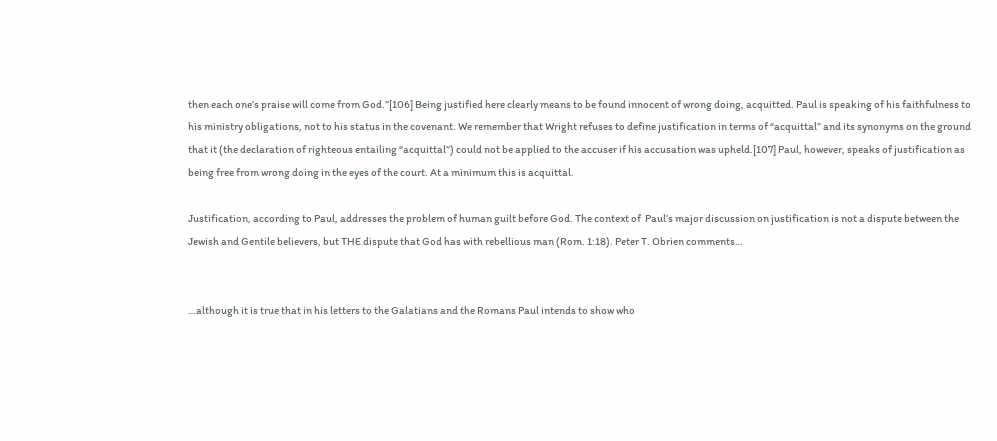then each one’s praise will come from God.”[106] Being justified here clearly means to be found innocent of wrong doing, acquitted. Paul is speaking of his faithfulness to his ministry obligations, not to his status in the covenant. We remember that Wright refuses to define justification in terms of “acquittal” and its synonyms on the ground that it (the declaration of righteous entailing “acquittal”) could not be applied to the accuser if his accusation was upheld.[107] Paul, however, speaks of justification as being free from wrong doing in the eyes of the court. At a minimum this is acquittal.

Justification, according to Paul, addresses the problem of human guilt before God. The context of  Paul’s major discussion on justification is not a dispute between the Jewish and Gentile believers, but THE dispute that God has with rebellious man (Rom. 1:18). Peter T. Obrien comments…


…although it is true that in his letters to the Galatians and the Romans Paul intends to show who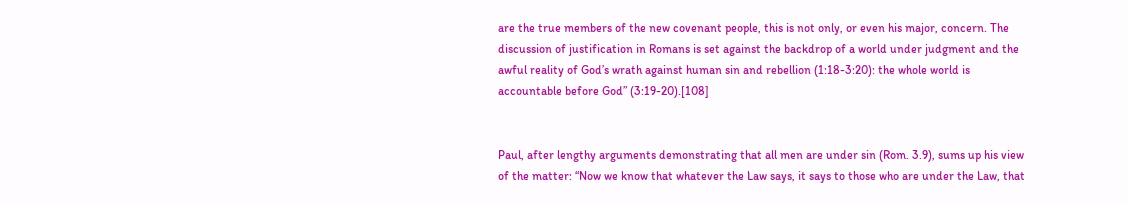are the true members of the new covenant people, this is not only, or even his major, concern. The discussion of justification in Romans is set against the backdrop of a world under judgment and the awful reality of God’s wrath against human sin and rebellion (1:18-3:20): the whole world is accountable before God” (3:19-20).[108]


Paul, after lengthy arguments demonstrating that all men are under sin (Rom. 3.9), sums up his view of the matter: “Now we know that whatever the Law says, it says to those who are under the Law, that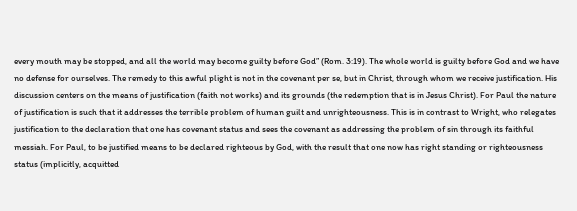every mouth may be stopped, and all the world may become guilty before God” (Rom. 3:19). The whole world is guilty before God and we have no defense for ourselves. The remedy to this awful plight is not in the covenant per se, but in Christ, through whom we receive justification. His discussion centers on the means of justification (faith not works) and its grounds (the redemption that is in Jesus Christ). For Paul the nature of justification is such that it addresses the terrible problem of human guilt and unrighteousness. This is in contrast to Wright, who relegates justification to the declaration that one has covenant status and sees the covenant as addressing the problem of sin through its faithful messiah. For Paul, to be justified means to be declared righteous by God, with the result that one now has right standing or righteousness status (implicitly, acquitted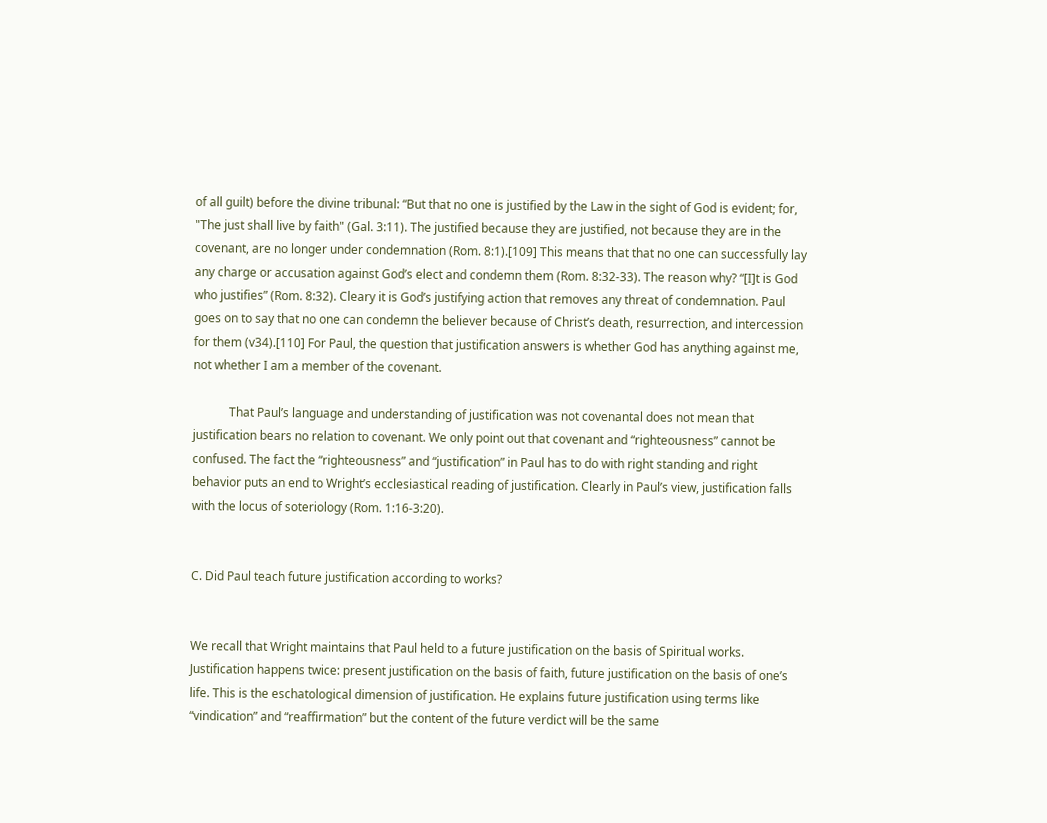of all guilt) before the divine tribunal: “But that no one is justified by the Law in the sight of God is evident; for, "The just shall live by faith" (Gal. 3:11). The justified because they are justified, not because they are in the covenant, are no longer under condemnation (Rom. 8:1).[109] This means that that no one can successfully lay any charge or accusation against God’s elect and condemn them (Rom. 8:32-33). The reason why? “[I]t is God who justifies” (Rom. 8:32). Cleary it is God’s justifying action that removes any threat of condemnation. Paul goes on to say that no one can condemn the believer because of Christ’s death, resurrection, and intercession for them (v34).[110] For Paul, the question that justification answers is whether God has anything against me, not whether I am a member of the covenant.

            That Paul’s language and understanding of justification was not covenantal does not mean that justification bears no relation to covenant. We only point out that covenant and “righteousness” cannot be confused. The fact the “righteousness” and “justification” in Paul has to do with right standing and right behavior puts an end to Wright’s ecclesiastical reading of justification. Clearly in Paul’s view, justification falls with the locus of soteriology (Rom. 1:16-3:20).


C. Did Paul teach future justification according to works?


We recall that Wright maintains that Paul held to a future justification on the basis of Spiritual works. Justification happens twice: present justification on the basis of faith, future justification on the basis of one’s life. This is the eschatological dimension of justification. He explains future justification using terms like “vindication” and “reaffirmation” but the content of the future verdict will be the same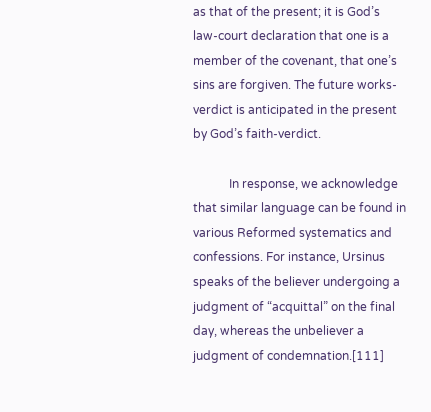as that of the present; it is God’s law-court declaration that one is a member of the covenant, that one’s sins are forgiven. The future works-verdict is anticipated in the present by God’s faith-verdict.

            In response, we acknowledge that similar language can be found in various Reformed systematics and confessions. For instance, Ursinus speaks of the believer undergoing a judgment of “acquittal” on the final day, whereas the unbeliever a judgment of condemnation.[111]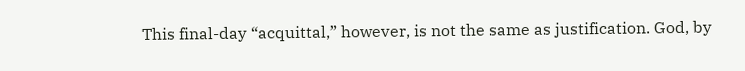This final-day “acquittal,” however, is not the same as justification. God, by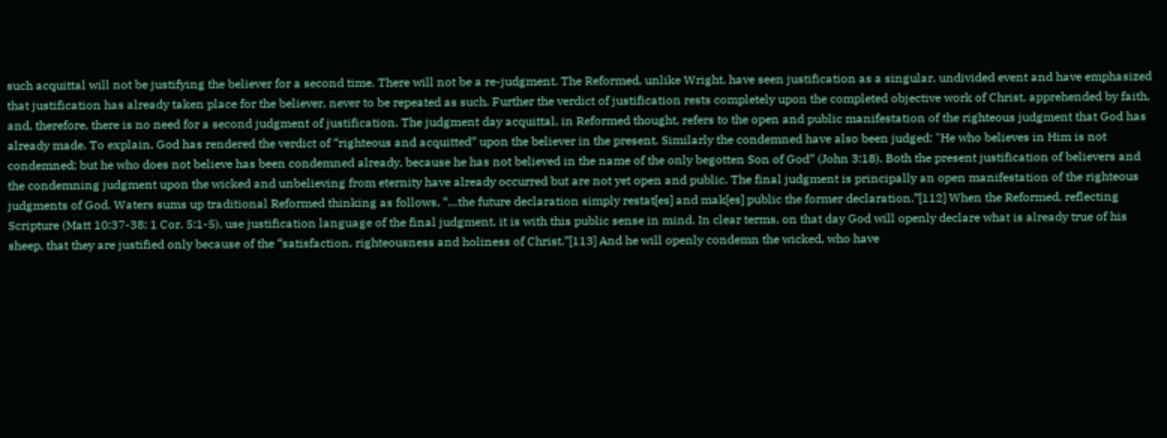such acquittal will not be justifying the believer for a second time. There will not be a re-judgment. The Reformed, unlike Wright, have seen justification as a singular, undivided event and have emphasized that justification has already taken place for the believer, never to be repeated as such. Further the verdict of justification rests completely upon the completed objective work of Christ, apprehended by faith, and, therefore, there is no need for a second judgment of justification. The judgment day acquittal, in Reformed thought, refers to the open and public manifestation of the righteous judgment that God has already made. To explain, God has rendered the verdict of “righteous and acquitted” upon the believer in the present. Similarly the condemned have also been judged: "He who believes in Him is not condemned; but he who does not believe has been condemned already, because he has not believed in the name of the only begotten Son of God” (John 3:18). Both the present justification of believers and the condemning judgment upon the wicked and unbelieving from eternity have already occurred but are not yet open and public. The final judgment is principally an open manifestation of the righteous judgments of God. Waters sums up traditional Reformed thinking as follows, “…the future declaration simply restat[es] and mak[es] public the former declaration.”[112] When the Reformed, reflecting Scripture (Matt 10:37-38; 1 Cor. 5:1-5), use justification language of the final judgment, it is with this public sense in mind. In clear terms, on that day God will openly declare what is already true of his sheep, that they are justified only because of the “satisfaction, righteousness and holiness of Christ.”[113] And he will openly condemn the wicked, who have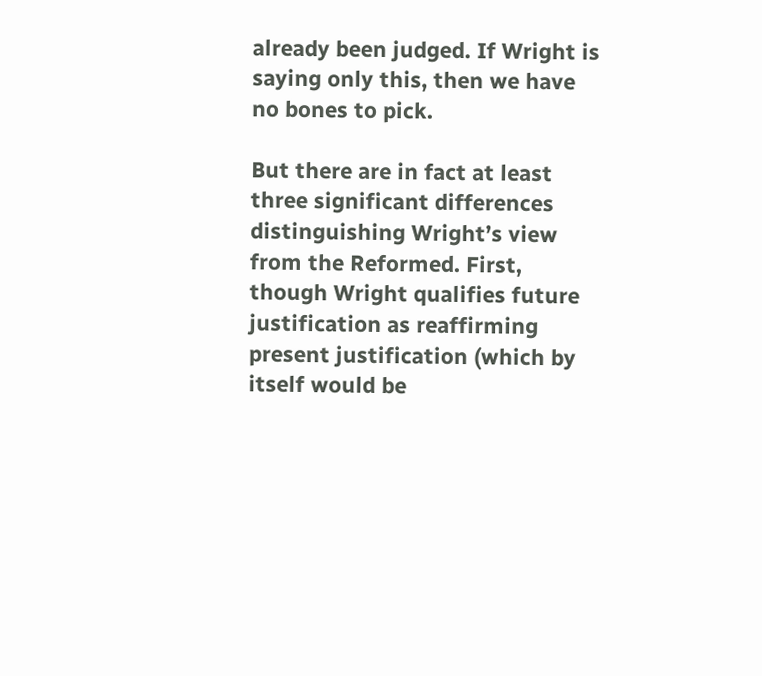already been judged. If Wright is saying only this, then we have no bones to pick.

But there are in fact at least three significant differences distinguishing Wright’s view from the Reformed. First, though Wright qualifies future justification as reaffirming present justification (which by itself would be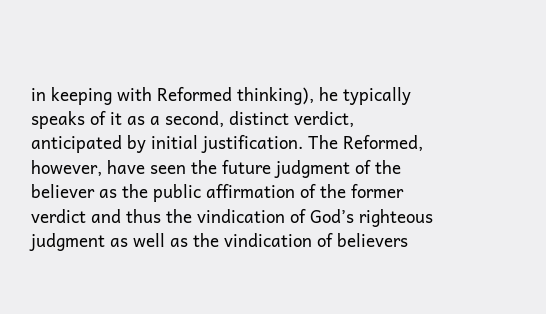in keeping with Reformed thinking), he typically speaks of it as a second, distinct verdict, anticipated by initial justification. The Reformed, however, have seen the future judgment of the believer as the public affirmation of the former verdict and thus the vindication of God’s righteous judgment as well as the vindication of believers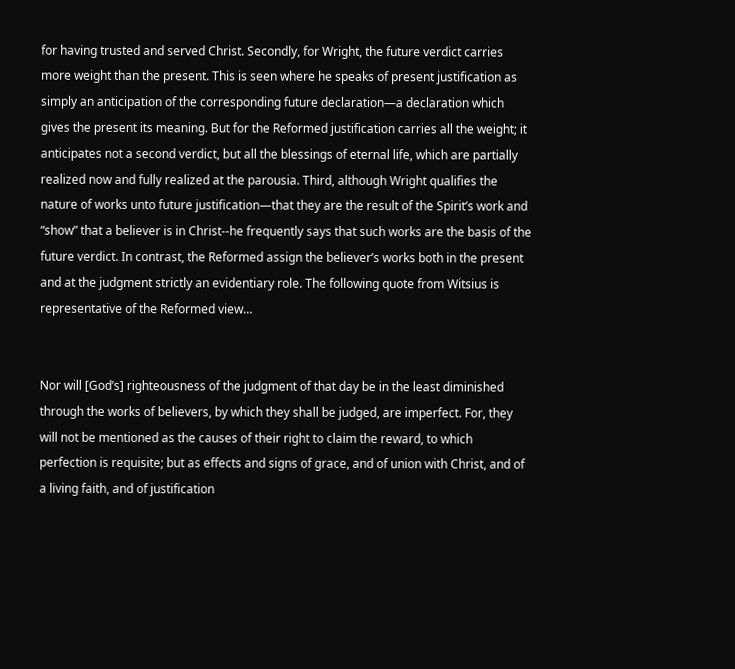for having trusted and served Christ. Secondly, for Wright, the future verdict carries more weight than the present. This is seen where he speaks of present justification as simply an anticipation of the corresponding future declaration—a declaration which gives the present its meaning. But for the Reformed justification carries all the weight; it anticipates not a second verdict, but all the blessings of eternal life, which are partially realized now and fully realized at the parousia. Third, although Wright qualifies the nature of works unto future justification—that they are the result of the Spirit’s work and “show” that a believer is in Christ--he frequently says that such works are the basis of the future verdict. In contrast, the Reformed assign the believer’s works both in the present and at the judgment strictly an evidentiary role. The following quote from Witsius is representative of the Reformed view…


Nor will [God’s] righteousness of the judgment of that day be in the least diminished through the works of believers, by which they shall be judged, are imperfect. For, they will not be mentioned as the causes of their right to claim the reward, to which perfection is requisite; but as effects and signs of grace, and of union with Christ, and of a living faith, and of justification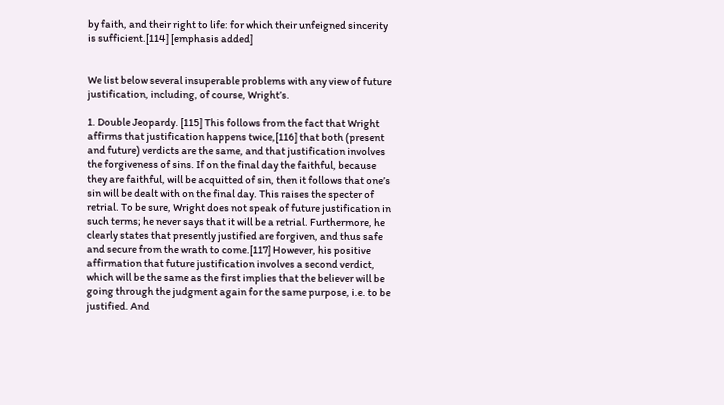by faith, and their right to life: for which their unfeigned sincerity is sufficient.[114] [emphasis added]


We list below several insuperable problems with any view of future justification, including, of course, Wright’s.

1. Double Jeopardy. [115] This follows from the fact that Wright affirms that justification happens twice,[116] that both (present and future) verdicts are the same, and that justification involves the forgiveness of sins. If on the final day the faithful, because they are faithful, will be acquitted of sin, then it follows that one’s sin will be dealt with on the final day. This raises the specter of retrial. To be sure, Wright does not speak of future justification in such terms; he never says that it will be a retrial. Furthermore, he clearly states that presently justified are forgiven, and thus safe and secure from the wrath to come.[117] However, his positive affirmation that future justification involves a second verdict, which will be the same as the first implies that the believer will be going through the judgment again for the same purpose, i.e. to be justified. And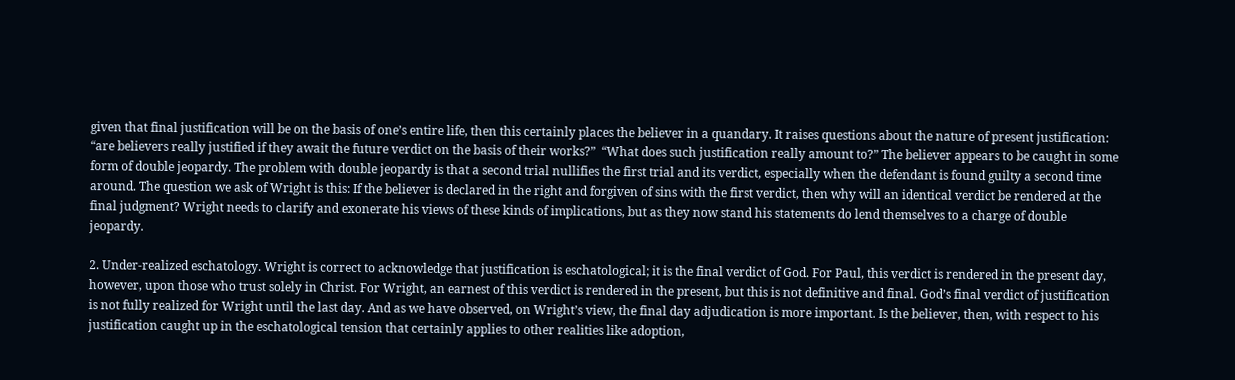given that final justification will be on the basis of one’s entire life, then this certainly places the believer in a quandary. It raises questions about the nature of present justification: “are believers really justified if they await the future verdict on the basis of their works?”  “What does such justification really amount to?” The believer appears to be caught in some form of double jeopardy. The problem with double jeopardy is that a second trial nullifies the first trial and its verdict, especially when the defendant is found guilty a second time around. The question we ask of Wright is this: If the believer is declared in the right and forgiven of sins with the first verdict, then why will an identical verdict be rendered at the final judgment? Wright needs to clarify and exonerate his views of these kinds of implications, but as they now stand his statements do lend themselves to a charge of double jeopardy.

2. Under-realized eschatology. Wright is correct to acknowledge that justification is eschatological; it is the final verdict of God. For Paul, this verdict is rendered in the present day, however, upon those who trust solely in Christ. For Wright, an earnest of this verdict is rendered in the present, but this is not definitive and final. God’s final verdict of justification is not fully realized for Wright until the last day. And as we have observed, on Wright’s view, the final day adjudication is more important. Is the believer, then, with respect to his justification caught up in the eschatological tension that certainly applies to other realities like adoption,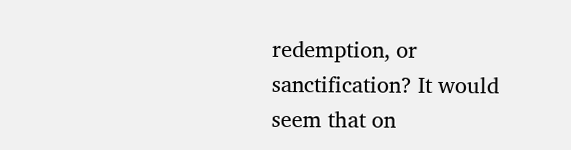redemption, or sanctification? It would seem that on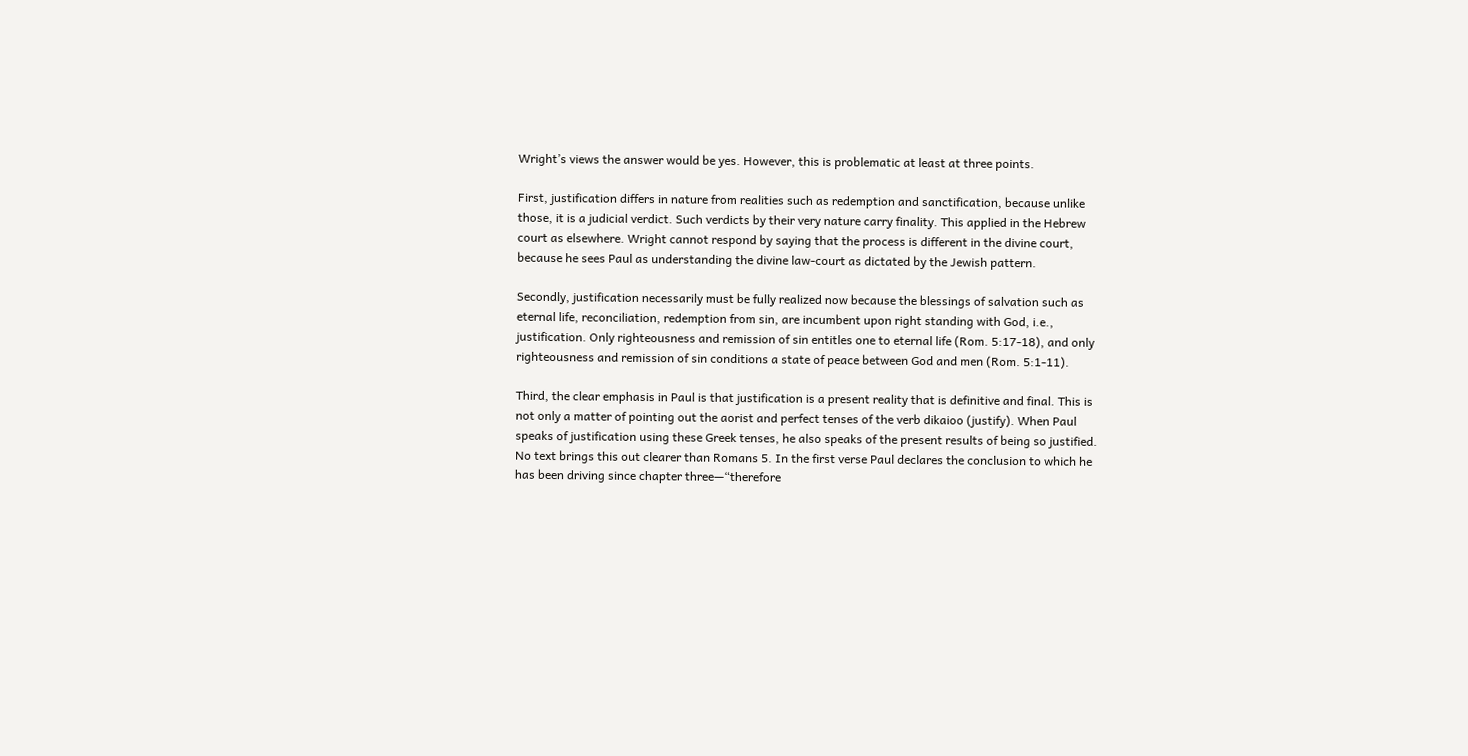Wright’s views the answer would be yes. However, this is problematic at least at three points.

First, justification differs in nature from realities such as redemption and sanctification, because unlike those, it is a judicial verdict. Such verdicts by their very nature carry finality. This applied in the Hebrew court as elsewhere. Wright cannot respond by saying that the process is different in the divine court, because he sees Paul as understanding the divine law-court as dictated by the Jewish pattern.

Secondly, justification necessarily must be fully realized now because the blessings of salvation such as eternal life, reconciliation, redemption from sin, are incumbent upon right standing with God, i.e., justification. Only righteousness and remission of sin entitles one to eternal life (Rom. 5:17-18), and only righteousness and remission of sin conditions a state of peace between God and men (Rom. 5:1-11).

Third, the clear emphasis in Paul is that justification is a present reality that is definitive and final. This is not only a matter of pointing out the aorist and perfect tenses of the verb dikaioo (justify). When Paul speaks of justification using these Greek tenses, he also speaks of the present results of being so justified. No text brings this out clearer than Romans 5. In the first verse Paul declares the conclusion to which he has been driving since chapter three—“therefore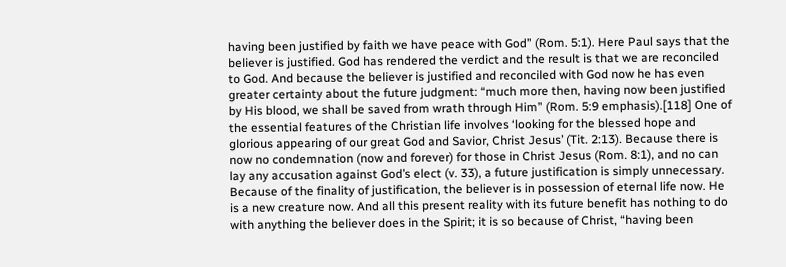having been justified by faith we have peace with God” (Rom. 5:1). Here Paul says that the believer is justified. God has rendered the verdict and the result is that we are reconciled to God. And because the believer is justified and reconciled with God now he has even greater certainty about the future judgment: “much more then, having now been justified by His blood, we shall be saved from wrath through Him” (Rom. 5:9 emphasis).[118] One of the essential features of the Christian life involves ‘looking for the blessed hope and glorious appearing of our great God and Savior, Christ Jesus’ (Tit. 2:13). Because there is now no condemnation (now and forever) for those in Christ Jesus (Rom. 8:1), and no can lay any accusation against God’s elect (v. 33), a future justification is simply unnecessary. Because of the finality of justification, the believer is in possession of eternal life now. He is a new creature now. And all this present reality with its future benefit has nothing to do with anything the believer does in the Spirit; it is so because of Christ, “having been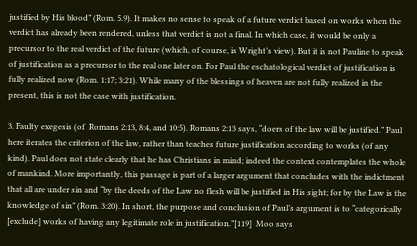justified by His blood” (Rom. 5.9). It makes no sense to speak of a future verdict based on works when the verdict has already been rendered, unless that verdict is not a final. In which case, it would be only a precursor to the real verdict of the future (which, of course, is Wright’s view). But it is not Pauline to speak of justification as a precursor to the real one later on. For Paul the eschatological verdict of justification is fully realized now (Rom. 1:17; 3:21). While many of the blessings of heaven are not fully realized in the present, this is not the case with justification.

3. Faulty exegesis (of  Romans 2:13, 8:4, and 10:5). Romans 2:13 says, “doers of the law will be justified.” Paul here iterates the criterion of the law, rather than teaches future justification according to works (of any kind). Paul does not state clearly that he has Christians in mind; indeed the context contemplates the whole of mankind. More importantly, this passage is part of a larger argument that concludes with the indictment that all are under sin and “by the deeds of the Law no flesh will be justified in His sight; for by the Law is the knowledge of sin” (Rom. 3:20). In short, the purpose and conclusion of Paul’s argument is to “categorically [exclude] works of having any legitimate role in justification.”[119]  Moo says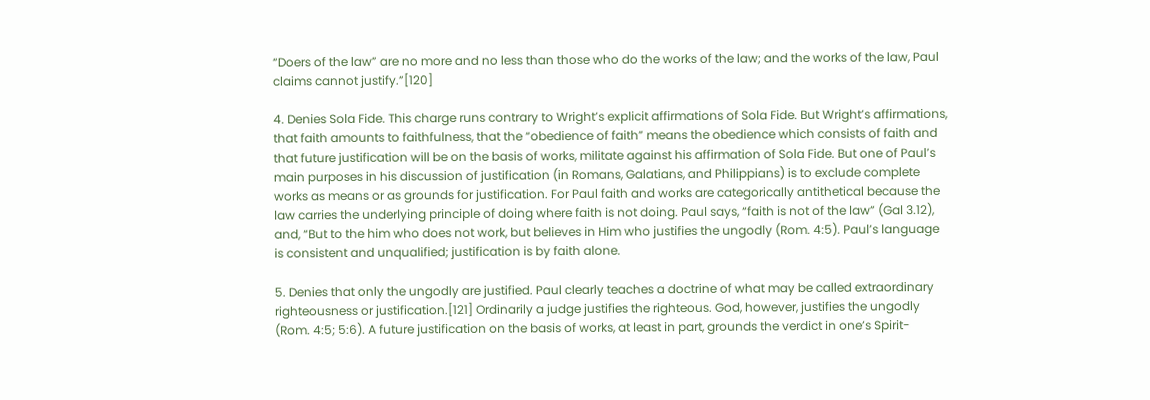“Doers of the law” are no more and no less than those who do the works of the law; and the works of the law, Paul claims cannot justify.”[120]

4. Denies Sola Fide. This charge runs contrary to Wright’s explicit affirmations of Sola Fide. But Wright’s affirmations, that faith amounts to faithfulness, that the “obedience of faith” means the obedience which consists of faith and that future justification will be on the basis of works, militate against his affirmation of Sola Fide. But one of Paul’s main purposes in his discussion of justification (in Romans, Galatians, and Philippians) is to exclude complete works as means or as grounds for justification. For Paul faith and works are categorically antithetical because the law carries the underlying principle of doing where faith is not doing. Paul says, “faith is not of the law” (Gal 3.12), and, “But to the him who does not work, but believes in Him who justifies the ungodly (Rom. 4:5). Paul’s language is consistent and unqualified; justification is by faith alone.

5. Denies that only the ungodly are justified. Paul clearly teaches a doctrine of what may be called extraordinary righteousness or justification.[121] Ordinarily a judge justifies the righteous. God, however, justifies the ungodly (Rom. 4:5; 5:6). A future justification on the basis of works, at least in part, grounds the verdict in one’s Spirit-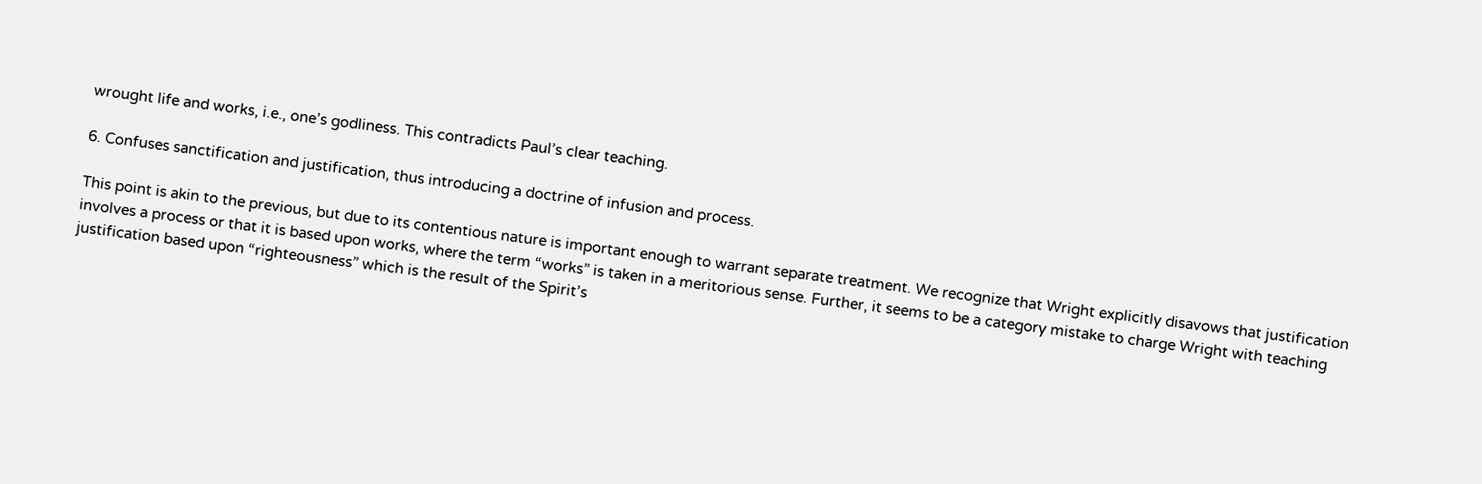wrought life and works, i.e., one’s godliness. This contradicts Paul’s clear teaching.

6. Confuses sanctification and justification, thus introducing a doctrine of infusion and process.

This point is akin to the previous, but due to its contentious nature is important enough to warrant separate treatment. We recognize that Wright explicitly disavows that justification involves a process or that it is based upon works, where the term “works” is taken in a meritorious sense. Further, it seems to be a category mistake to charge Wright with teaching justification based upon “righteousness” which is the result of the Spirit’s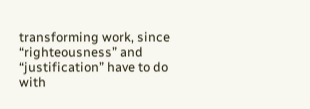transforming work, since “righteousness” and “justification” have to do with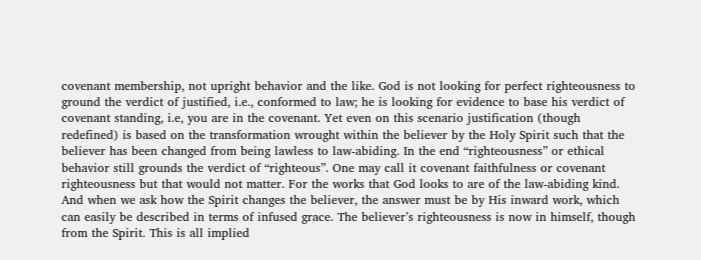covenant membership, not upright behavior and the like. God is not looking for perfect righteousness to ground the verdict of justified, i.e., conformed to law; he is looking for evidence to base his verdict of covenant standing, i.e, you are in the covenant. Yet even on this scenario justification (though redefined) is based on the transformation wrought within the believer by the Holy Spirit such that the believer has been changed from being lawless to law-abiding. In the end “righteousness” or ethical behavior still grounds the verdict of “righteous”. One may call it covenant faithfulness or covenant righteousness but that would not matter. For the works that God looks to are of the law-abiding kind. And when we ask how the Spirit changes the believer, the answer must be by His inward work, which can easily be described in terms of infused grace. The believer’s righteousness is now in himself, though from the Spirit. This is all implied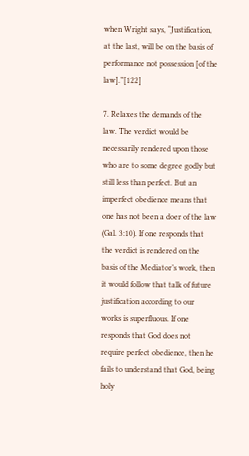when Wright says, “Justification, at the last, will be on the basis of performance not possession [of the law].”[122]

7. Relaxes the demands of the law. The verdict would be necessarily rendered upon those who are to some degree godly but still less than perfect. But an imperfect obedience means that one has not been a doer of the law (Gal. 3:10). If one responds that the verdict is rendered on the basis of the Mediator’s work, then it would follow that talk of future justification according to our works is superfluous. If one responds that God does not require perfect obedience, then he fails to understand that God, being holy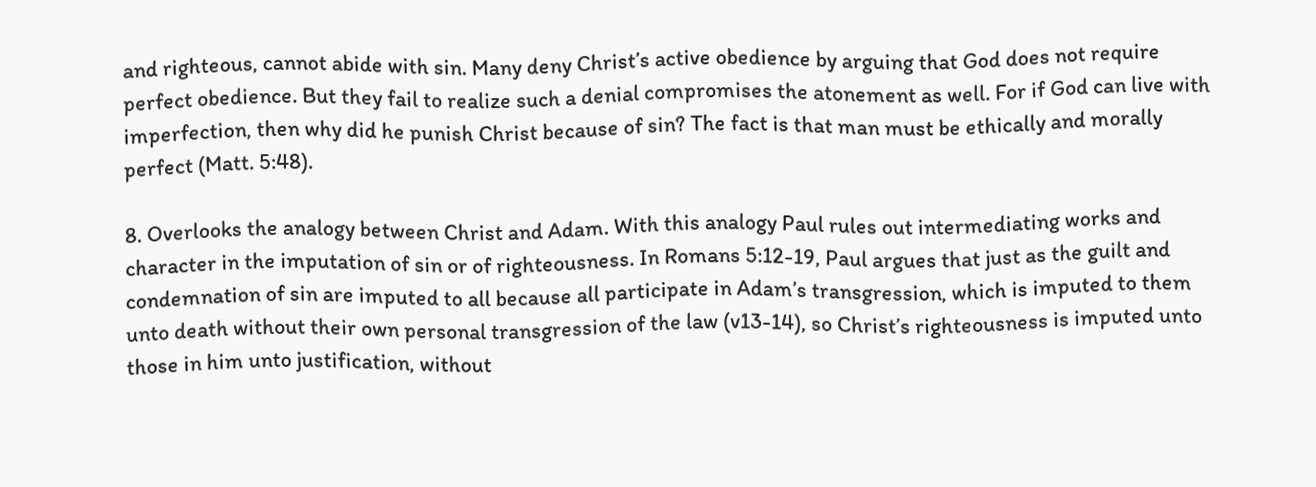and righteous, cannot abide with sin. Many deny Christ’s active obedience by arguing that God does not require perfect obedience. But they fail to realize such a denial compromises the atonement as well. For if God can live with imperfection, then why did he punish Christ because of sin? The fact is that man must be ethically and morally perfect (Matt. 5:48).

8. Overlooks the analogy between Christ and Adam. With this analogy Paul rules out intermediating works and character in the imputation of sin or of righteousness. In Romans 5:12-19, Paul argues that just as the guilt and condemnation of sin are imputed to all because all participate in Adam’s transgression, which is imputed to them unto death without their own personal transgression of the law (v13-14), so Christ’s righteousness is imputed unto those in him unto justification, without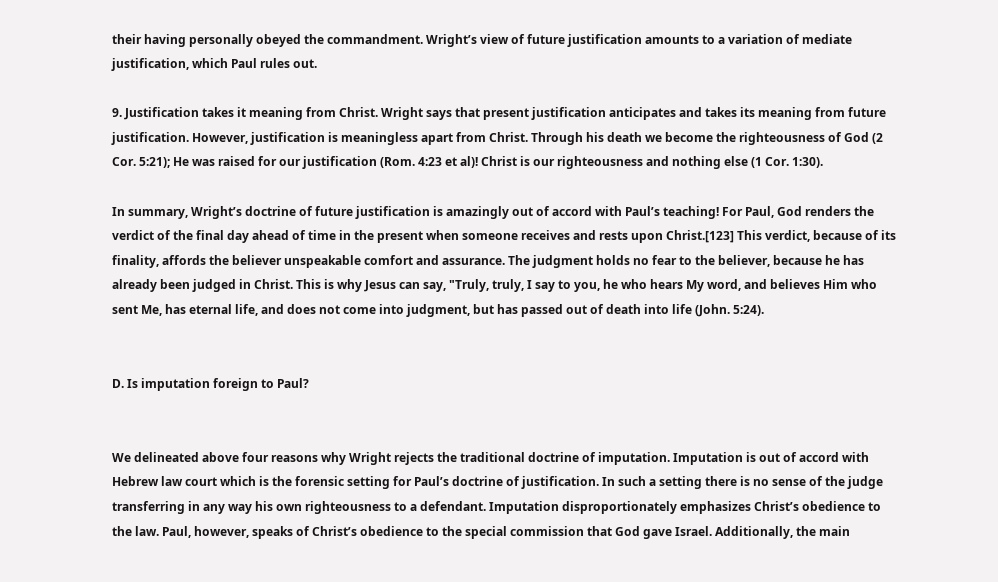their having personally obeyed the commandment. Wright’s view of future justification amounts to a variation of mediate justification, which Paul rules out.

9. Justification takes it meaning from Christ. Wright says that present justification anticipates and takes its meaning from future justification. However, justification is meaningless apart from Christ. Through his death we become the righteousness of God (2 Cor. 5:21); He was raised for our justification (Rom. 4:23 et al)! Christ is our righteousness and nothing else (1 Cor. 1:30).

In summary, Wright’s doctrine of future justification is amazingly out of accord with Paul’s teaching! For Paul, God renders the verdict of the final day ahead of time in the present when someone receives and rests upon Christ.[123] This verdict, because of its finality, affords the believer unspeakable comfort and assurance. The judgment holds no fear to the believer, because he has already been judged in Christ. This is why Jesus can say, "Truly, truly, I say to you, he who hears My word, and believes Him who sent Me, has eternal life, and does not come into judgment, but has passed out of death into life (John. 5:24).


D. Is imputation foreign to Paul?


We delineated above four reasons why Wright rejects the traditional doctrine of imputation. Imputation is out of accord with Hebrew law court which is the forensic setting for Paul’s doctrine of justification. In such a setting there is no sense of the judge transferring in any way his own righteousness to a defendant. Imputation disproportionately emphasizes Christ’s obedience to the law. Paul, however, speaks of Christ’s obedience to the special commission that God gave Israel. Additionally, the main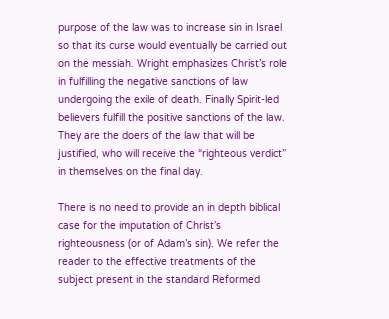purpose of the law was to increase sin in Israel so that its curse would eventually be carried out on the messiah. Wright emphasizes Christ’s role in fulfilling the negative sanctions of law undergoing the exile of death. Finally Spirit-led believers fulfill the positive sanctions of the law. They are the doers of the law that will be justified, who will receive the “righteous verdict” in themselves on the final day.

There is no need to provide an in depth biblical case for the imputation of Christ’s righteousness (or of Adam’s sin). We refer the reader to the effective treatments of the subject present in the standard Reformed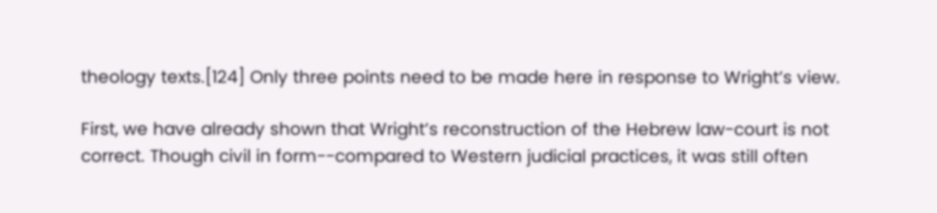theology texts.[124] Only three points need to be made here in response to Wright’s view.

First, we have already shown that Wright’s reconstruction of the Hebrew law-court is not correct. Though civil in form--compared to Western judicial practices, it was still often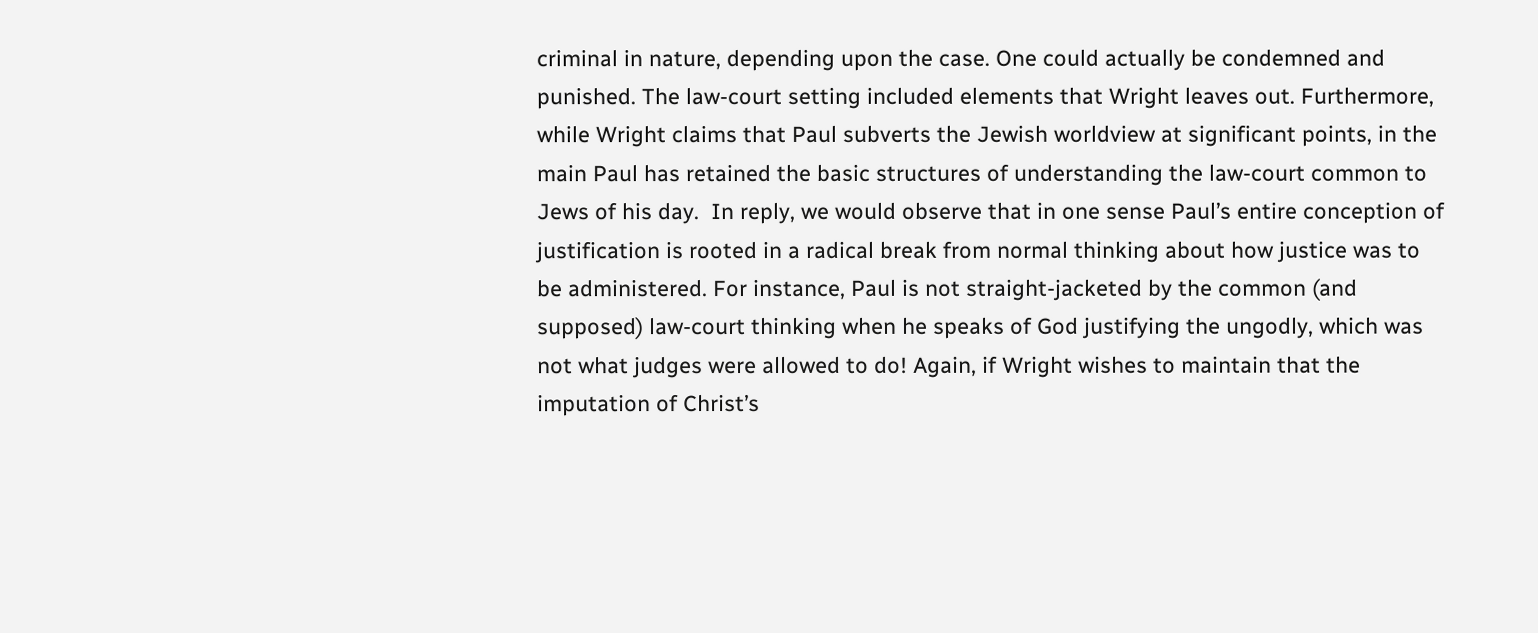criminal in nature, depending upon the case. One could actually be condemned and punished. The law-court setting included elements that Wright leaves out. Furthermore, while Wright claims that Paul subverts the Jewish worldview at significant points, in the main Paul has retained the basic structures of understanding the law-court common to Jews of his day.  In reply, we would observe that in one sense Paul’s entire conception of justification is rooted in a radical break from normal thinking about how justice was to be administered. For instance, Paul is not straight-jacketed by the common (and supposed) law-court thinking when he speaks of God justifying the ungodly, which was not what judges were allowed to do! Again, if Wright wishes to maintain that the imputation of Christ’s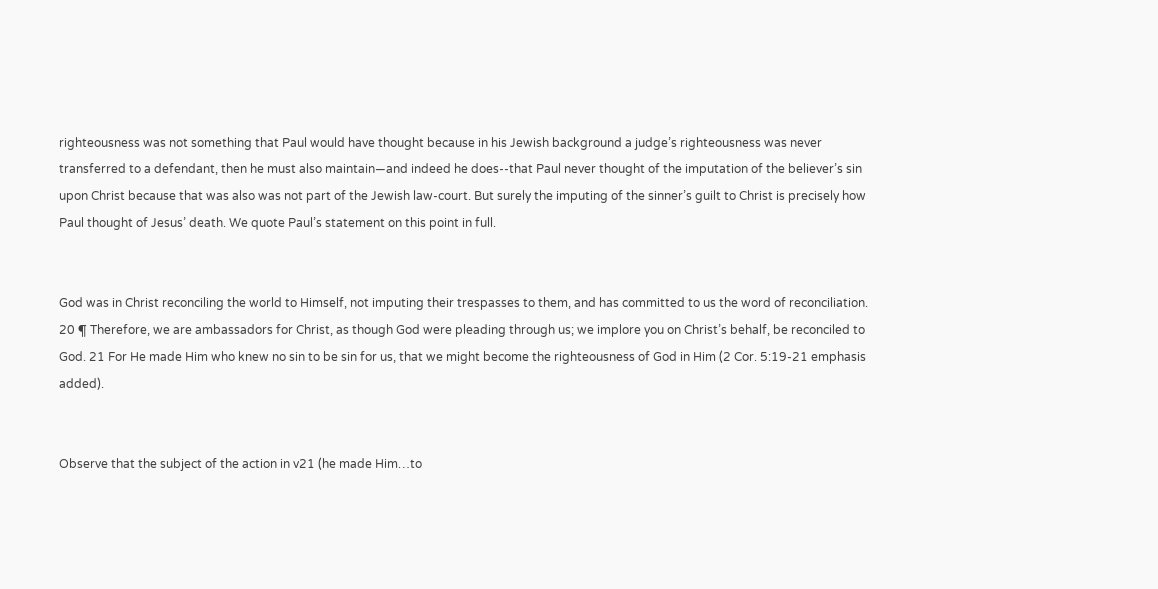righteousness was not something that Paul would have thought because in his Jewish background a judge’s righteousness was never transferred to a defendant, then he must also maintain—and indeed he does--that Paul never thought of the imputation of the believer’s sin upon Christ because that was also was not part of the Jewish law-court. But surely the imputing of the sinner’s guilt to Christ is precisely how Paul thought of Jesus’ death. We quote Paul’s statement on this point in full.


God was in Christ reconciling the world to Himself, not imputing their trespasses to them, and has committed to us the word of reconciliation. 20 ¶ Therefore, we are ambassadors for Christ, as though God were pleading through us; we implore you on Christ’s behalf, be reconciled to God. 21 For He made Him who knew no sin to be sin for us, that we might become the righteousness of God in Him (2 Cor. 5:19-21 emphasis added).


Observe that the subject of the action in v21 (he made Him…to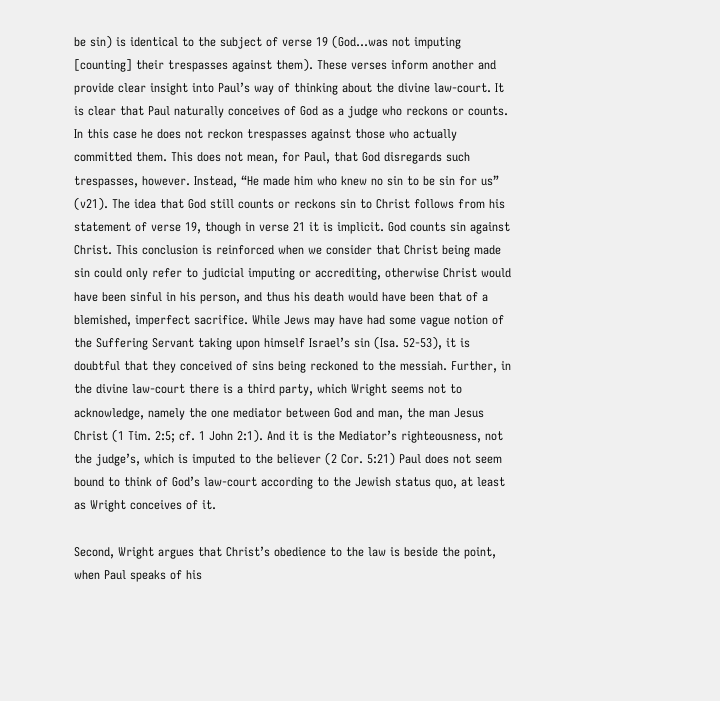be sin) is identical to the subject of verse 19 (God…was not imputing [counting] their trespasses against them). These verses inform another and provide clear insight into Paul’s way of thinking about the divine law-court. It is clear that Paul naturally conceives of God as a judge who reckons or counts. In this case he does not reckon trespasses against those who actually committed them. This does not mean, for Paul, that God disregards such trespasses, however. Instead, “He made him who knew no sin to be sin for us” (v21). The idea that God still counts or reckons sin to Christ follows from his statement of verse 19, though in verse 21 it is implicit. God counts sin against Christ. This conclusion is reinforced when we consider that Christ being made sin could only refer to judicial imputing or accrediting, otherwise Christ would have been sinful in his person, and thus his death would have been that of a blemished, imperfect sacrifice. While Jews may have had some vague notion of the Suffering Servant taking upon himself Israel’s sin (Isa. 52-53), it is doubtful that they conceived of sins being reckoned to the messiah. Further, in the divine law-court there is a third party, which Wright seems not to acknowledge, namely the one mediator between God and man, the man Jesus Christ (1 Tim. 2:5; cf. 1 John 2:1). And it is the Mediator’s righteousness, not the judge’s, which is imputed to the believer (2 Cor. 5:21) Paul does not seem bound to think of God’s law-court according to the Jewish status quo, at least as Wright conceives of it.

Second, Wright argues that Christ’s obedience to the law is beside the point, when Paul speaks of his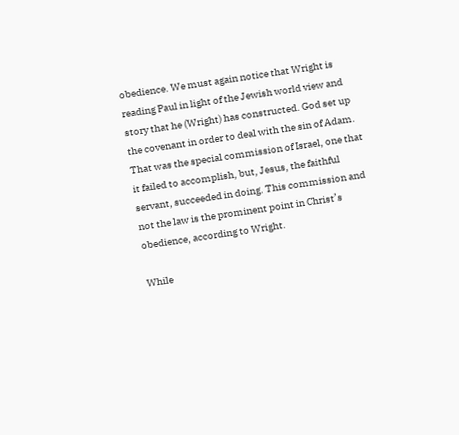obedience. We must again notice that Wright is reading Paul in light of the Jewish world view and story that he (Wright) has constructed. God set up the covenant in order to deal with the sin of Adam. That was the special commission of Israel, one that it failed to accomplish, but, Jesus, the faithful servant, succeeded in doing. This commission and not the law is the prominent point in Christ’s obedience, according to Wright.

While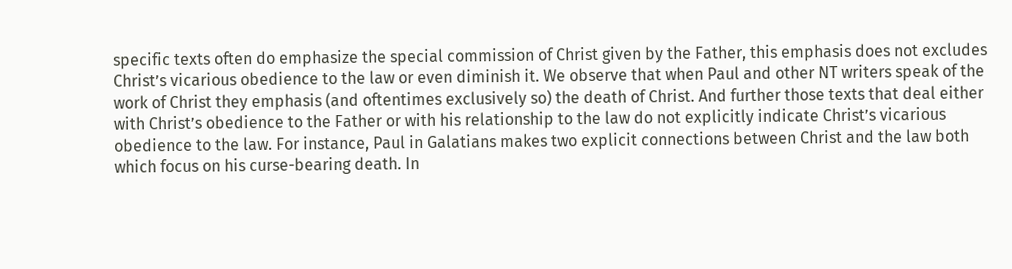specific texts often do emphasize the special commission of Christ given by the Father, this emphasis does not excludes Christ’s vicarious obedience to the law or even diminish it. We observe that when Paul and other NT writers speak of the work of Christ they emphasis (and oftentimes exclusively so) the death of Christ. And further those texts that deal either with Christ’s obedience to the Father or with his relationship to the law do not explicitly indicate Christ’s vicarious obedience to the law. For instance, Paul in Galatians makes two explicit connections between Christ and the law both which focus on his curse-bearing death. In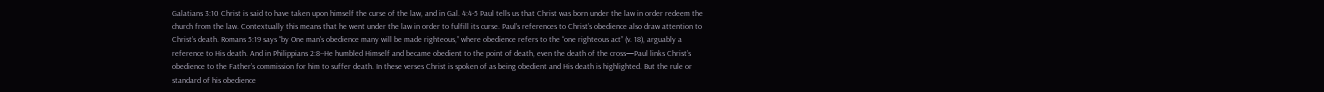Galatians 3:10 Christ is said to have taken upon himself the curse of the law, and in Gal. 4:4-5 Paul tells us that Christ was born under the law in order redeem the church from the law. Contextually this means that he went under the law in order to fulfill its curse. Paul’s references to Christ’s obedience also draw attention to Christ’s death. Romans 5:19 says “by One man’s obedience many will be made righteous,” where obedience refers to the “one righteous act” (v. 18), arguably a reference to His death. And in Philippians 2:8--He humbled Himself and became obedient to the point of death, even the death of the cross—Paul links Christ’s obedience to the Father’s commission for him to suffer death. In these verses Christ is spoken of as being obedient and His death is highlighted. But the rule or standard of his obedience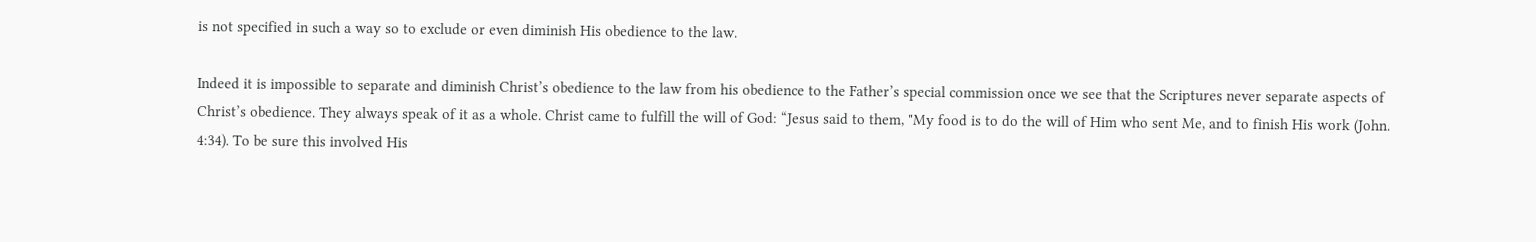is not specified in such a way so to exclude or even diminish His obedience to the law.

Indeed it is impossible to separate and diminish Christ’s obedience to the law from his obedience to the Father’s special commission once we see that the Scriptures never separate aspects of Christ’s obedience. They always speak of it as a whole. Christ came to fulfill the will of God: “Jesus said to them, "My food is to do the will of Him who sent Me, and to finish His work (John. 4:34). To be sure this involved His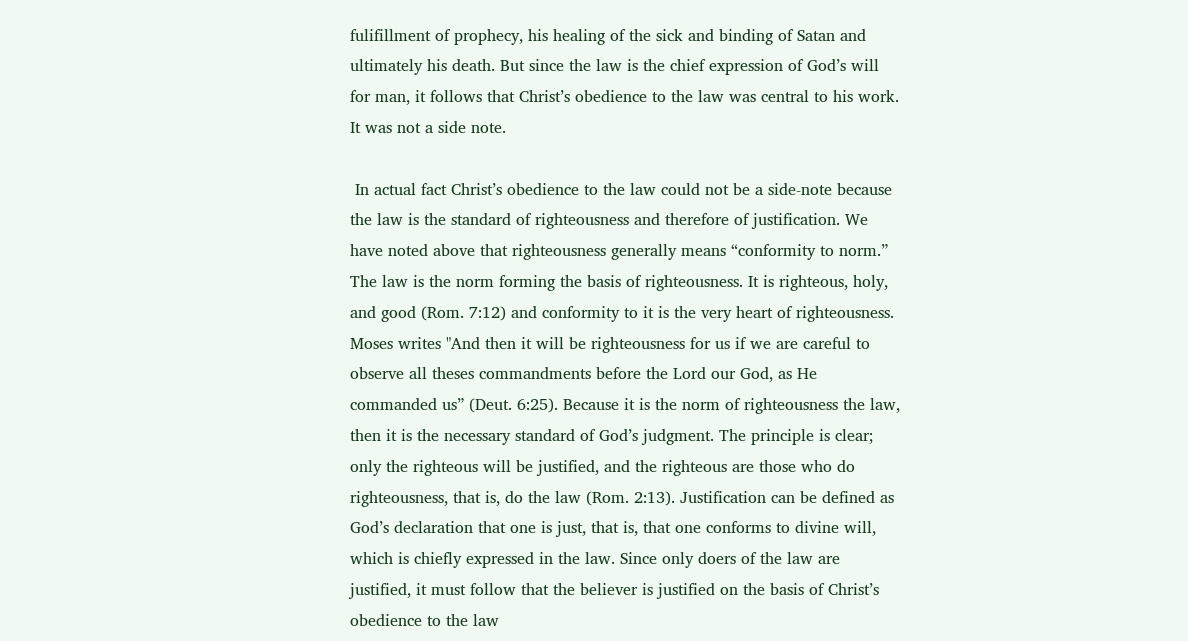fulifillment of prophecy, his healing of the sick and binding of Satan and ultimately his death. But since the law is the chief expression of God’s will for man, it follows that Christ’s obedience to the law was central to his work. It was not a side note.

 In actual fact Christ’s obedience to the law could not be a side-note because the law is the standard of righteousness and therefore of justification. We have noted above that righteousness generally means “conformity to norm.” The law is the norm forming the basis of righteousness. It is righteous, holy, and good (Rom. 7:12) and conformity to it is the very heart of righteousness. Moses writes "And then it will be righteousness for us if we are careful to observe all theses commandments before the Lord our God, as He commanded us” (Deut. 6:25). Because it is the norm of righteousness the law, then it is the necessary standard of God’s judgment. The principle is clear; only the righteous will be justified, and the righteous are those who do righteousness, that is, do the law (Rom. 2:13). Justification can be defined as God’s declaration that one is just, that is, that one conforms to divine will, which is chiefly expressed in the law. Since only doers of the law are justified, it must follow that the believer is justified on the basis of Christ’s obedience to the law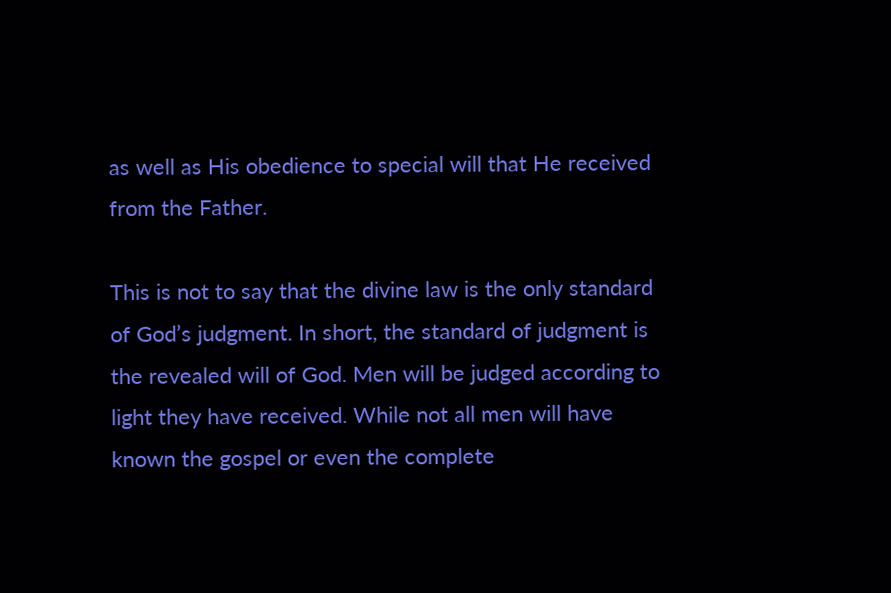as well as His obedience to special will that He received from the Father.

This is not to say that the divine law is the only standard of God’s judgment. In short, the standard of judgment is the revealed will of God. Men will be judged according to light they have received. While not all men will have known the gospel or even the complete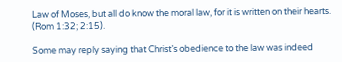Law of Moses, but all do know the moral law, for it is written on their hearts. (Rom 1:32; 2:15).

Some may reply saying that Christ’s obedience to the law was indeed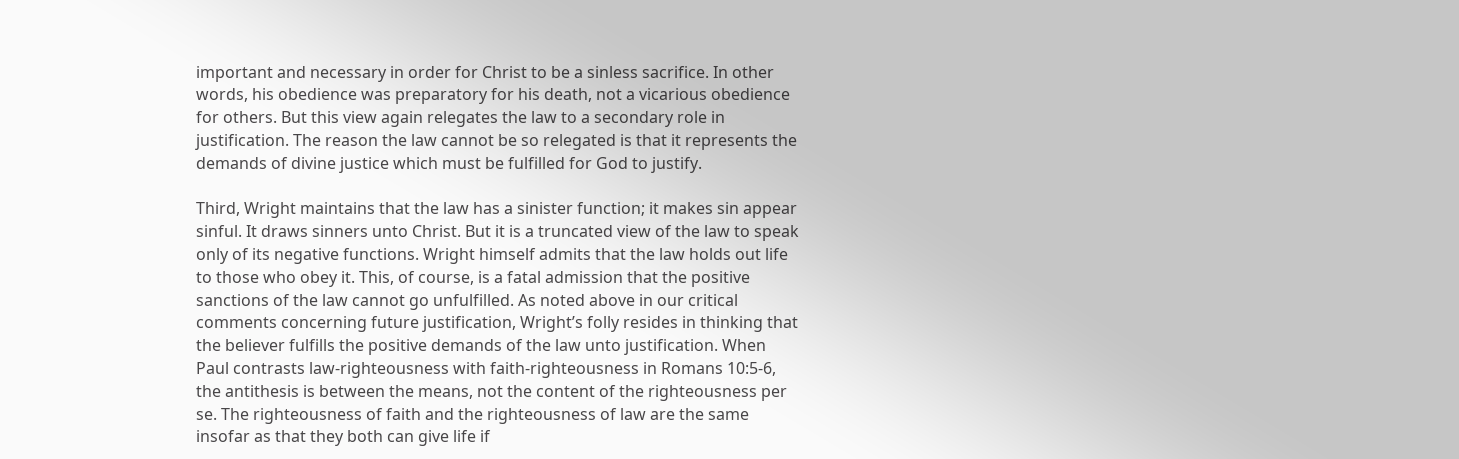important and necessary in order for Christ to be a sinless sacrifice. In other words, his obedience was preparatory for his death, not a vicarious obedience for others. But this view again relegates the law to a secondary role in justification. The reason the law cannot be so relegated is that it represents the demands of divine justice which must be fulfilled for God to justify.

Third, Wright maintains that the law has a sinister function; it makes sin appear sinful. It draws sinners unto Christ. But it is a truncated view of the law to speak only of its negative functions. Wright himself admits that the law holds out life to those who obey it. This, of course, is a fatal admission that the positive sanctions of the law cannot go unfulfilled. As noted above in our critical comments concerning future justification, Wright’s folly resides in thinking that the believer fulfills the positive demands of the law unto justification. When Paul contrasts law-righteousness with faith-righteousness in Romans 10:5-6, the antithesis is between the means, not the content of the righteousness per se. The righteousness of faith and the righteousness of law are the same insofar as that they both can give life if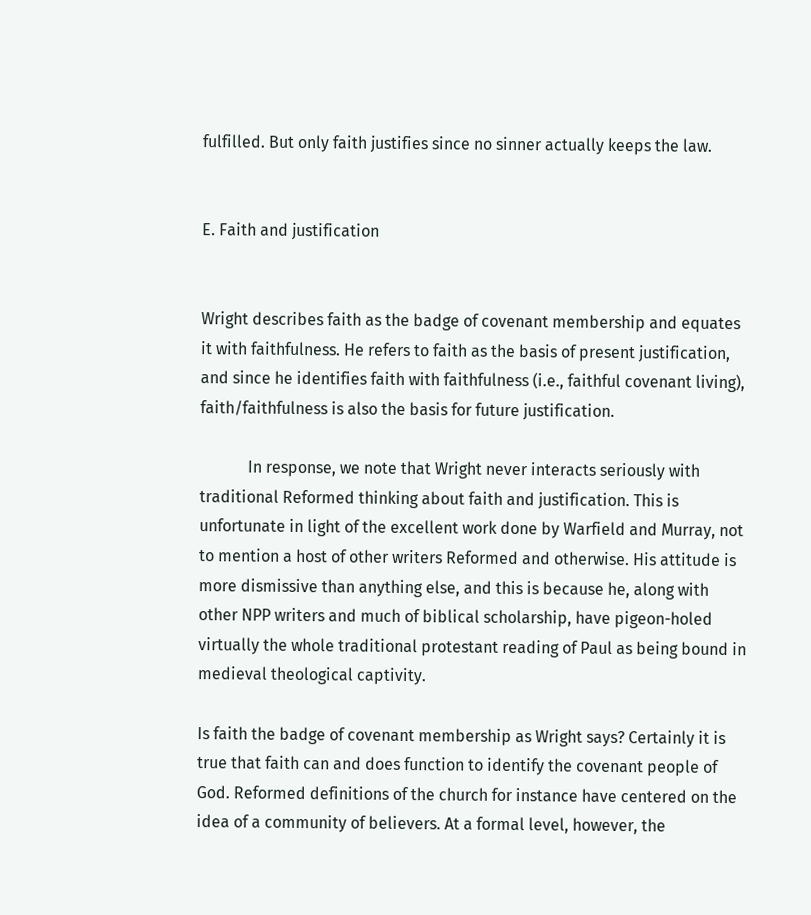fulfilled. But only faith justifies since no sinner actually keeps the law.


E. Faith and justification


Wright describes faith as the badge of covenant membership and equates it with faithfulness. He refers to faith as the basis of present justification, and since he identifies faith with faithfulness (i.e., faithful covenant living), faith/faithfulness is also the basis for future justification.

            In response, we note that Wright never interacts seriously with traditional Reformed thinking about faith and justification. This is unfortunate in light of the excellent work done by Warfield and Murray, not to mention a host of other writers Reformed and otherwise. His attitude is more dismissive than anything else, and this is because he, along with other NPP writers and much of biblical scholarship, have pigeon-holed virtually the whole traditional protestant reading of Paul as being bound in medieval theological captivity.

Is faith the badge of covenant membership as Wright says? Certainly it is true that faith can and does function to identify the covenant people of God. Reformed definitions of the church for instance have centered on the idea of a community of believers. At a formal level, however, the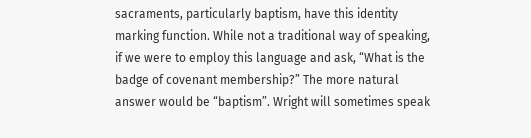sacraments, particularly baptism, have this identity marking function. While not a traditional way of speaking, if we were to employ this language and ask, “What is the badge of covenant membership?” The more natural answer would be “baptism”. Wright will sometimes speak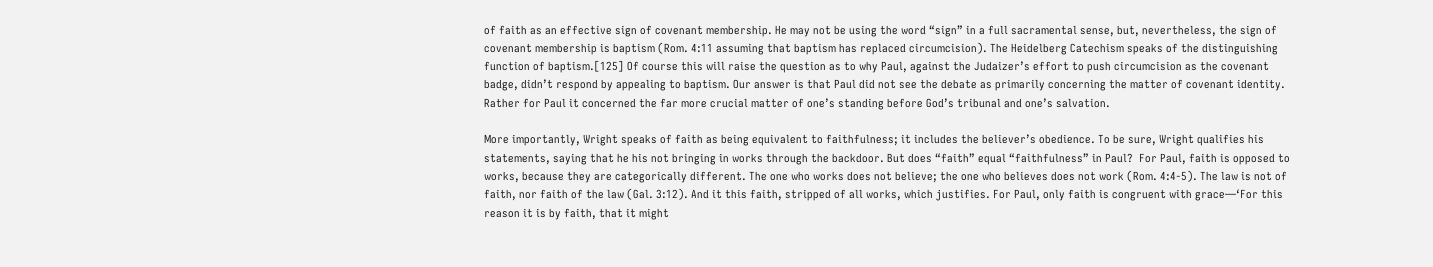of faith as an effective sign of covenant membership. He may not be using the word “sign” in a full sacramental sense, but, nevertheless, the sign of covenant membership is baptism (Rom. 4:11 assuming that baptism has replaced circumcision). The Heidelberg Catechism speaks of the distinguishing function of baptism.[125] Of course this will raise the question as to why Paul, against the Judaizer’s effort to push circumcision as the covenant badge, didn’t respond by appealing to baptism. Our answer is that Paul did not see the debate as primarily concerning the matter of covenant identity. Rather for Paul it concerned the far more crucial matter of one’s standing before God’s tribunal and one’s salvation.

More importantly, Wright speaks of faith as being equivalent to faithfulness; it includes the believer’s obedience. To be sure, Wright qualifies his statements, saying that he his not bringing in works through the backdoor. But does “faith” equal “faithfulness” in Paul?  For Paul, faith is opposed to works, because they are categorically different. The one who works does not believe; the one who believes does not work (Rom. 4:4-5). The law is not of faith, nor faith of the law (Gal. 3:12). And it this faith, stripped of all works, which justifies. For Paul, only faith is congruent with grace—‘For this reason it is by faith, that it might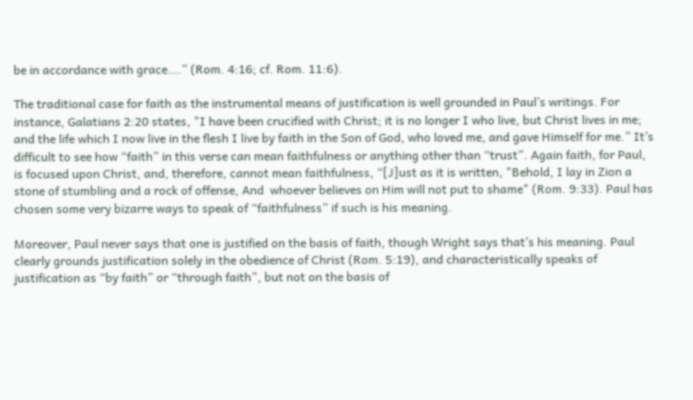be in accordance with grace….” (Rom. 4:16; cf. Rom. 11:6).

The traditional case for faith as the instrumental means of justification is well grounded in Paul’s writings. For instance, Galatians 2:20 states, "I have been crucified with Christ; it is no longer I who live, but Christ lives in me; and the life which I now live in the flesh I live by faith in the Son of God, who loved me, and gave Himself for me.” It’s difficult to see how “faith” in this verse can mean faithfulness or anything other than “trust”. Again faith, for Paul, is focused upon Christ, and, therefore, cannot mean faithfulness, “[J]ust as it is written, "Behold, I lay in Zion a stone of stumbling and a rock of offense, And  whoever believes on Him will not put to shame" (Rom. 9:33). Paul has chosen some very bizarre ways to speak of “faithfulness” if such is his meaning.

Moreover, Paul never says that one is justified on the basis of faith, though Wright says that’s his meaning. Paul clearly grounds justification solely in the obedience of Christ (Rom. 5:19), and characteristically speaks of justification as “by faith” or “through faith”, but not on the basis of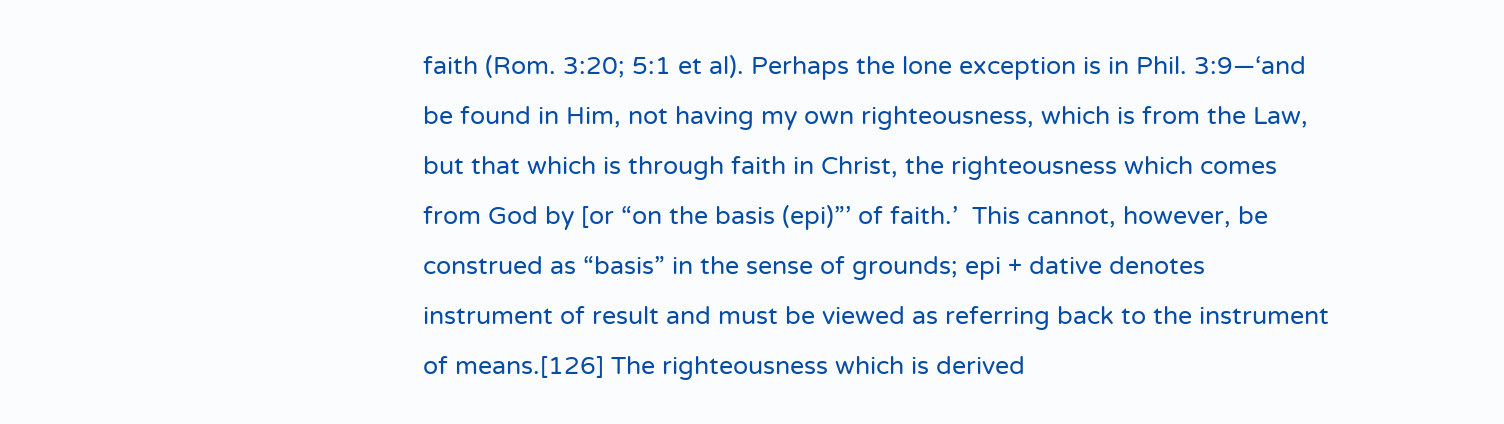faith (Rom. 3:20; 5:1 et al). Perhaps the lone exception is in Phil. 3:9—‘and be found in Him, not having my own righteousness, which is from the Law, but that which is through faith in Christ, the righteousness which comes from God by [or “on the basis (epi)”’ of faith.’  This cannot, however, be construed as “basis” in the sense of grounds; epi + dative denotes instrument of result and must be viewed as referring back to the instrument of means.[126] The righteousness which is derived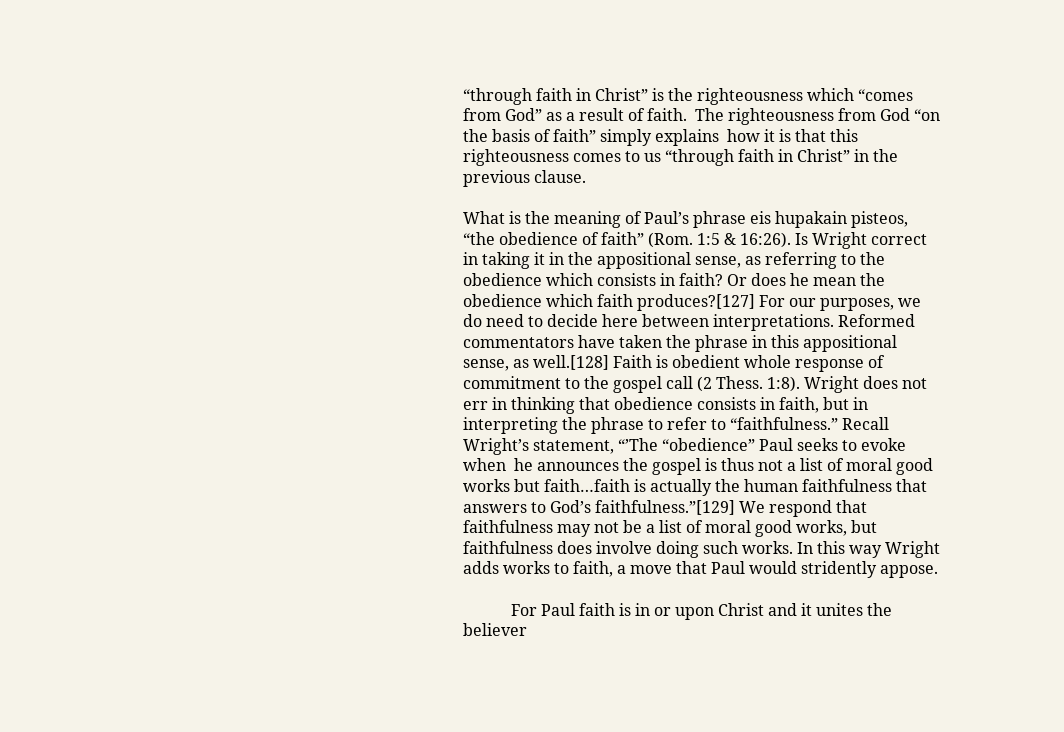“through faith in Christ” is the righteousness which “comes from God” as a result of faith.  The righteousness from God “on the basis of faith” simply explains  how it is that this righteousness comes to us “through faith in Christ” in the previous clause.

What is the meaning of Paul’s phrase eis hupakain pisteos, “the obedience of faith” (Rom. 1:5 & 16:26). Is Wright correct in taking it in the appositional sense, as referring to the obedience which consists in faith? Or does he mean the obedience which faith produces?[127] For our purposes, we do need to decide here between interpretations. Reformed commentators have taken the phrase in this appositional sense, as well.[128] Faith is obedient whole response of commitment to the gospel call (2 Thess. 1:8). Wright does not err in thinking that obedience consists in faith, but in interpreting the phrase to refer to “faithfulness.” Recall Wright’s statement, “’The “obedience” Paul seeks to evoke when  he announces the gospel is thus not a list of moral good works but faith…faith is actually the human faithfulness that answers to God’s faithfulness.”[129] We respond that faithfulness may not be a list of moral good works, but faithfulness does involve doing such works. In this way Wright adds works to faith, a move that Paul would stridently appose.

            For Paul faith is in or upon Christ and it unites the believer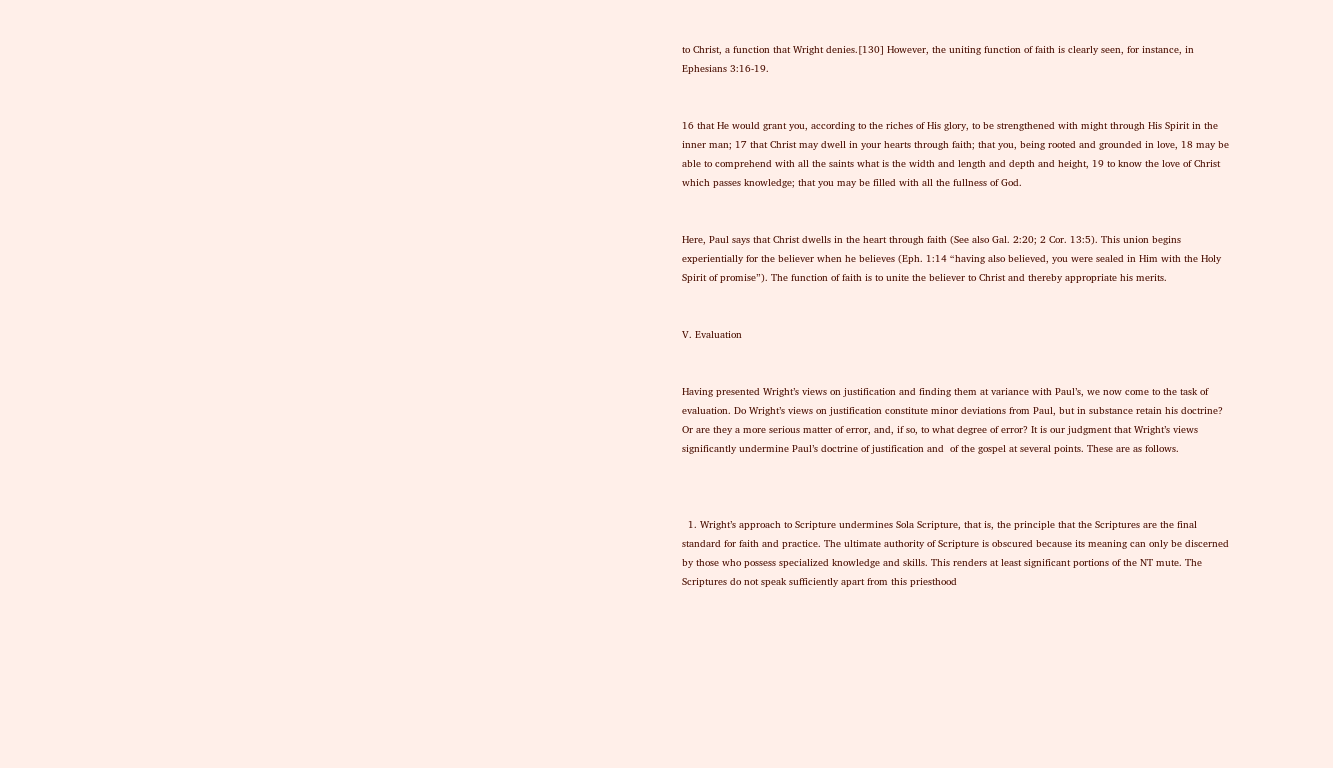to Christ, a function that Wright denies.[130] However, the uniting function of faith is clearly seen, for instance, in Ephesians 3:16-19.


16 that He would grant you, according to the riches of His glory, to be strengthened with might through His Spirit in the inner man; 17 that Christ may dwell in your hearts through faith; that you, being rooted and grounded in love, 18 may be able to comprehend with all the saints what is the width and length and depth and height, 19 to know the love of Christ which passes knowledge; that you may be filled with all the fullness of God.


Here, Paul says that Christ dwells in the heart through faith (See also Gal. 2:20; 2 Cor. 13:5). This union begins experientially for the believer when he believes (Eph. 1:14 “having also believed, you were sealed in Him with the Holy Spirit of promise”). The function of faith is to unite the believer to Christ and thereby appropriate his merits.


V. Evaluation


Having presented Wright’s views on justification and finding them at variance with Paul’s, we now come to the task of evaluation. Do Wright’s views on justification constitute minor deviations from Paul, but in substance retain his doctrine? Or are they a more serious matter of error, and, if so, to what degree of error? It is our judgment that Wright’s views significantly undermine Paul’s doctrine of justification and  of the gospel at several points. These are as follows.



  1. Wright’s approach to Scripture undermines Sola Scripture, that is, the principle that the Scriptures are the final standard for faith and practice. The ultimate authority of Scripture is obscured because its meaning can only be discerned by those who possess specialized knowledge and skills. This renders at least significant portions of the NT mute. The Scriptures do not speak sufficiently apart from this priesthood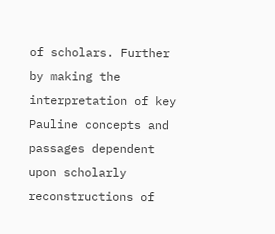of scholars. Further by making the interpretation of key Pauline concepts and passages dependent upon scholarly reconstructions of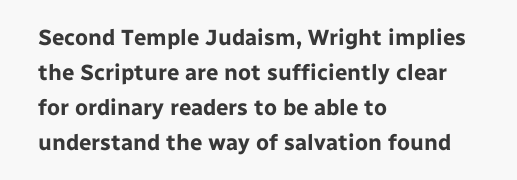Second Temple Judaism, Wright implies the Scripture are not sufficiently clear for ordinary readers to be able to understand the way of salvation found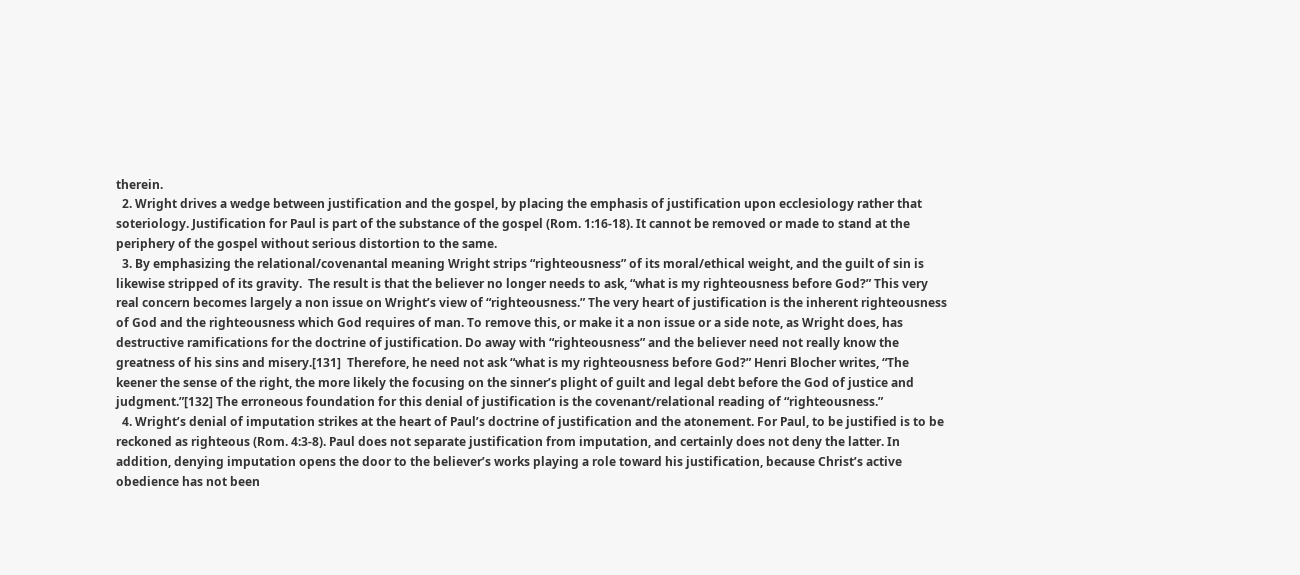therein.
  2. Wright drives a wedge between justification and the gospel, by placing the emphasis of justification upon ecclesiology rather that soteriology. Justification for Paul is part of the substance of the gospel (Rom. 1:16-18). It cannot be removed or made to stand at the periphery of the gospel without serious distortion to the same.
  3. By emphasizing the relational/covenantal meaning Wright strips “righteousness” of its moral/ethical weight, and the guilt of sin is likewise stripped of its gravity.  The result is that the believer no longer needs to ask, “what is my righteousness before God?” This very real concern becomes largely a non issue on Wright’s view of “righteousness.” The very heart of justification is the inherent righteousness of God and the righteousness which God requires of man. To remove this, or make it a non issue or a side note, as Wright does, has destructive ramifications for the doctrine of justification. Do away with “righteousness” and the believer need not really know the greatness of his sins and misery.[131]  Therefore, he need not ask “what is my righteousness before God?” Henri Blocher writes, “The keener the sense of the right, the more likely the focusing on the sinner’s plight of guilt and legal debt before the God of justice and judgment.”[132] The erroneous foundation for this denial of justification is the covenant/relational reading of “righteousness.”
  4. Wright’s denial of imputation strikes at the heart of Paul’s doctrine of justification and the atonement. For Paul, to be justified is to be reckoned as righteous (Rom. 4:3-8). Paul does not separate justification from imputation, and certainly does not deny the latter. In addition, denying imputation opens the door to the believer’s works playing a role toward his justification, because Christ’s active obedience has not been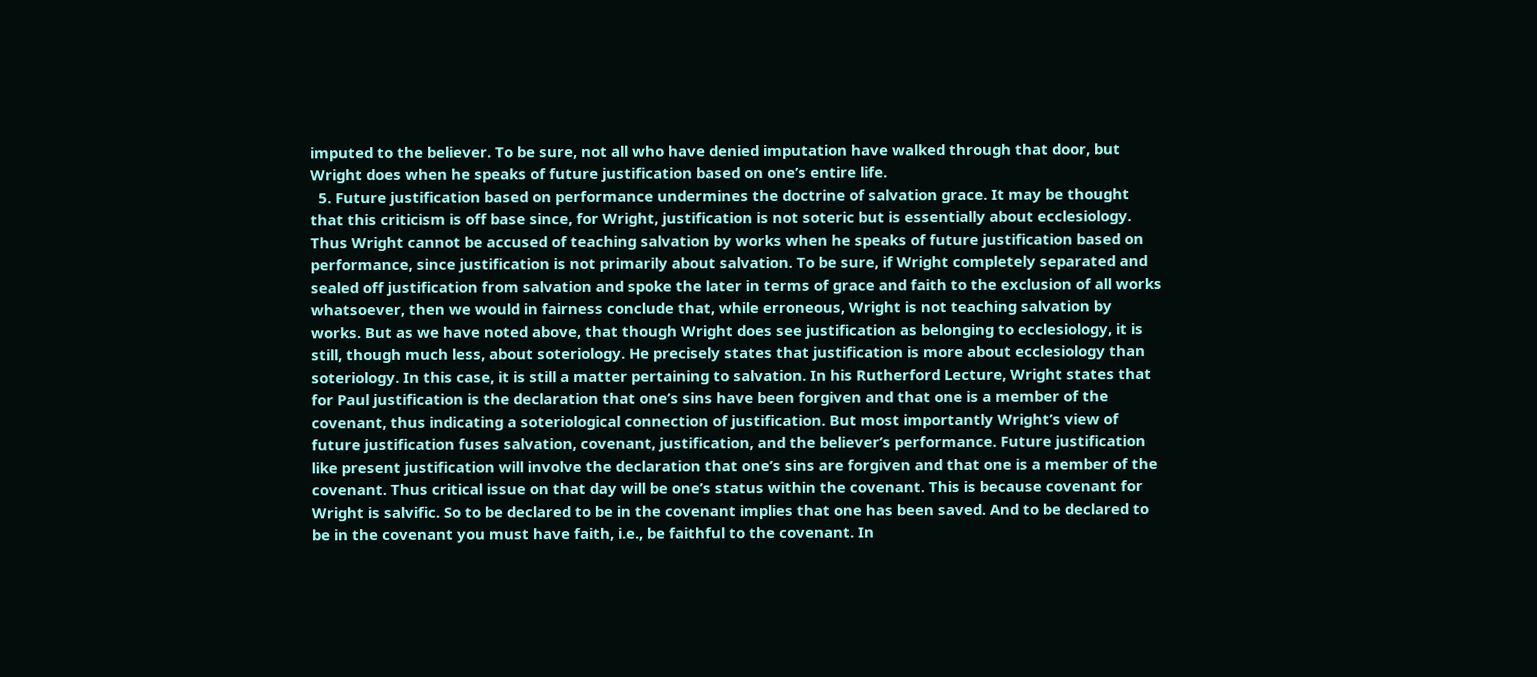imputed to the believer. To be sure, not all who have denied imputation have walked through that door, but Wright does when he speaks of future justification based on one’s entire life.
  5. Future justification based on performance undermines the doctrine of salvation grace. It may be thought that this criticism is off base since, for Wright, justification is not soteric but is essentially about ecclesiology. Thus Wright cannot be accused of teaching salvation by works when he speaks of future justification based on performance, since justification is not primarily about salvation. To be sure, if Wright completely separated and sealed off justification from salvation and spoke the later in terms of grace and faith to the exclusion of all works whatsoever, then we would in fairness conclude that, while erroneous, Wright is not teaching salvation by works. But as we have noted above, that though Wright does see justification as belonging to ecclesiology, it is still, though much less, about soteriology. He precisely states that justification is more about ecclesiology than soteriology. In this case, it is still a matter pertaining to salvation. In his Rutherford Lecture, Wright states that for Paul justification is the declaration that one’s sins have been forgiven and that one is a member of the covenant, thus indicating a soteriological connection of justification. But most importantly Wright’s view of future justification fuses salvation, covenant, justification, and the believer’s performance. Future justification like present justification will involve the declaration that one’s sins are forgiven and that one is a member of the covenant. Thus critical issue on that day will be one’s status within the covenant. This is because covenant for Wright is salvific. So to be declared to be in the covenant implies that one has been saved. And to be declared to be in the covenant you must have faith, i.e., be faithful to the covenant. In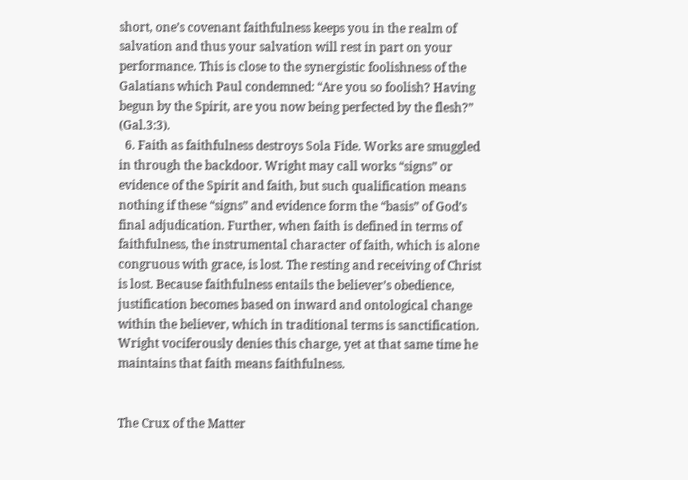short, one’s covenant faithfulness keeps you in the realm of salvation and thus your salvation will rest in part on your performance. This is close to the synergistic foolishness of the Galatians which Paul condemned: “Are you so foolish? Having begun by the Spirit, are you now being perfected by the flesh?” (Gal.3:3).
  6. Faith as faithfulness destroys Sola Fide. Works are smuggled in through the backdoor. Wright may call works “signs” or evidence of the Spirit and faith, but such qualification means nothing if these “signs” and evidence form the “basis” of God’s final adjudication. Further, when faith is defined in terms of faithfulness, the instrumental character of faith, which is alone congruous with grace, is lost. The resting and receiving of Christ is lost. Because faithfulness entails the believer’s obedience, justification becomes based on inward and ontological change within the believer, which in traditional terms is sanctification. Wright vociferously denies this charge, yet at that same time he maintains that faith means faithfulness.


The Crux of the Matter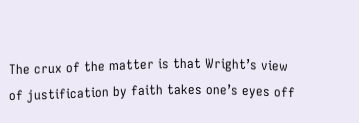The crux of the matter is that Wright’s view of justification by faith takes one’s eyes off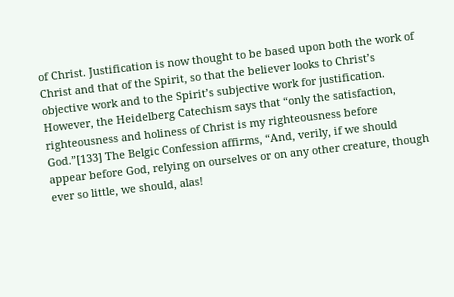of Christ. Justification is now thought to be based upon both the work of Christ and that of the Spirit, so that the believer looks to Christ’s objective work and to the Spirit’s subjective work for justification. However, the Heidelberg Catechism says that “only the satisfaction, righteousness and holiness of Christ is my righteousness before God.”[133] The Belgic Confession affirms, “And, verily, if we should appear before God, relying on ourselves or on any other creature, though ever so little, we should, alas!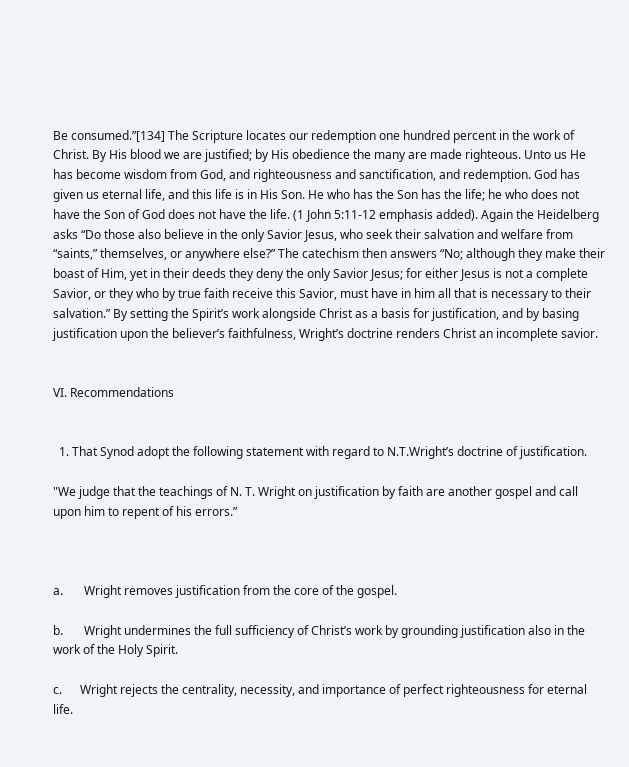Be consumed.”[134] The Scripture locates our redemption one hundred percent in the work of Christ. By His blood we are justified; by His obedience the many are made righteous. Unto us He has become wisdom from God, and righteousness and sanctification, and redemption. God has given us eternal life, and this life is in His Son. He who has the Son has the life; he who does not have the Son of God does not have the life. (1 John 5:11-12 emphasis added). Again the Heidelberg asks “Do those also believe in the only Savior Jesus, who seek their salvation and welfare from “saints,” themselves, or anywhere else?” The catechism then answers “No; although they make their boast of Him, yet in their deeds they deny the only Savior Jesus; for either Jesus is not a complete Savior, or they who by true faith receive this Savior, must have in him all that is necessary to their salvation.” By setting the Spirit’s work alongside Christ as a basis for justification, and by basing justification upon the believer’s faithfulness, Wright’s doctrine renders Christ an incomplete savior.


VI. Recommendations


  1. That Synod adopt the following statement with regard to N.T.Wright’s doctrine of justification.

"We judge that the teachings of N. T. Wright on justification by faith are another gospel and call upon him to repent of his errors.”



a.       Wright removes justification from the core of the gospel.

b.       Wright undermines the full sufficiency of Christ’s work by grounding justification also in the work of the Holy Spirit.

c.      Wright rejects the centrality, necessity, and importance of perfect righteousness for eternal life.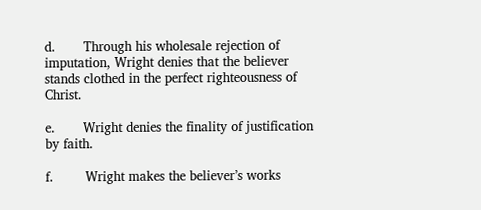d.       Through his wholesale rejection of imputation, Wright denies that the believer stands clothed in the perfect righteousness of Christ.

e.       Wright denies the finality of justification by faith.

f.        Wright makes the believer’s works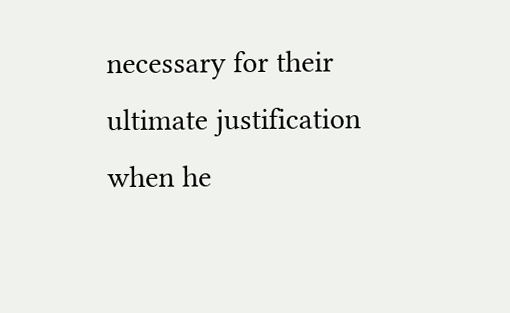necessary for their ultimate justification when he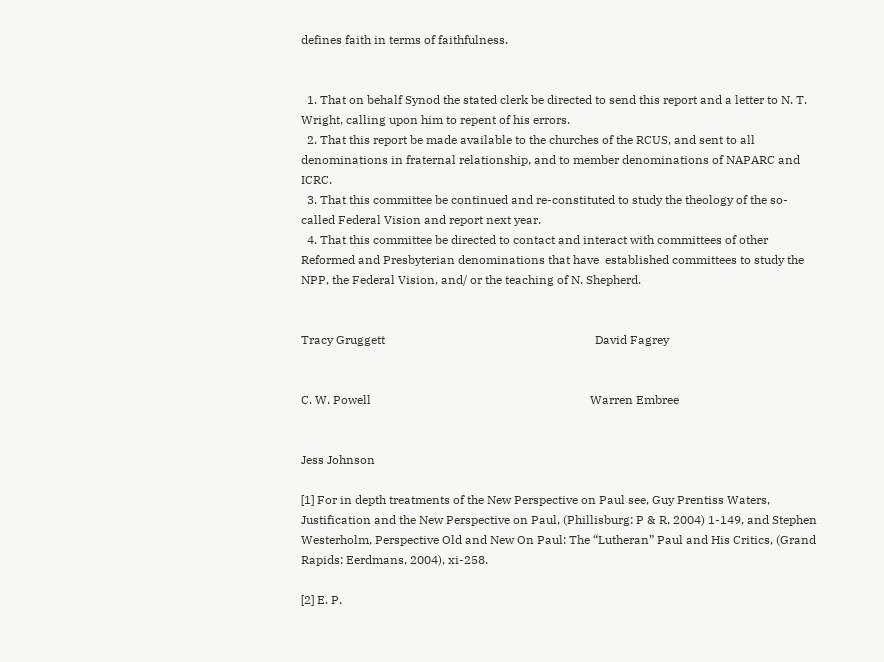defines faith in terms of faithfulness.


  1. That on behalf Synod the stated clerk be directed to send this report and a letter to N. T. Wright, calling upon him to repent of his errors.
  2. That this report be made available to the churches of the RCUS, and sent to all denominations in fraternal relationship, and to member denominations of NAPARC and ICRC.
  3. That this committee be continued and re-constituted to study the theology of the so-called Federal Vision and report next year.
  4. That this committee be directed to contact and interact with committees of other Reformed and Presbyterian denominations that have  established committees to study the NPP, the Federal Vision, and/ or the teaching of N. Shepherd.


Tracy Gruggett                                                                      David Fagrey


C. W. Powell                                                                         Warren Embree


Jess Johnson

[1] For in depth treatments of the New Perspective on Paul see, Guy Prentiss Waters, Justification and the New Perspective on Paul, (Phillisburg: P & R, 2004) 1-149, and Stephen Westerholm, Perspective Old and New On Paul: The “Lutheran” Paul and His Critics, (Grand Rapids: Eerdmans, 2004), xi-258.

[2] E. P.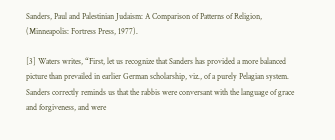Sanders, Paul and Palestinian Judaism: A Comparison of Patterns of Religion, (Minneapolis: Fortress Press, 1977).

[3] Waters writes, “First, let us recognize that Sanders has provided a more balanced picture than prevailed in earlier German scholarship, viz., of a purely Pelagian system. Sanders correctly reminds us that the rabbis were conversant with the language of grace and forgiveness, and were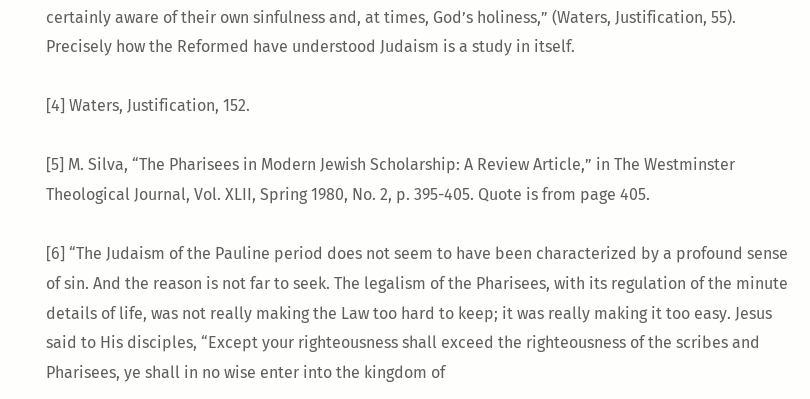certainly aware of their own sinfulness and, at times, God’s holiness,” (Waters, Justification, 55). Precisely how the Reformed have understood Judaism is a study in itself.

[4] Waters, Justification, 152.

[5] M. Silva, “The Pharisees in Modern Jewish Scholarship: A Review Article,” in The Westminster Theological Journal, Vol. XLII, Spring 1980, No. 2, p. 395-405. Quote is from page 405.

[6] “The Judaism of the Pauline period does not seem to have been characterized by a profound sense of sin. And the reason is not far to seek. The legalism of the Pharisees, with its regulation of the minute details of life, was not really making the Law too hard to keep; it was really making it too easy. Jesus said to His disciples, “Except your righteousness shall exceed the righteousness of the scribes and Pharisees, ye shall in no wise enter into the kingdom of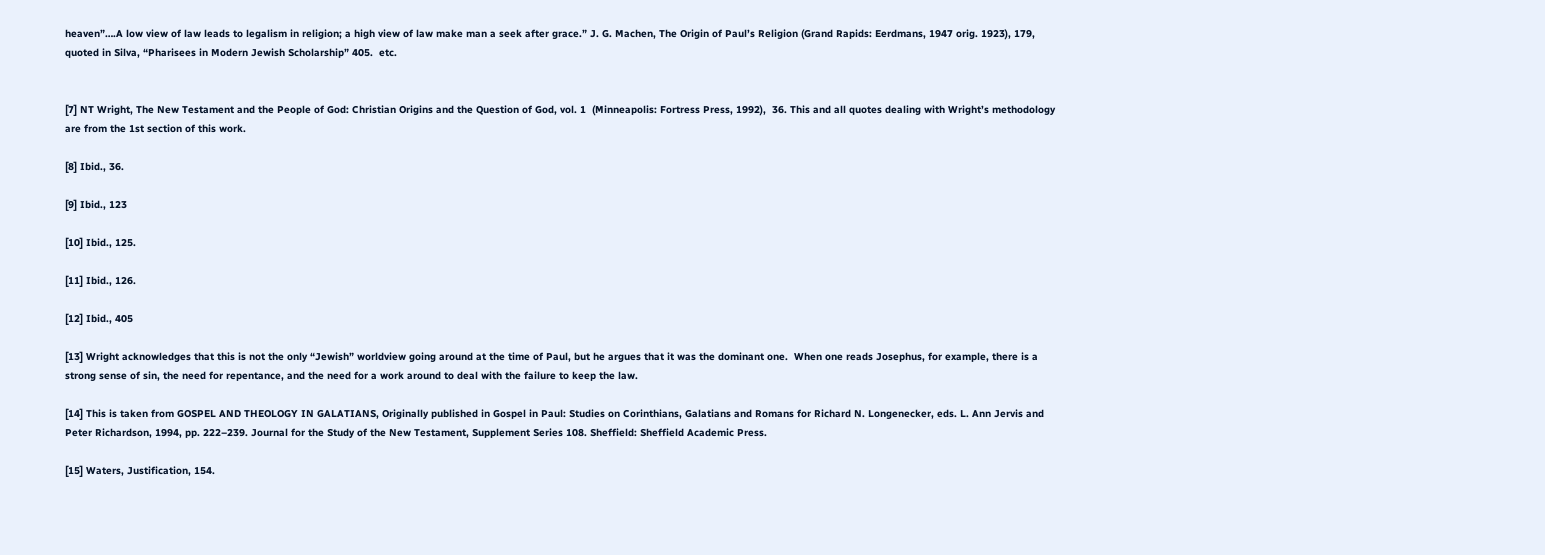heaven”….A low view of law leads to legalism in religion; a high view of law make man a seek after grace.” J. G. Machen, The Origin of Paul’s Religion (Grand Rapids: Eerdmans, 1947 orig. 1923), 179, quoted in Silva, “Pharisees in Modern Jewish Scholarship” 405.  etc.


[7] NT Wright, The New Testament and the People of God: Christian Origins and the Question of God, vol. 1  (Minneapolis: Fortress Press, 1992),  36. This and all quotes dealing with Wright’s methodology are from the 1st section of this work.

[8] Ibid., 36.

[9] Ibid., 123

[10] Ibid., 125.

[11] Ibid., 126.

[12] Ibid., 405

[13] Wright acknowledges that this is not the only “Jewish” worldview going around at the time of Paul, but he argues that it was the dominant one.  When one reads Josephus, for example, there is a strong sense of sin, the need for repentance, and the need for a work around to deal with the failure to keep the law.

[14] This is taken from GOSPEL AND THEOLOGY IN GALATIANS, Originally published in Gospel in Paul: Studies on Corinthians, Galatians and Romans for Richard N. Longenecker, eds. L. Ann Jervis and Peter Richardson, 1994, pp. 222–239. Journal for the Study of the New Testament, Supplement Series 108. Sheffield: Sheffield Academic Press.

[15] Waters, Justification, 154.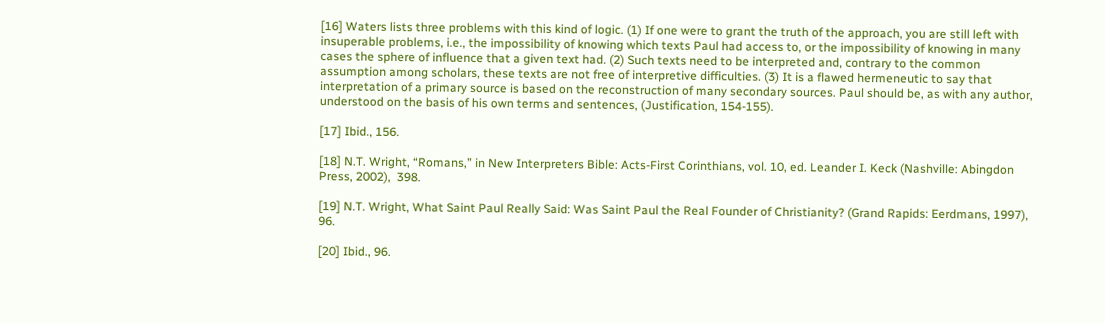[16] Waters lists three problems with this kind of logic. (1) If one were to grant the truth of the approach, you are still left with insuperable problems, i.e., the impossibility of knowing which texts Paul had access to, or the impossibility of knowing in many cases the sphere of influence that a given text had. (2) Such texts need to be interpreted and, contrary to the common assumption among scholars, these texts are not free of interpretive difficulties. (3) It is a flawed hermeneutic to say that interpretation of a primary source is based on the reconstruction of many secondary sources. Paul should be, as with any author, understood on the basis of his own terms and sentences, (Justification, 154-155).

[17] Ibid., 156.

[18] N.T. Wright, “Romans,” in New Interpreters Bible: Acts-First Corinthians, vol. 10, ed. Leander I. Keck (Nashville: Abingdon Press, 2002),  398.

[19] N.T. Wright, What Saint Paul Really Said: Was Saint Paul the Real Founder of Christianity? (Grand Rapids: Eerdmans, 1997), 96.

[20] Ibid., 96.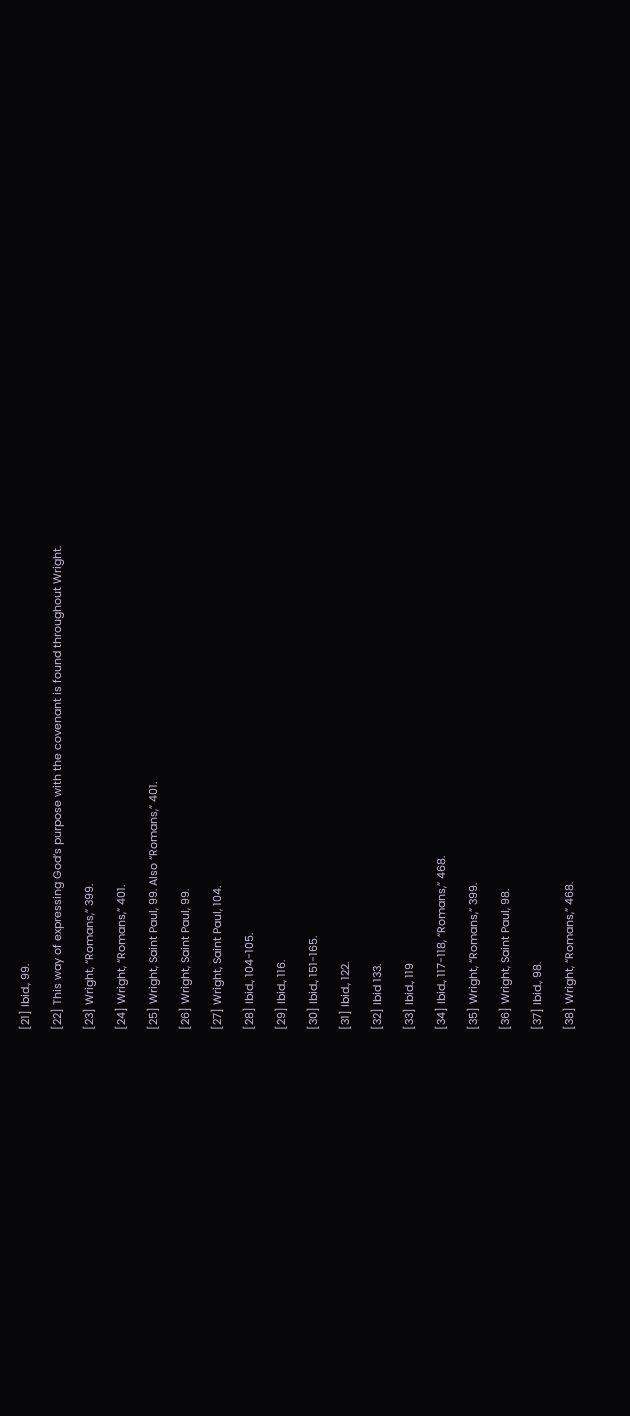[21] Ibid., 99.

[22] This way of expressing God’s purpose with the covenant is found throughout Wright.

[23] Wright, “Romans,” 399.

[24] Wright, “Romans,” 401.

[25] Wright, Saint Paul, 99. Also “Romans,” 401.

[26] Wright, Saint Paul, 99.

[27] Wright, Saint Paul, 104.

[28] Ibid., 104-105.

[29] Ibid., 116.

[30] Ibid., 151-165.

[31] Ibid., 122.

[32] Ibid 133.

[33] Ibid., 119

[34] Ibid., 117-118, “Romans,” 468.

[35] Wright, “Romans,” 399.

[36] Wright, Saint Paul, 98.

[37] Ibid., 98.

[38] Wright, “Romans,” 468.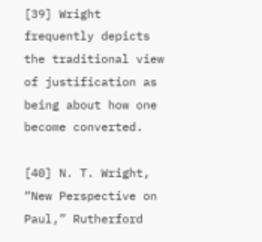[39] Wright frequently depicts the traditional view of justification as being about how one become converted.

[40] N. T. Wright, “New Perspective on Paul,” Rutherford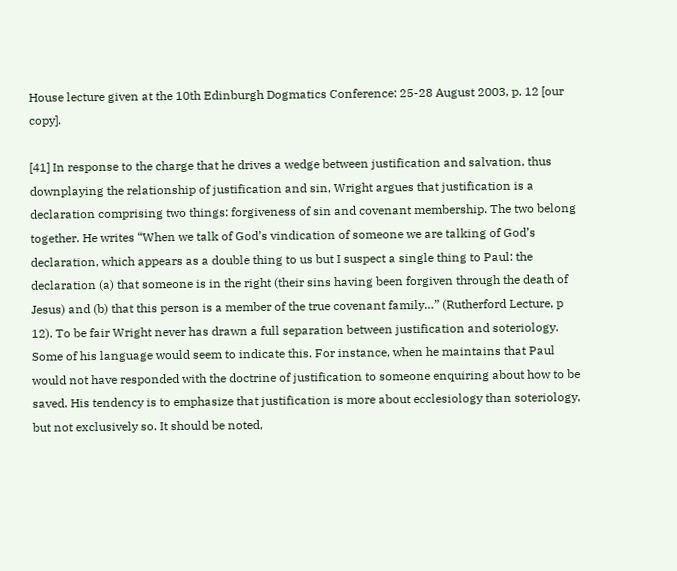House lecture given at the 10th Edinburgh Dogmatics Conference: 25-28 August 2003, p. 12 [our copy].

[41] In response to the charge that he drives a wedge between justification and salvation, thus downplaying the relationship of justification and sin, Wright argues that justification is a declaration comprising two things: forgiveness of sin and covenant membership. The two belong together. He writes “When we talk of God’s vindication of someone we are talking of God’s declaration, which appears as a double thing to us but I suspect a single thing to Paul: the declaration (a) that someone is in the right (their sins having been forgiven through the death of Jesus) and (b) that this person is a member of the true covenant family…” (Rutherford Lecture, p 12). To be fair Wright never has drawn a full separation between justification and soteriology. Some of his language would seem to indicate this. For instance, when he maintains that Paul would not have responded with the doctrine of justification to someone enquiring about how to be saved. His tendency is to emphasize that justification is more about ecclesiology than soteriology, but not exclusively so. It should be noted,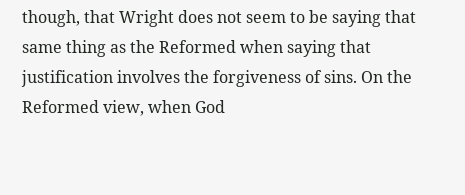though, that Wright does not seem to be saying that same thing as the Reformed when saying that justification involves the forgiveness of sins. On the Reformed view, when God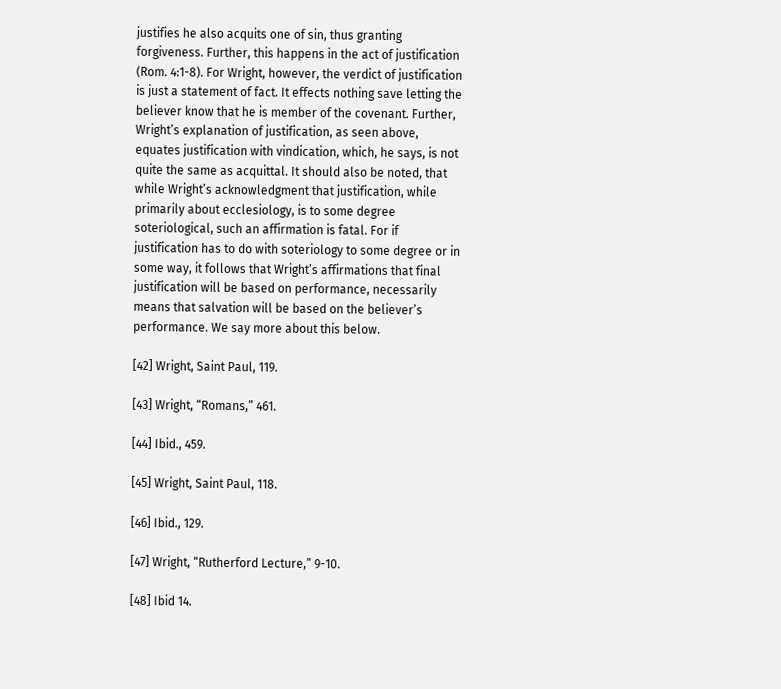justifies he also acquits one of sin, thus granting forgiveness. Further, this happens in the act of justification (Rom. 4:1-8). For Wright, however, the verdict of justification is just a statement of fact. It effects nothing save letting the believer know that he is member of the covenant. Further, Wright’s explanation of justification, as seen above, equates justification with vindication, which, he says, is not quite the same as acquittal. It should also be noted, that while Wright’s acknowledgment that justification, while primarily about ecclesiology, is to some degree soteriological, such an affirmation is fatal. For if justification has to do with soteriology to some degree or in some way, it follows that Wright’s affirmations that final justification will be based on performance, necessarily means that salvation will be based on the believer’s performance. We say more about this below.

[42] Wright, Saint Paul, 119.

[43] Wright, “Romans,” 461.

[44] Ibid., 459.

[45] Wright, Saint Paul, 118.

[46] Ibid., 129.

[47] Wright, “Rutherford Lecture,” 9-10.

[48] Ibid 14.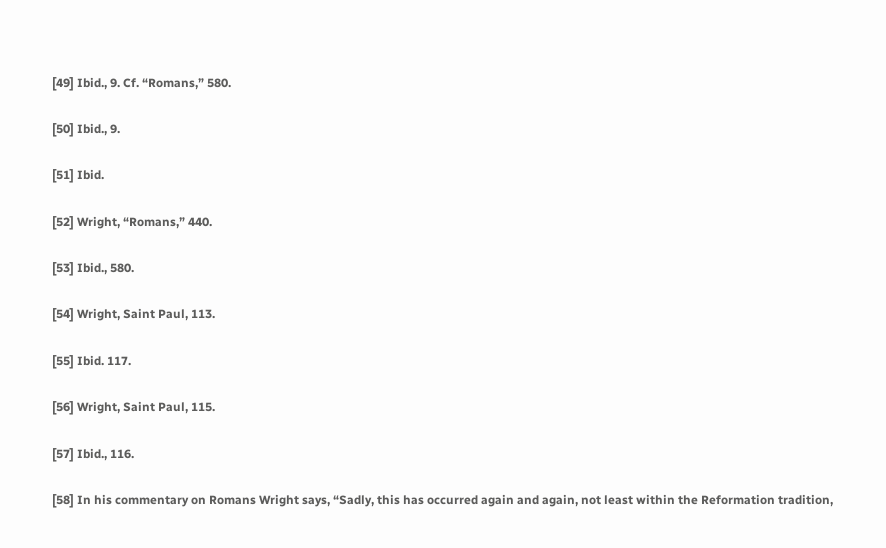[49] Ibid., 9. Cf. “Romans,” 580.

[50] Ibid., 9.

[51] Ibid.

[52] Wright, “Romans,” 440.

[53] Ibid., 580.

[54] Wright, Saint Paul, 113.

[55] Ibid. 117.

[56] Wright, Saint Paul, 115.

[57] Ibid., 116.

[58] In his commentary on Romans Wright says, “Sadly, this has occurred again and again, not least within the Reformation tradition,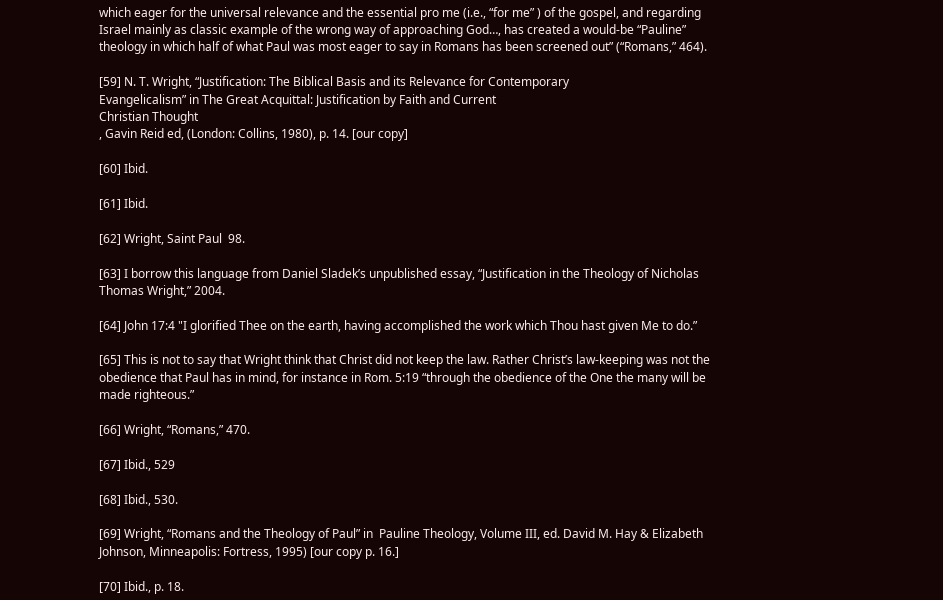which eager for the universal relevance and the essential pro me (i.e., “for me” ) of the gospel, and regarding Israel mainly as classic example of the wrong way of approaching God…, has created a would-be “Pauline” theology in which half of what Paul was most eager to say in Romans has been screened out” (“Romans,” 464).

[59] N. T. Wright, “Justification: The Biblical Basis and its Relevance for Contemporary
Evangelicalism” in The Great Acquittal: Justification by Faith and Current
Christian Thought
, Gavin Reid ed, (London: Collins, 1980), p. 14. [our copy]

[60] Ibid.

[61] Ibid.

[62] Wright, Saint Paul  98.

[63] I borrow this language from Daniel Sladek’s unpublished essay, “Justification in the Theology of Nicholas Thomas Wright,” 2004.

[64] John 17:4 "I glorified Thee on the earth, having accomplished the work which Thou hast given Me to do.”

[65] This is not to say that Wright think that Christ did not keep the law. Rather Christ’s law-keeping was not the obedience that Paul has in mind, for instance in Rom. 5:19 “through the obedience of the One the many will be made righteous.”

[66] Wright, “Romans,” 470.

[67] Ibid., 529

[68] Ibid., 530.

[69] Wright, “Romans and the Theology of Paul” in  Pauline Theology, Volume III, ed. David M. Hay & Elizabeth Johnson, Minneapolis: Fortress, 1995) [our copy p. 16.]

[70] Ibid., p. 18.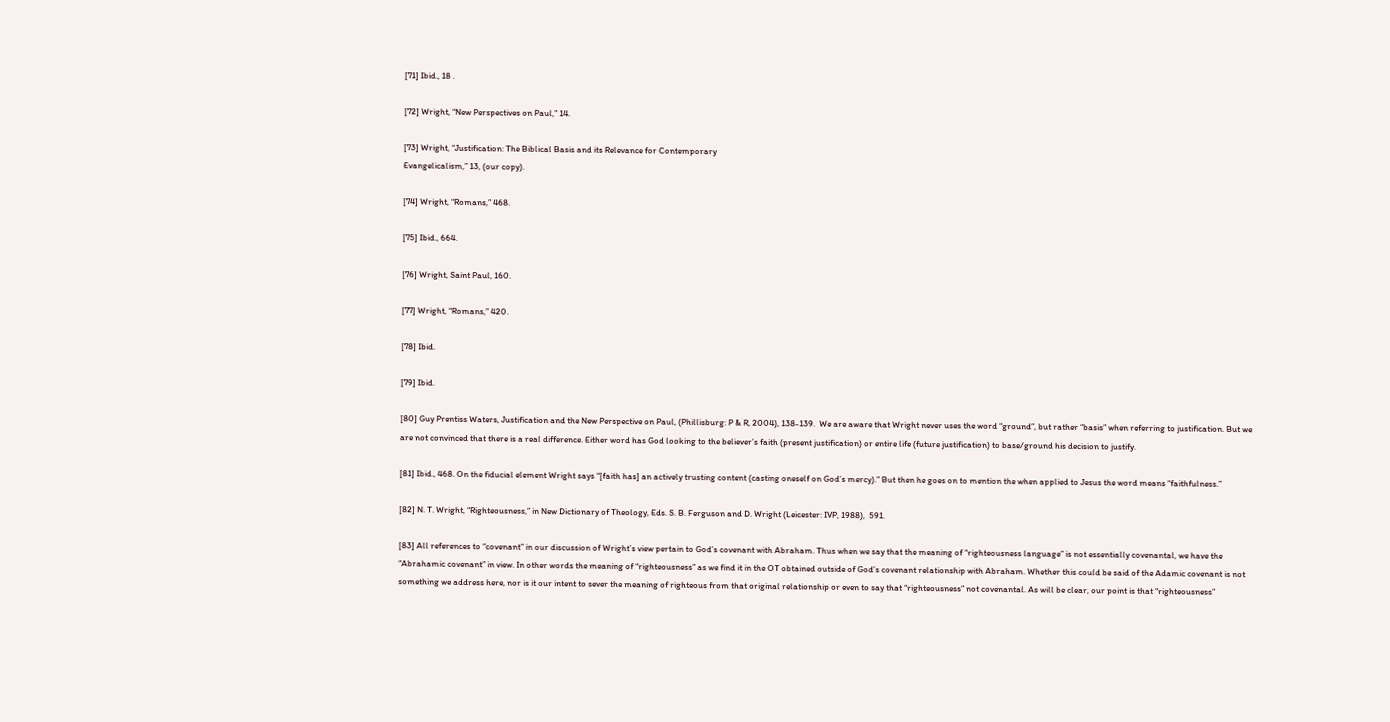[71] Ibid., 18 .

[72] Wright, “New Perspectives on Paul,” 14.

[73] Wright, “Justification: The Biblical Basis and its Relevance for Contemporary
Evangelicalism,” 13, (our copy).

[74] Wright, “Romans,” 468.

[75] Ibid., 664.

[76] Wright, Saint Paul, 160.

[77] Wright, “Romans,” 420.

[78] Ibid.

[79] Ibid.

[80] Guy Prentiss Waters, Justification and the New Perspective on Paul, (Phillisburg: P & R, 2004), 138-139.  We are aware that Wright never uses the word “ground”, but rather “basis” when referring to justification. But we are not convinced that there is a real difference. Either word has God looking to the believer’s faith (present justification) or entire life (future justification) to base/ground his decision to justify.

[81] Ibid., 468. On the fiducial element Wright says “[faith has] an actively trusting content (casting oneself on God’s mercy).” But then he goes on to mention the when applied to Jesus the word means “faithfulness.”

[82] N. T. Wright, “Righteousness,” in New Dictionary of Theology, Eds. S. B. Ferguson and D. Wright (Leicester: IVP, 1988),  591.

[83] All references to “covenant” in our discussion of Wright’s view pertain to God’s covenant with Abraham. Thus when we say that the meaning of “righteousness language” is not essentially covenantal, we have the “Abrahamic covenant” in view. In other words the meaning of “righteousness” as we find it in the OT obtained outside of God’s covenant relationship with Abraham. Whether this could be said of the Adamic covenant is not something we address here, nor is it our intent to sever the meaning of righteous from that original relationship or even to say that “righteousness” not covenantal. As will be clear, our point is that “righteousness”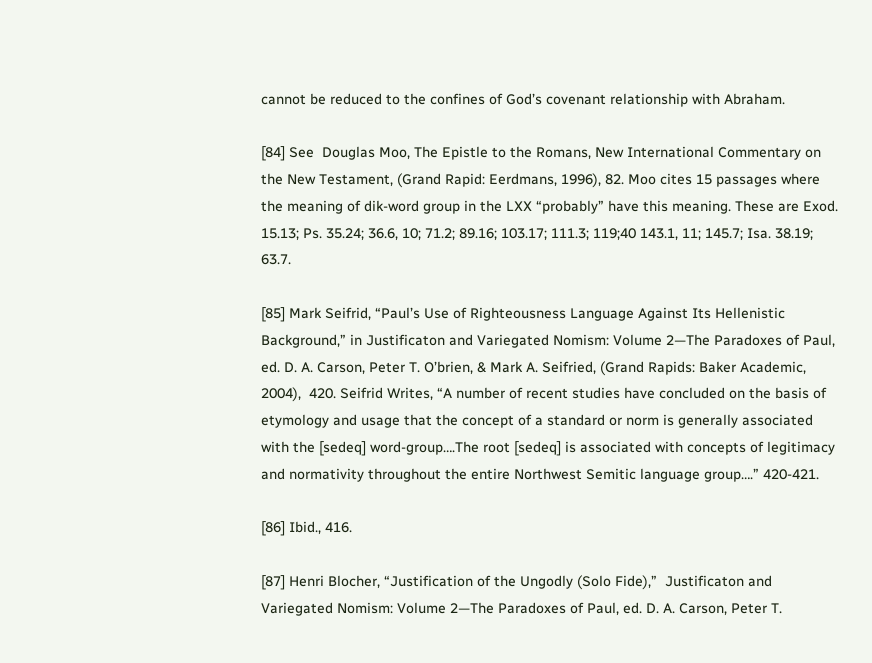cannot be reduced to the confines of God’s covenant relationship with Abraham.

[84] See  Douglas Moo, The Epistle to the Romans, New International Commentary on the New Testament, (Grand Rapid: Eerdmans, 1996), 82. Moo cites 15 passages where the meaning of dik-word group in the LXX “probably” have this meaning. These are Exod. 15.13; Ps. 35.24; 36.6, 10; 71.2; 89.16; 103.17; 111.3; 119;40 143.1, 11; 145.7; Isa. 38.19; 63.7.

[85] Mark Seifrid, “Paul’s Use of Righteousness Language Against Its Hellenistic Background,” in Justificaton and Variegated Nomism: Volume 2—The Paradoxes of Paul, ed. D. A. Carson, Peter T. O’brien, & Mark A. Seifried, (Grand Rapids: Baker Academic, 2004),  420. Seifrid Writes, “A number of recent studies have concluded on the basis of etymology and usage that the concept of a standard or norm is generally associated with the [sedeq] word-group….The root [sedeq] is associated with concepts of legitimacy and normativity throughout the entire Northwest Semitic language group….” 420-421.

[86] Ibid., 416.

[87] Henri Blocher, “Justification of the Ungodly (Solo Fide),”  Justificaton and Variegated Nomism: Volume 2—The Paradoxes of Paul, ed. D. A. Carson, Peter T.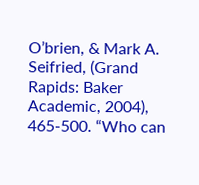O’brien, & Mark A. Seifried, (Grand Rapids: Baker Academic, 2004), 465-500. “Who can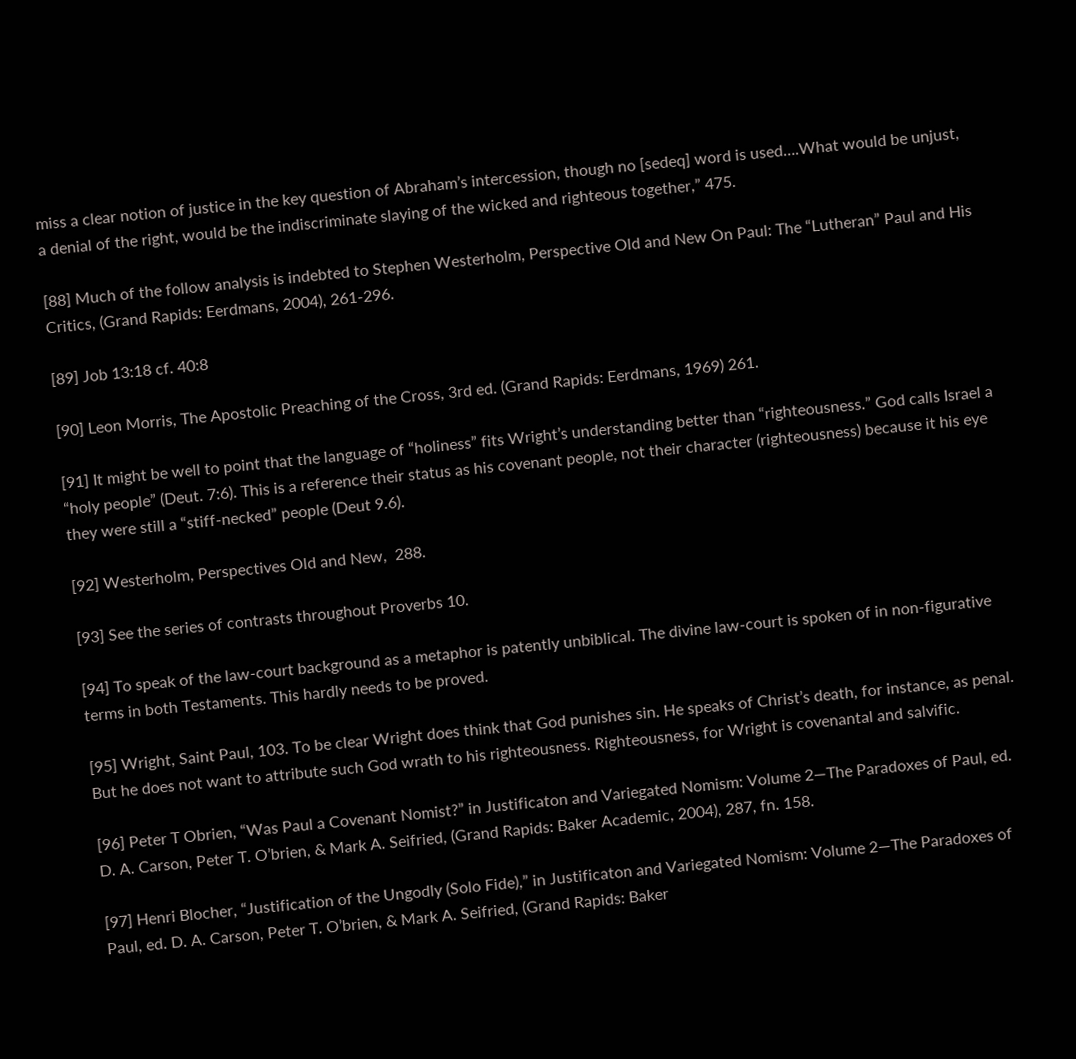miss a clear notion of justice in the key question of Abraham’s intercession, though no [sedeq] word is used….What would be unjust, a denial of the right, would be the indiscriminate slaying of the wicked and righteous together,” 475.

[88] Much of the follow analysis is indebted to Stephen Westerholm, Perspective Old and New On Paul: The “Lutheran” Paul and His Critics, (Grand Rapids: Eerdmans, 2004), 261-296.

[89] Job 13:18 cf. 40:8

[90] Leon Morris, The Apostolic Preaching of the Cross, 3rd ed. (Grand Rapids: Eerdmans, 1969) 261.

[91] It might be well to point that the language of “holiness” fits Wright’s understanding better than “righteousness.” God calls Israel a “holy people” (Deut. 7:6). This is a reference their status as his covenant people, not their character (righteousness) because it his eye they were still a “stiff-necked” people (Deut 9.6).

[92] Westerholm, Perspectives Old and New,  288.

[93] See the series of contrasts throughout Proverbs 10.

[94] To speak of the law-court background as a metaphor is patently unbiblical. The divine law-court is spoken of in non-figurative terms in both Testaments. This hardly needs to be proved.

[95] Wright, Saint Paul, 103. To be clear Wright does think that God punishes sin. He speaks of Christ’s death, for instance, as penal. But he does not want to attribute such God wrath to his righteousness. Righteousness, for Wright is covenantal and salvific.

[96] Peter T Obrien, “Was Paul a Covenant Nomist?” in Justificaton and Variegated Nomism: Volume 2—The Paradoxes of Paul, ed. D. A. Carson, Peter T. O’brien, & Mark A. Seifried, (Grand Rapids: Baker Academic, 2004), 287, fn. 158.

[97] Henri Blocher, “Justification of the Ungodly (Solo Fide),” in Justificaton and Variegated Nomism: Volume 2—The Paradoxes of Paul, ed. D. A. Carson, Peter T. O’brien, & Mark A. Seifried, (Grand Rapids: Baker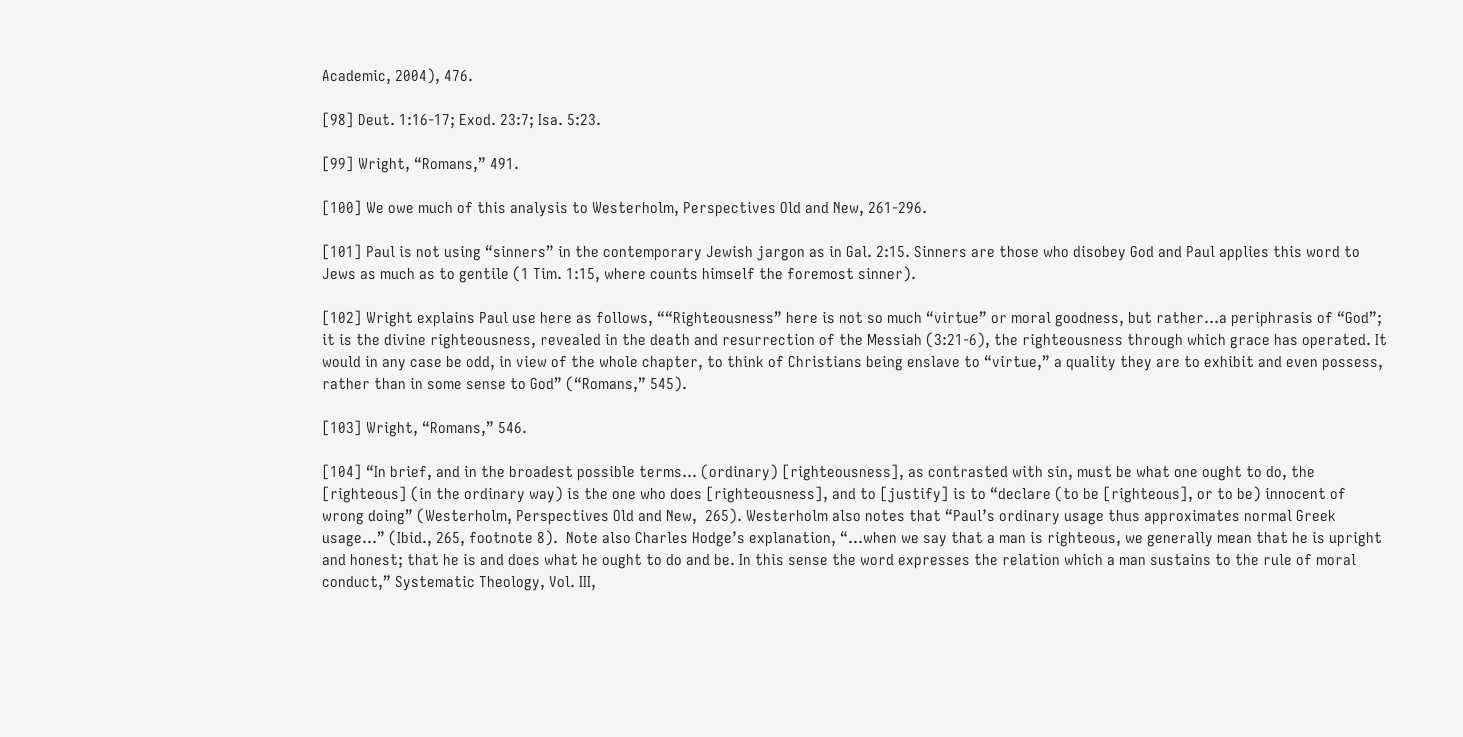Academic, 2004), 476.

[98] Deut. 1:16-17; Exod. 23:7; Isa. 5:23.

[99] Wright, “Romans,” 491.

[100] We owe much of this analysis to Westerholm, Perspectives Old and New, 261-296.

[101] Paul is not using “sinners” in the contemporary Jewish jargon as in Gal. 2:15. Sinners are those who disobey God and Paul applies this word to Jews as much as to gentile (1 Tim. 1:15, where counts himself the foremost sinner).

[102] Wright explains Paul use here as follows, ““Righteousness” here is not so much “virtue” or moral goodness, but rather…a periphrasis of “God”; it is the divine righteousness, revealed in the death and resurrection of the Messiah (3:21-6), the righteousness through which grace has operated. It would in any case be odd, in view of the whole chapter, to think of Christians being enslave to “virtue,” a quality they are to exhibit and even possess, rather than in some sense to God” (“Romans,” 545).

[103] Wright, “Romans,” 546.

[104] “In brief, and in the broadest possible terms… (ordinary) [righteousness], as contrasted with sin, must be what one ought to do, the [righteous] (in the ordinary way) is the one who does [righteousness], and to [justify] is to “declare (to be [righteous], or to be) innocent of wrong doing” (Westerholm, Perspectives Old and New,  265). Westerholm also notes that “Paul’s ordinary usage thus approximates normal Greek usage…” (Ibid., 265, footnote 8).  Note also Charles Hodge’s explanation, “…when we say that a man is righteous, we generally mean that he is upright and honest; that he is and does what he ought to do and be. In this sense the word expresses the relation which a man sustains to the rule of moral conduct,” Systematic Theology, Vol. III,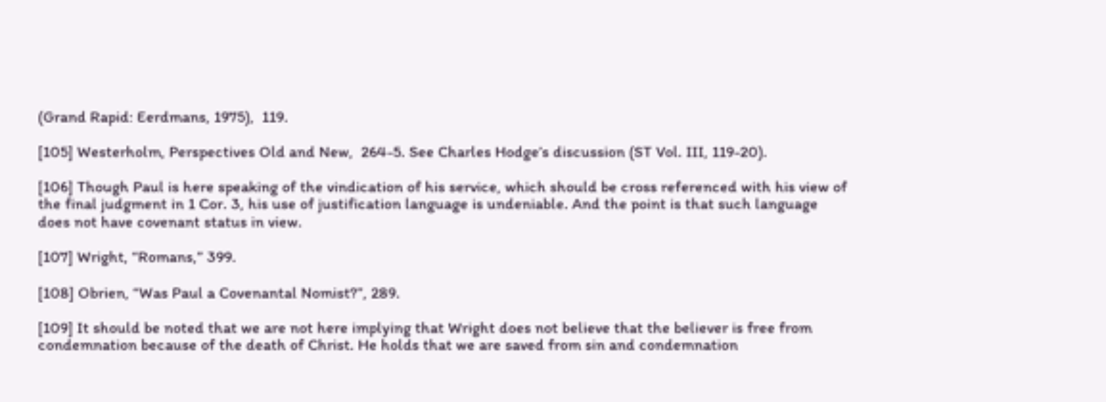(Grand Rapid: Eerdmans, 1975),  119.

[105] Westerholm, Perspectives Old and New,  264-5. See Charles Hodge’s discussion (ST Vol. III, 119-20).

[106] Though Paul is here speaking of the vindication of his service, which should be cross referenced with his view of the final judgment in 1 Cor. 3, his use of justification language is undeniable. And the point is that such language does not have covenant status in view.

[107] Wright, “Romans,” 399.

[108] Obrien, “Was Paul a Covenantal Nomist?”, 289.

[109] It should be noted that we are not here implying that Wright does not believe that the believer is free from condemnation because of the death of Christ. He holds that we are saved from sin and condemnation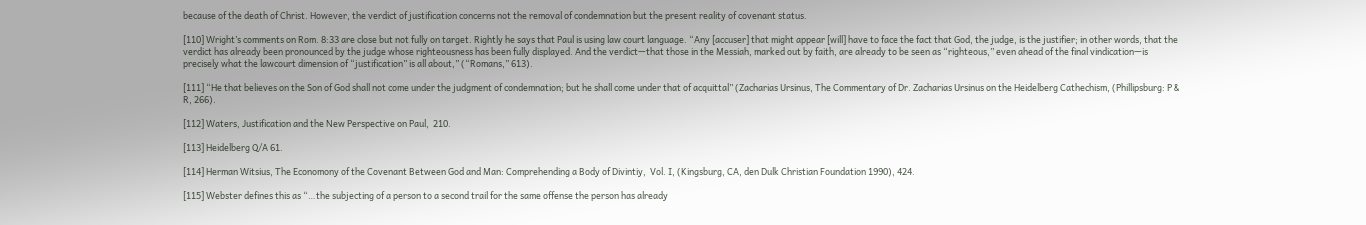because of the death of Christ. However, the verdict of justification concerns not the removal of condemnation but the present reality of covenant status.

[110] Wright’s comments on Rom. 8:33 are close but not fully on target. Rightly he says that Paul is using law court language. “Any [accuser] that might appear [will] have to face the fact that God, the judge, is the justifier; in other words, that the verdict has already been pronounced by the judge whose righteousness has been fully displayed. And the verdict—that those in the Messiah, marked out by faith, are already to be seen as “righteous,” even ahead of the final vindication—is precisely what the lawcourt dimension of “justification” is all about,” (“Romans,” 613).

[111] “He that believes on the Son of God shall not come under the judgment of condemnation; but he shall come under that of acquittal” (Zacharias Ursinus, The Commentary of Dr. Zacharias Ursinus on the Heidelberg Cathechism, (Phillipsburg: P & R, 266).

[112] Waters, Justification and the New Perspective on Paul,  210.

[113] Heidelberg Q/A 61.

[114] Herman Witsius, The Economony of the Covenant Between God and Man: Comprehending a Body of Divintiy,  Vol. I, (Kingsburg, CA, den Dulk Christian Foundation 1990), 424.

[115] Webster defines this as “…the subjecting of a person to a second trail for the same offense the person has already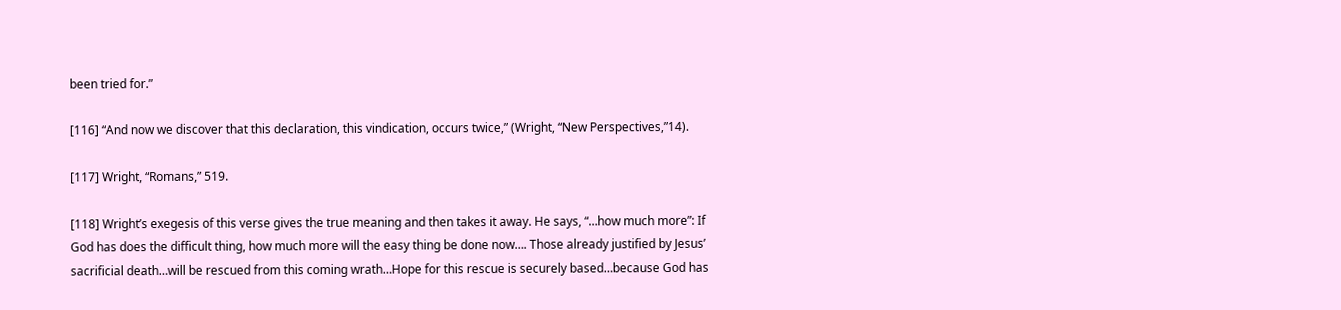been tried for.”

[116] “And now we discover that this declaration, this vindication, occurs twice,” (Wright, “New Perspectives,”14).

[117] Wright, “Romans,” 519.

[118] Wright’s exegesis of this verse gives the true meaning and then takes it away. He says, “…how much more”: If God has does the difficult thing, how much more will the easy thing be done now…. Those already justified by Jesus’ sacrificial death…will be rescued from this coming wrath…Hope for this rescue is securely based…because God has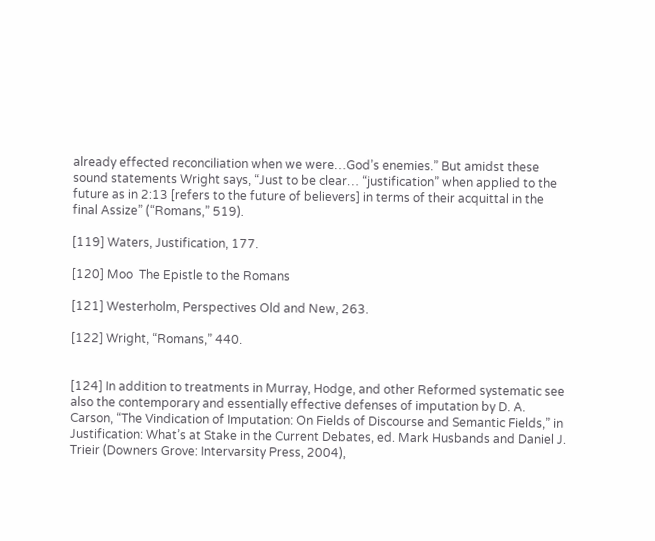already effected reconciliation when we were…God’s enemies.” But amidst these sound statements Wright says, “Just to be clear… “justification” when applied to the future as in 2:13 [refers to the future of believers] in terms of their acquittal in the final Assize” (“Romans,” 519).

[119] Waters, Justification, 177.

[120] Moo  The Epistle to the Romans

[121] Westerholm, Perspectives Old and New, 263.

[122] Wright, “Romans,” 440.


[124] In addition to treatments in Murray, Hodge, and other Reformed systematic see also the contemporary and essentially effective defenses of imputation by D. A. Carson, “The Vindication of Imputation: On Fields of Discourse and Semantic Fields,” in Justification: What’s at Stake in the Current Debates, ed. Mark Husbands and Daniel J. Trieir (Downers Grove: Intervarsity Press, 2004),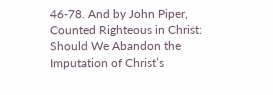46-78. And by John Piper, Counted Righteous in Christ: Should We Abandon the Imputation of Christ’s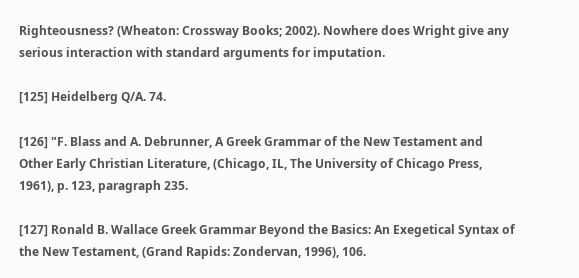Righteousness? (Wheaton: Crossway Books; 2002). Nowhere does Wright give any serious interaction with standard arguments for imputation.

[125] Heidelberg Q/A. 74.

[126] "F. Blass and A. Debrunner, A Greek Grammar of the New Testament and Other Early Christian Literature, (Chicago, IL, The University of Chicago Press, 1961), p. 123, paragraph 235.

[127] Ronald B. Wallace Greek Grammar Beyond the Basics: An Exegetical Syntax of the New Testament, (Grand Rapids: Zondervan, 1996), 106.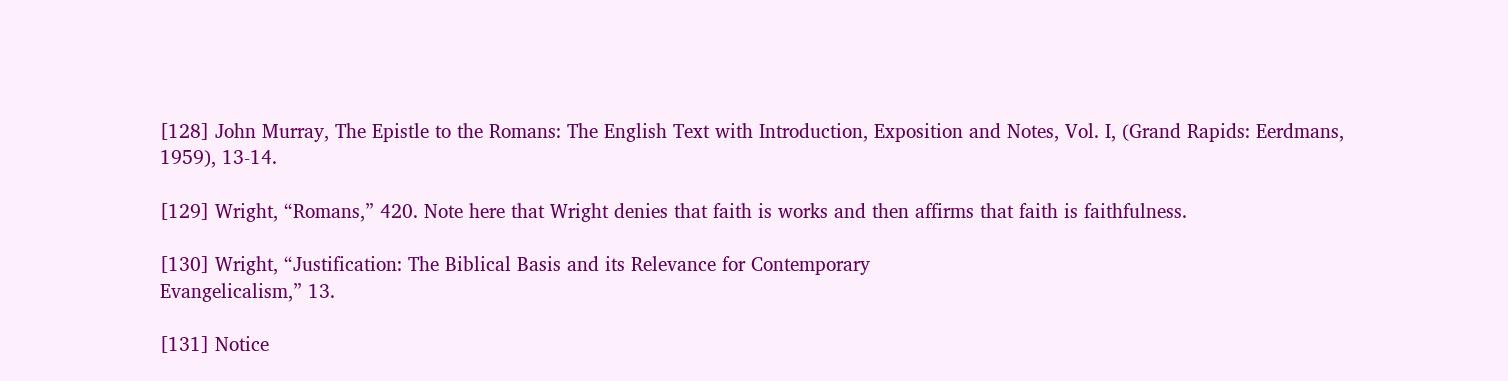[128] John Murray, The Epistle to the Romans: The English Text with Introduction, Exposition and Notes, Vol. I, (Grand Rapids: Eerdmans, 1959), 13-14.

[129] Wright, “Romans,” 420. Note here that Wright denies that faith is works and then affirms that faith is faithfulness.

[130] Wright, “Justification: The Biblical Basis and its Relevance for Contemporary
Evangelicalism,” 13.

[131] Notice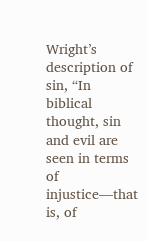Wright’s description of sin, “In biblical thought, sin and evil are seen in terms of injustice—that is, of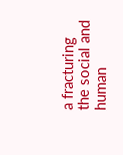a fracturing the social and human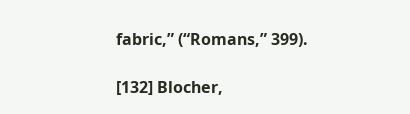fabric,” (“Romans,” 399).

[132] Blocher,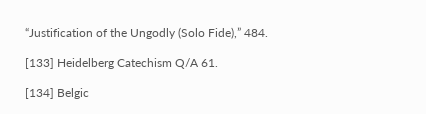“Justification of the Ungodly (Solo Fide),” 484.

[133] Heidelberg Catechism Q/A 61.

[134] Belgic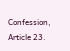Confession, Article 23.